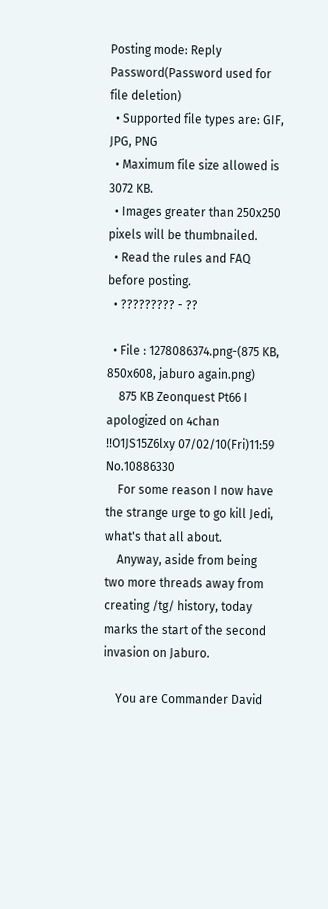Posting mode: Reply
Password(Password used for file deletion)
  • Supported file types are: GIF, JPG, PNG
  • Maximum file size allowed is 3072 KB.
  • Images greater than 250x250 pixels will be thumbnailed.
  • Read the rules and FAQ before posting.
  • ????????? - ??

  • File : 1278086374.png-(875 KB, 850x608, jaburo again.png)
    875 KB Zeonquest Pt66 I apologized on 4chan !!O1JS15Z6lxy 07/02/10(Fri)11:59 No.10886330
    For some reason I now have the strange urge to go kill Jedi, what's that all about.
    Anyway, aside from being two more threads away from creating /tg/ history, today marks the start of the second invasion on Jaburo.

    You are Commander David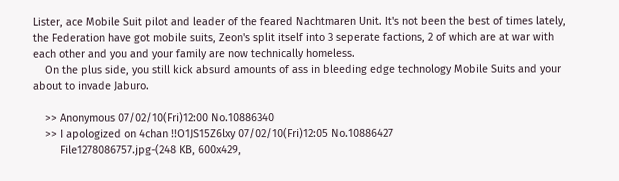Lister, ace Mobile Suit pilot and leader of the feared Nachtmaren Unit. It's not been the best of times lately, the Federation have got mobile suits, Zeon's split itself into 3 seperate factions, 2 of which are at war with each other and you and your family are now technically homeless.
    On the plus side, you still kick absurd amounts of ass in bleeding edge technology Mobile Suits and your about to invade Jaburo.

    >> Anonymous 07/02/10(Fri)12:00 No.10886340
    >> I apologized on 4chan !!O1JS15Z6lxy 07/02/10(Fri)12:05 No.10886427
         File1278086757.jpg-(248 KB, 600x429,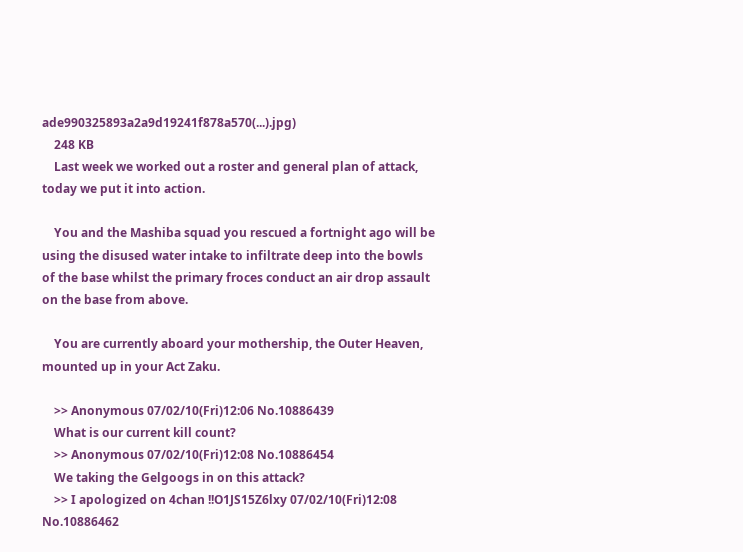ade990325893a2a9d19241f878a570(...).jpg)
    248 KB
    Last week we worked out a roster and general plan of attack, today we put it into action.

    You and the Mashiba squad you rescued a fortnight ago will be using the disused water intake to infiltrate deep into the bowls of the base whilst the primary froces conduct an air drop assault on the base from above.

    You are currently aboard your mothership, the Outer Heaven, mounted up in your Act Zaku.

    >> Anonymous 07/02/10(Fri)12:06 No.10886439
    What is our current kill count?
    >> Anonymous 07/02/10(Fri)12:08 No.10886454
    We taking the Gelgoogs in on this attack?
    >> I apologized on 4chan !!O1JS15Z6lxy 07/02/10(Fri)12:08 No.10886462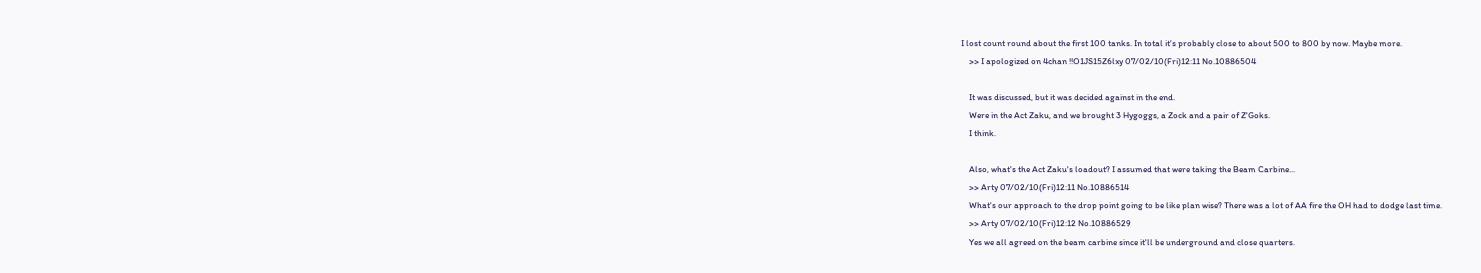I lost count round about the first 100 tanks. In total it's probably close to about 500 to 800 by now. Maybe more.
    >> I apologized on 4chan !!O1JS15Z6lxy 07/02/10(Fri)12:11 No.10886504

    It was discussed, but it was decided against in the end.
    Were in the Act Zaku, and we brought 3 Hygoggs, a Zock and a pair of Z'Goks.
    I think.

    Also, what's the Act Zaku's loadout? I assumed that were taking the Beam Carbine...
    >> Arty 07/02/10(Fri)12:11 No.10886514
    What's our approach to the drop point going to be like plan wise? There was a lot of AA fire the OH had to dodge last time.
    >> Arty 07/02/10(Fri)12:12 No.10886529
    Yes we all agreed on the beam carbine since it'll be underground and close quarters.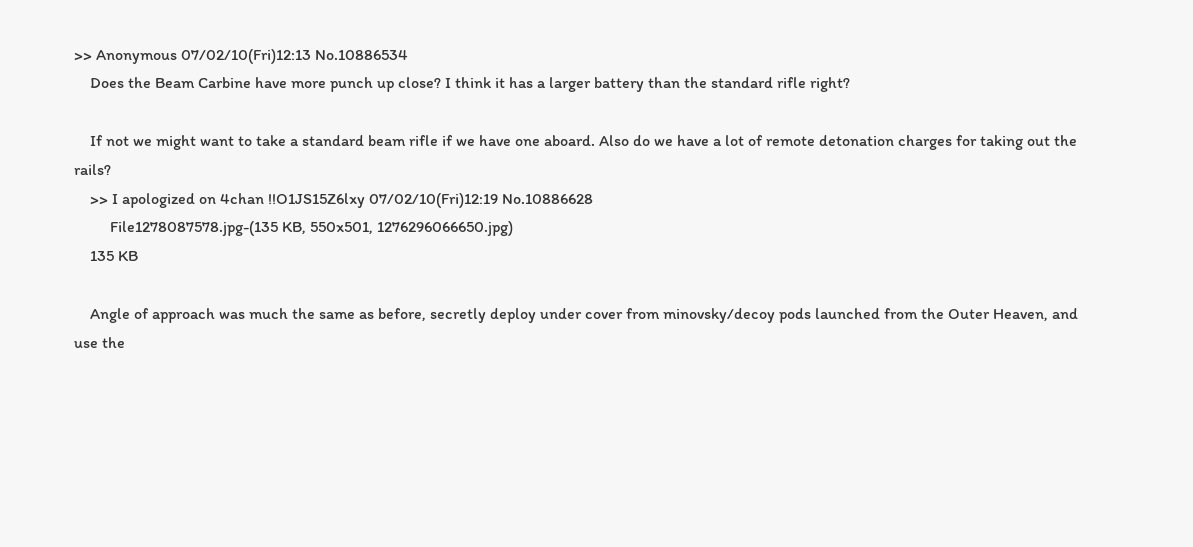>> Anonymous 07/02/10(Fri)12:13 No.10886534
    Does the Beam Carbine have more punch up close? I think it has a larger battery than the standard rifle right?

    If not we might want to take a standard beam rifle if we have one aboard. Also do we have a lot of remote detonation charges for taking out the rails?
    >> I apologized on 4chan !!O1JS15Z6lxy 07/02/10(Fri)12:19 No.10886628
         File1278087578.jpg-(135 KB, 550x501, 1276296066650.jpg)
    135 KB

    Angle of approach was much the same as before, secretly deploy under cover from minovsky/decoy pods launched from the Outer Heaven, and use the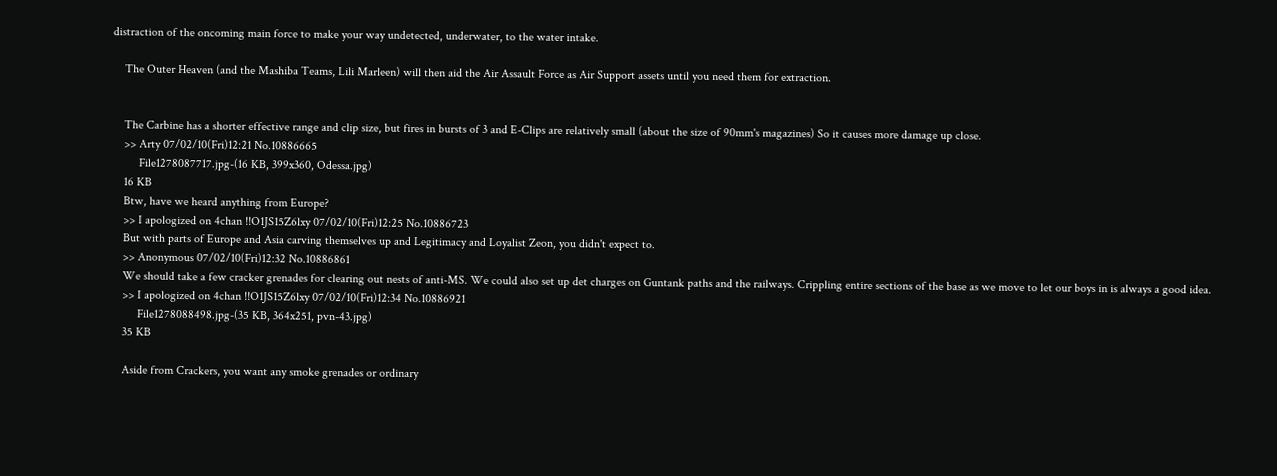distraction of the oncoming main force to make your way undetected, underwater, to the water intake.

    The Outer Heaven (and the Mashiba Teams, Lili Marleen) will then aid the Air Assault Force as Air Support assets until you need them for extraction.


    The Carbine has a shorter effective range and clip size, but fires in bursts of 3 and E-Clips are relatively small (about the size of 90mm's magazines) So it causes more damage up close.
    >> Arty 07/02/10(Fri)12:21 No.10886665
         File1278087717.jpg-(16 KB, 399x360, Odessa.jpg)
    16 KB
    Btw, have we heard anything from Europe?
    >> I apologized on 4chan !!O1JS15Z6lxy 07/02/10(Fri)12:25 No.10886723
    But with parts of Europe and Asia carving themselves up and Legitimacy and Loyalist Zeon, you didn't expect to.
    >> Anonymous 07/02/10(Fri)12:32 No.10886861
    We should take a few cracker grenades for clearing out nests of anti-MS. We could also set up det charges on Guntank paths and the railways. Crippling entire sections of the base as we move to let our boys in is always a good idea.
    >> I apologized on 4chan !!O1JS15Z6lxy 07/02/10(Fri)12:34 No.10886921
         File1278088498.jpg-(35 KB, 364x251, pvn-43.jpg)
    35 KB

    Aside from Crackers, you want any smoke grenades or ordinary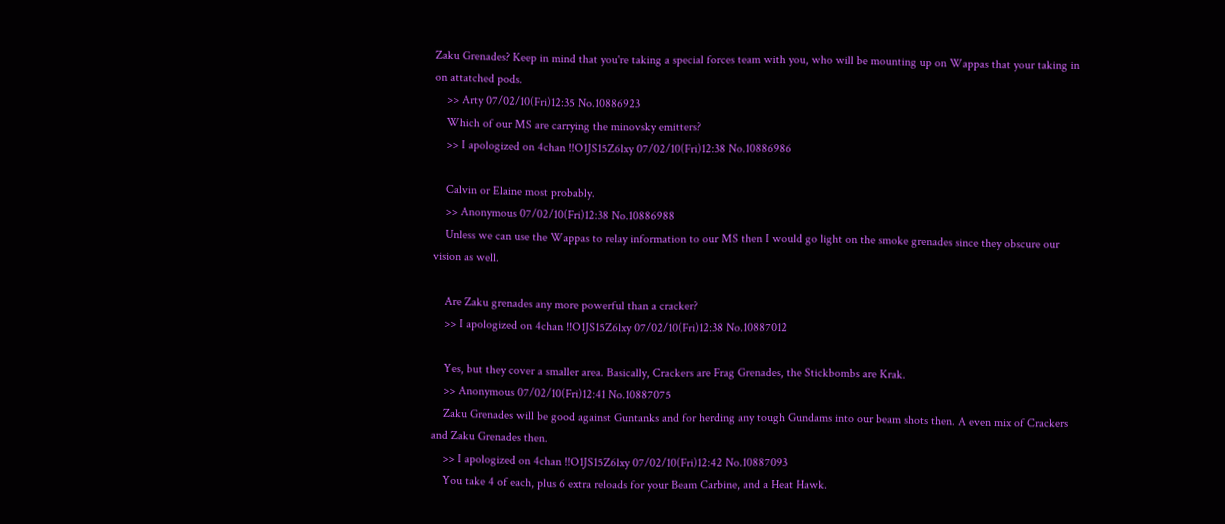Zaku Grenades? Keep in mind that you're taking a special forces team with you, who will be mounting up on Wappas that your taking in on attatched pods.
    >> Arty 07/02/10(Fri)12:35 No.10886923
    Which of our MS are carrying the minovsky emitters?
    >> I apologized on 4chan !!O1JS15Z6lxy 07/02/10(Fri)12:38 No.10886986

    Calvin or Elaine most probably.
    >> Anonymous 07/02/10(Fri)12:38 No.10886988
    Unless we can use the Wappas to relay information to our MS then I would go light on the smoke grenades since they obscure our vision as well.

    Are Zaku grenades any more powerful than a cracker?
    >> I apologized on 4chan !!O1JS15Z6lxy 07/02/10(Fri)12:38 No.10887012

    Yes, but they cover a smaller area. Basically, Crackers are Frag Grenades, the Stickbombs are Krak.
    >> Anonymous 07/02/10(Fri)12:41 No.10887075
    Zaku Grenades will be good against Guntanks and for herding any tough Gundams into our beam shots then. A even mix of Crackers and Zaku Grenades then.
    >> I apologized on 4chan !!O1JS15Z6lxy 07/02/10(Fri)12:42 No.10887093
    You take 4 of each, plus 6 extra reloads for your Beam Carbine, and a Heat Hawk.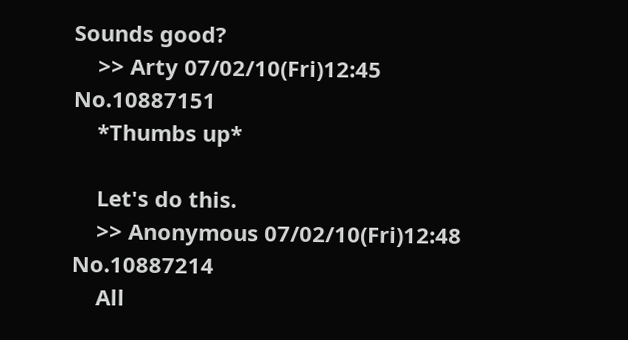Sounds good?
    >> Arty 07/02/10(Fri)12:45 No.10887151
    *Thumbs up*

    Let's do this.
    >> Anonymous 07/02/10(Fri)12:48 No.10887214
    All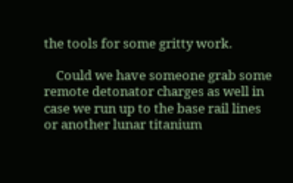the tools for some gritty work.

    Could we have someone grab some remote detonator charges as well in case we run up to the base rail lines or another lunar titanium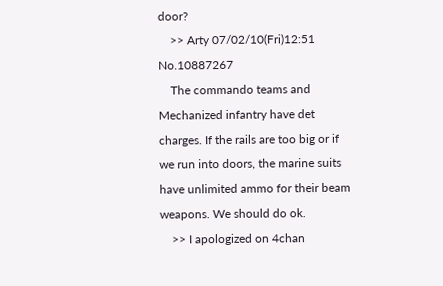door?
    >> Arty 07/02/10(Fri)12:51 No.10887267
    The commando teams and Mechanized infantry have det charges. If the rails are too big or if we run into doors, the marine suits have unlimited ammo for their beam weapons. We should do ok.
    >> I apologized on 4chan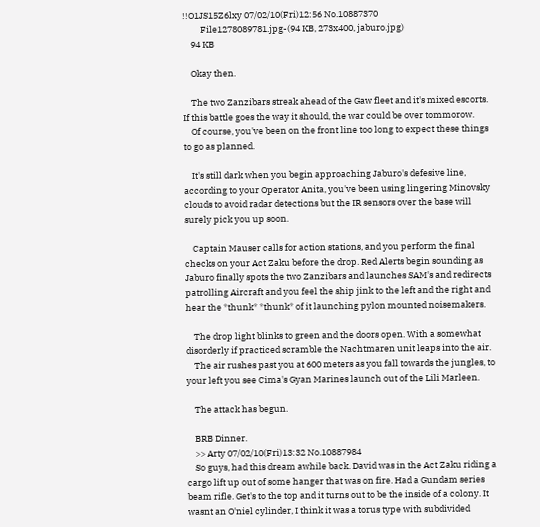!!O1JS15Z6lxy 07/02/10(Fri)12:56 No.10887370
         File1278089781.jpg-(94 KB, 273x400, jaburo.jpg)
    94 KB

    Okay then.

    The two Zanzibars streak ahead of the Gaw fleet and it's mixed escorts. If this battle goes the way it should, the war could be over tommorow.
    Of course, you've been on the front line too long to expect these things to go as planned.

    It's still dark when you begin approaching Jaburo's defesive line, according to your Operator Anita, you've been using lingering Minovsky clouds to avoid radar detections but the IR sensors over the base will surely pick you up soon.

    Captain Mauser calls for action stations, and you perform the final checks on your Act Zaku before the drop. Red Alerts begin sounding as Jaburo finally spots the two Zanzibars and launches SAM's and redirects patrolling Aircraft and you feel the ship jink to the left and the right and hear the *thunk* *thunk* of it launching pylon mounted noisemakers.

    The drop light blinks to green and the doors open. With a somewhat disorderly if practiced scramble the Nachtmaren unit leaps into the air.
    The air rushes past you at 600 meters as you fall towards the jungles, to your left you see Cima's Gyan Marines launch out of the Lili Marleen.

    The attack has begun.

    BRB Dinner.
    >> Arty 07/02/10(Fri)13:32 No.10887984
    So guys, had this dream awhile back. David was in the Act Zaku riding a cargo lift up out of some hanger that was on fire. Had a Gundam series beam rifle. Get's to the top and it turns out to be the inside of a colony. It wasnt an O'niel cylinder, I think it was a torus type with subdivided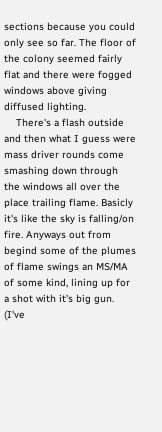sections because you could only see so far. The floor of the colony seemed fairly flat and there were fogged windows above giving diffused lighting.
    There's a flash outside and then what I guess were mass driver rounds come smashing down through the windows all over the place trailing flame. Basicly it's like the sky is falling/on fire. Anyways out from begind some of the plumes of flame swings an MS/MA of some kind, lining up for a shot with it's big gun. (I've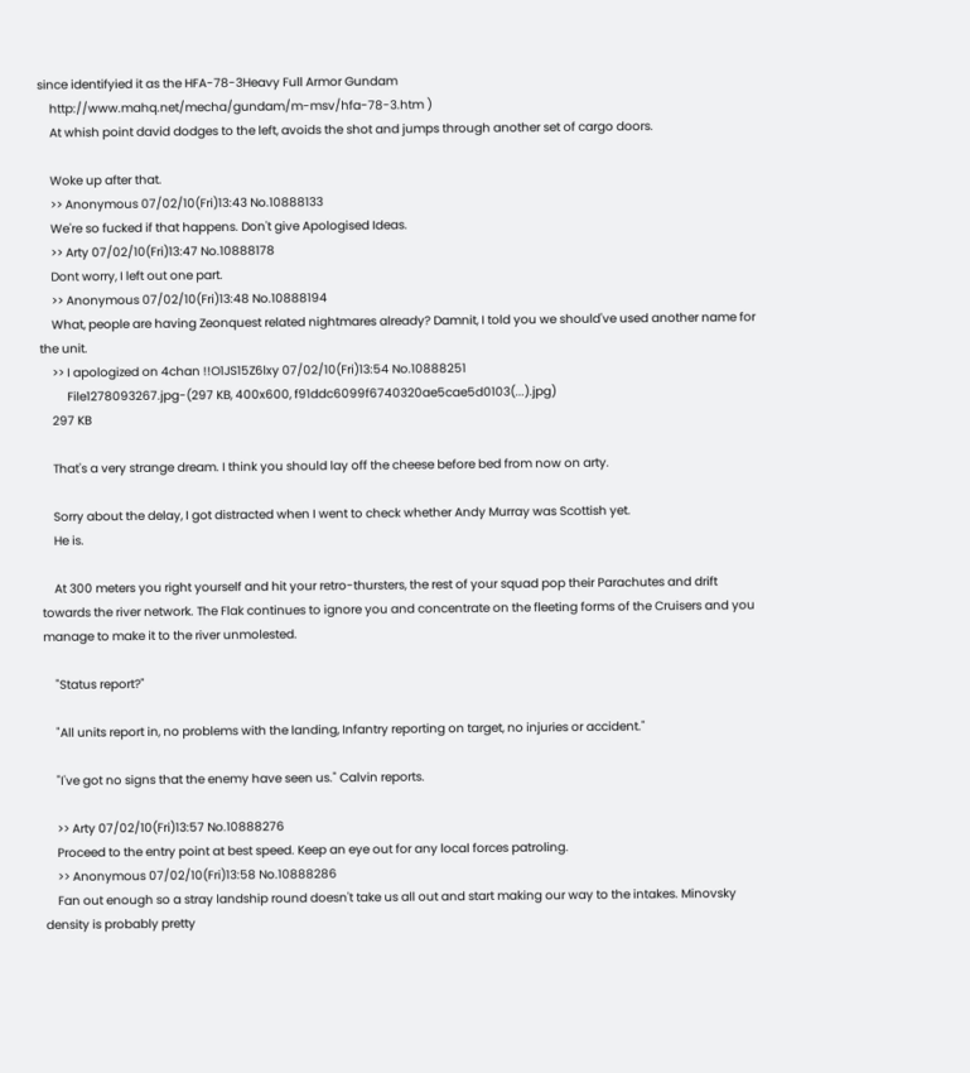since identifyied it as the HFA-78-3Heavy Full Armor Gundam
    http://www.mahq.net/mecha/gundam/m-msv/hfa-78-3.htm )
    At whish point david dodges to the left, avoids the shot and jumps through another set of cargo doors.

    Woke up after that.
    >> Anonymous 07/02/10(Fri)13:43 No.10888133
    We're so fucked if that happens. Don't give Apologised Ideas.
    >> Arty 07/02/10(Fri)13:47 No.10888178
    Dont worry, I left out one part.
    >> Anonymous 07/02/10(Fri)13:48 No.10888194
    What, people are having Zeonquest related nightmares already? Damnit, I told you we should've used another name for the unit.
    >> I apologized on 4chan !!O1JS15Z6lxy 07/02/10(Fri)13:54 No.10888251
         File1278093267.jpg-(297 KB, 400x600, f91ddc6099f6740320ae5cae5d0103(...).jpg)
    297 KB

    That's a very strange dream. I think you should lay off the cheese before bed from now on arty.

    Sorry about the delay, I got distracted when I went to check whether Andy Murray was Scottish yet.
    He is.

    At 300 meters you right yourself and hit your retro-thursters, the rest of your squad pop their Parachutes and drift towards the river network. The Flak continues to ignore you and concentrate on the fleeting forms of the Cruisers and you manage to make it to the river unmolested.

    "Status report?"

    "All units report in, no problems with the landing, Infantry reporting on target, no injuries or accident."

    "I've got no signs that the enemy have seen us." Calvin reports.

    >> Arty 07/02/10(Fri)13:57 No.10888276
    Proceed to the entry point at best speed. Keep an eye out for any local forces patroling.
    >> Anonymous 07/02/10(Fri)13:58 No.10888286
    Fan out enough so a stray landship round doesn't take us all out and start making our way to the intakes. Minovsky density is probably pretty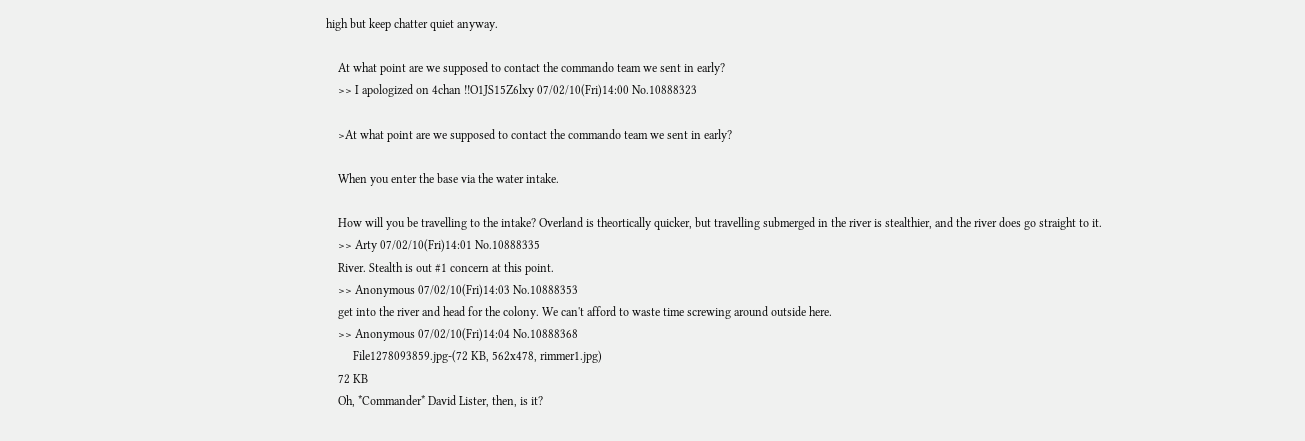high but keep chatter quiet anyway.

    At what point are we supposed to contact the commando team we sent in early?
    >> I apologized on 4chan !!O1JS15Z6lxy 07/02/10(Fri)14:00 No.10888323

    >At what point are we supposed to contact the commando team we sent in early?

    When you enter the base via the water intake.

    How will you be travelling to the intake? Overland is theortically quicker, but travelling submerged in the river is stealthier, and the river does go straight to it.
    >> Arty 07/02/10(Fri)14:01 No.10888335
    River. Stealth is out #1 concern at this point.
    >> Anonymous 07/02/10(Fri)14:03 No.10888353
    get into the river and head for the colony. We can't afford to waste time screwing around outside here.
    >> Anonymous 07/02/10(Fri)14:04 No.10888368
         File1278093859.jpg-(72 KB, 562x478, rimmer1.jpg)
    72 KB
    Oh, *Commander* David Lister, then, is it?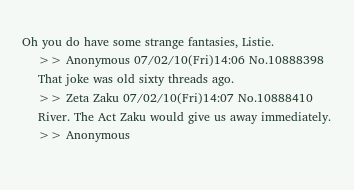Oh you do have some strange fantasies, Listie.
    >> Anonymous 07/02/10(Fri)14:06 No.10888398
    That joke was old sixty threads ago.
    >> Zeta Zaku 07/02/10(Fri)14:07 No.10888410
    River. The Act Zaku would give us away immediately.
    >> Anonymous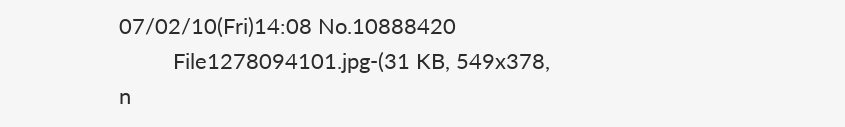07/02/10(Fri)14:08 No.10888420
         File1278094101.jpg-(31 KB, 549x378, n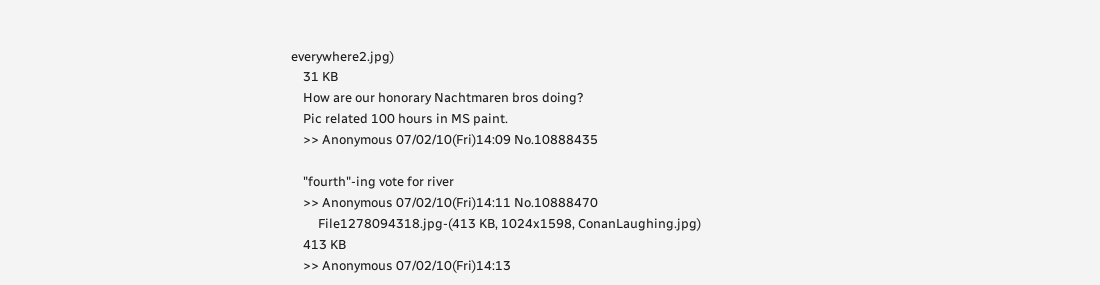everywhere2.jpg)
    31 KB
    How are our honorary Nachtmaren bros doing?
    Pic related 100 hours in MS paint.
    >> Anonymous 07/02/10(Fri)14:09 No.10888435

    "fourth"-ing vote for river
    >> Anonymous 07/02/10(Fri)14:11 No.10888470
         File1278094318.jpg-(413 KB, 1024x1598, ConanLaughing.jpg)
    413 KB
    >> Anonymous 07/02/10(Fri)14:13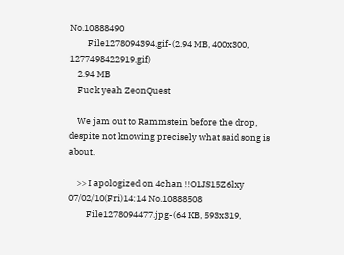No.10888490
         File1278094394.gif-(2.94 MB, 400x300, 1277498422919.gif)
    2.94 MB
    Fuck yeah ZeonQuest

    We jam out to Rammstein before the drop, despite not knowing precisely what said song is about.

    >> I apologized on 4chan !!O1JS15Z6lxy 07/02/10(Fri)14:14 No.10888508
         File1278094477.jpg-(64 KB, 593x319,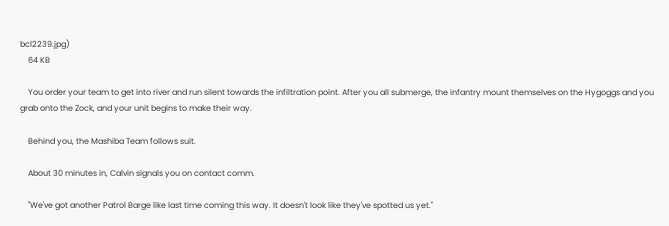bcl2239.jpg)
    64 KB

    You order your team to get into river and run silent towards the infiltration point. After you all submerge, the infantry mount themselves on the Hygoggs and you grab onto the Zock, and your unit begins to make their way.

    Behind you, the Mashiba Team follows suit.

    About 30 minutes in, Calvin signals you on contact comm.

    "We've got another Patrol Barge like last time coming this way. It doesn't look like they've spotted us yet."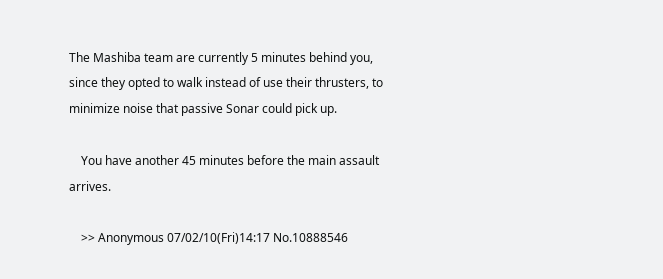The Mashiba team are currently 5 minutes behind you, since they opted to walk instead of use their thrusters, to minimize noise that passive Sonar could pick up.

    You have another 45 minutes before the main assault arrives.

    >> Anonymous 07/02/10(Fri)14:17 No.10888546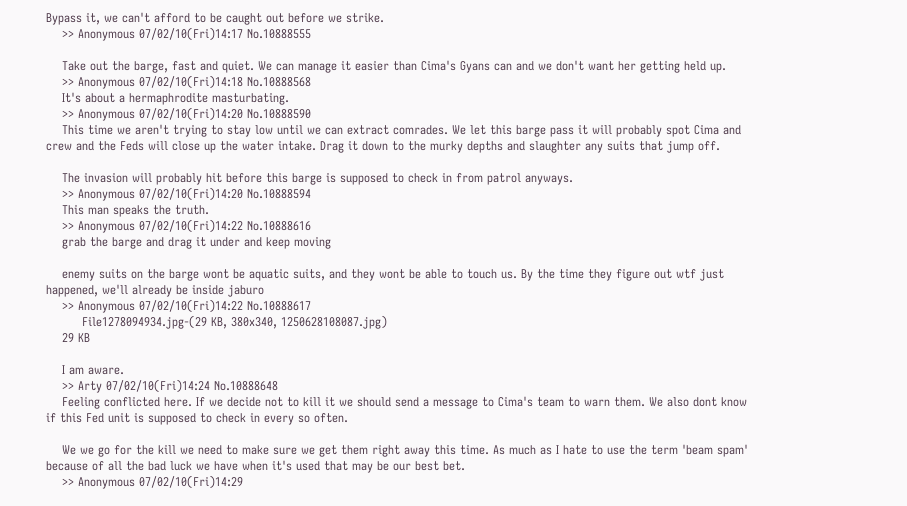Bypass it, we can't afford to be caught out before we strike.
    >> Anonymous 07/02/10(Fri)14:17 No.10888555

    Take out the barge, fast and quiet. We can manage it easier than Cima's Gyans can and we don't want her getting held up.
    >> Anonymous 07/02/10(Fri)14:18 No.10888568
    It's about a hermaphrodite masturbating.
    >> Anonymous 07/02/10(Fri)14:20 No.10888590
    This time we aren't trying to stay low until we can extract comrades. We let this barge pass it will probably spot Cima and crew and the Feds will close up the water intake. Drag it down to the murky depths and slaughter any suits that jump off.

    The invasion will probably hit before this barge is supposed to check in from patrol anyways.
    >> Anonymous 07/02/10(Fri)14:20 No.10888594
    This man speaks the truth.
    >> Anonymous 07/02/10(Fri)14:22 No.10888616
    grab the barge and drag it under and keep moving

    enemy suits on the barge wont be aquatic suits, and they wont be able to touch us. By the time they figure out wtf just happened, we'll already be inside jaburo
    >> Anonymous 07/02/10(Fri)14:22 No.10888617
         File1278094934.jpg-(29 KB, 380x340, 1250628108087.jpg)
    29 KB

    I am aware.
    >> Arty 07/02/10(Fri)14:24 No.10888648
    Feeling conflicted here. If we decide not to kill it we should send a message to Cima's team to warn them. We also dont know if this Fed unit is supposed to check in every so often.

    We we go for the kill we need to make sure we get them right away this time. As much as I hate to use the term 'beam spam' because of all the bad luck we have when it's used that may be our best bet.
    >> Anonymous 07/02/10(Fri)14:29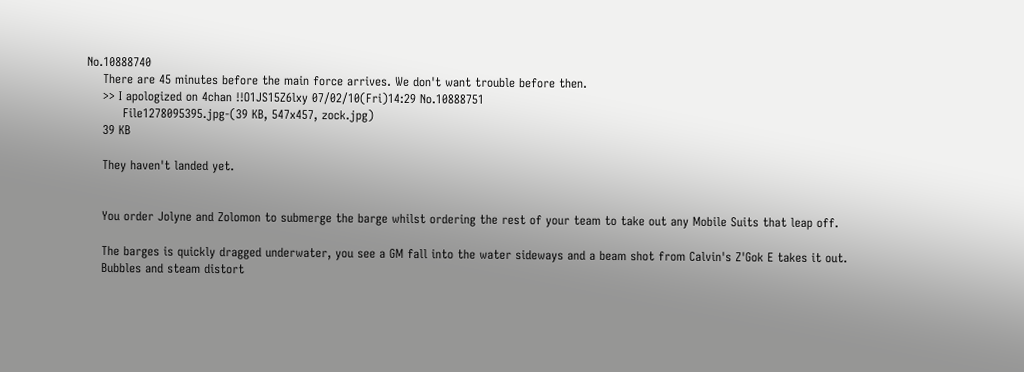No.10888740
    There are 45 minutes before the main force arrives. We don't want trouble before then.
    >> I apologized on 4chan !!O1JS15Z6lxy 07/02/10(Fri)14:29 No.10888751
         File1278095395.jpg-(39 KB, 547x457, zock.jpg)
    39 KB

    They haven't landed yet.


    You order Jolyne and Zolomon to submerge the barge whilst ordering the rest of your team to take out any Mobile Suits that leap off.

    The barges is quickly dragged underwater, you see a GM fall into the water sideways and a beam shot from Calvin's Z'Gok E takes it out.
    Bubbles and steam distort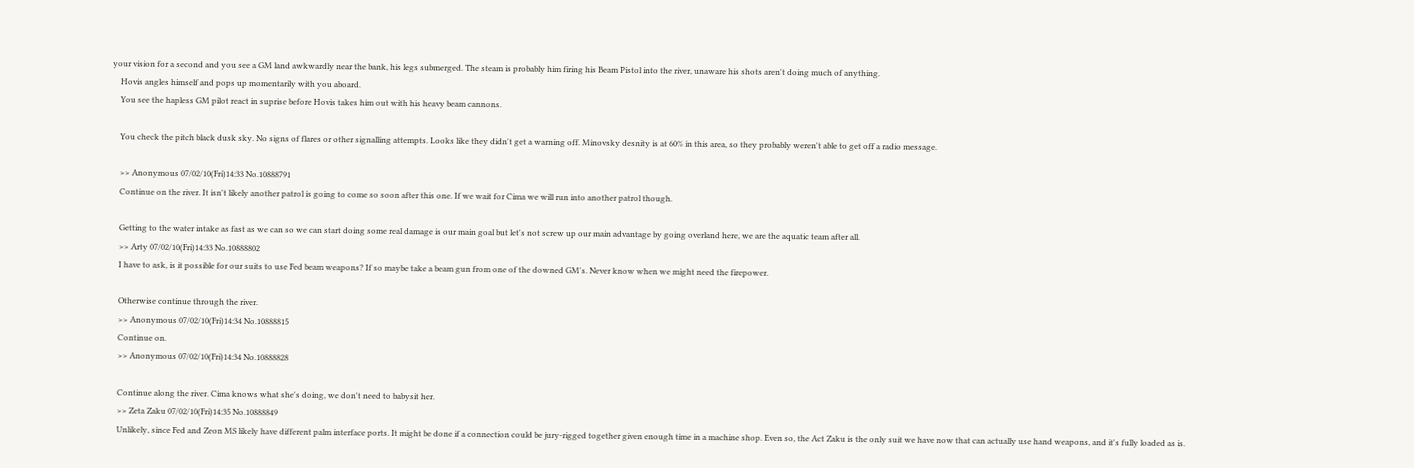your vision for a second and you see a GM land awkwardly near the bank, his legs submerged. The steam is probably him firing his Beam Pistol into the river, unaware his shots aren't doing much of anything.
    Hovis angles himself and pops up momentarily with you aboard.
    You see the hapless GM pilot react in suprise before Hovis takes him out with his heavy beam cannons.

    You check the pitch black dusk sky. No signs of flares or other signalling attempts. Looks like they didn't get a warning off. Minovsky desnity is at 60% in this area, so they probably weren't able to get off a radio message.

    >> Anonymous 07/02/10(Fri)14:33 No.10888791
    Continue on the river. It isn't likely another patrol is going to come so soon after this one. If we wait for Cima we will run into another patrol though.

    Getting to the water intake as fast as we can so we can start doing some real damage is our main goal but let's not screw up our main advantage by going overland here, we are the aquatic team after all.
    >> Arty 07/02/10(Fri)14:33 No.10888802
    I have to ask, is it possible for our suits to use Fed beam weapons? If so maybe take a beam gun from one of the downed GM's. Never know when we might need the firepower.

    Otherwise continue through the river.
    >> Anonymous 07/02/10(Fri)14:34 No.10888815
    Continue on.
    >> Anonymous 07/02/10(Fri)14:34 No.10888828

    Continue along the river. Cima knows what she's doing, we don't need to babysit her.
    >> Zeta Zaku 07/02/10(Fri)14:35 No.10888849
    Unlikely, since Fed and Zeon MS likely have different palm interface ports. It might be done if a connection could be jury-rigged together given enough time in a machine shop. Even so, the Act Zaku is the only suit we have now that can actually use hand weapons, and it's fully loaded as is.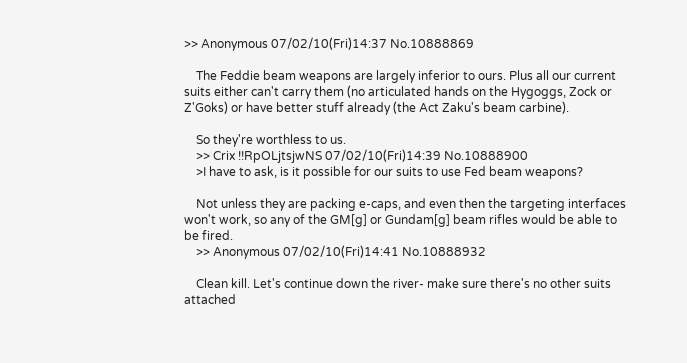>> Anonymous 07/02/10(Fri)14:37 No.10888869

    The Feddie beam weapons are largely inferior to ours. Plus all our current suits either can't carry them (no articulated hands on the Hygoggs, Zock or Z'Goks) or have better stuff already (the Act Zaku's beam carbine).

    So they're worthless to us.
    >> Crix !!RpOLjtsjwNS 07/02/10(Fri)14:39 No.10888900
    >I have to ask, is it possible for our suits to use Fed beam weapons?

    Not unless they are packing e-caps, and even then the targeting interfaces won't work, so any of the GM[g] or Gundam[g] beam rifles would be able to be fired.
    >> Anonymous 07/02/10(Fri)14:41 No.10888932

    Clean kill. Let's continue down the river- make sure there's no other suits attached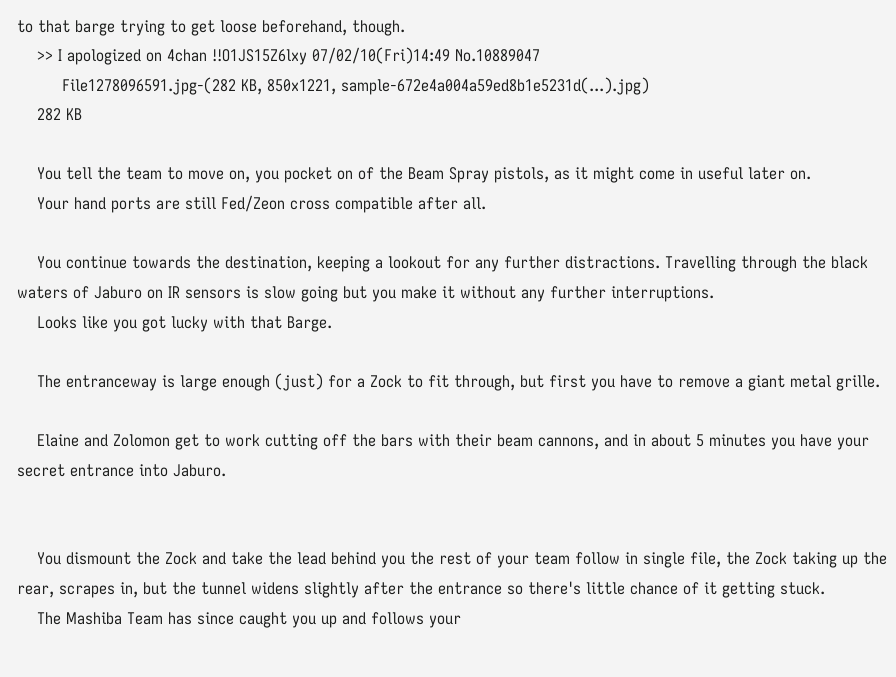to that barge trying to get loose beforehand, though.
    >> I apologized on 4chan !!O1JS15Z6lxy 07/02/10(Fri)14:49 No.10889047
         File1278096591.jpg-(282 KB, 850x1221, sample-672e4a004a59ed8b1e5231d(...).jpg)
    282 KB

    You tell the team to move on, you pocket on of the Beam Spray pistols, as it might come in useful later on.
    Your hand ports are still Fed/Zeon cross compatible after all.

    You continue towards the destination, keeping a lookout for any further distractions. Travelling through the black waters of Jaburo on IR sensors is slow going but you make it without any further interruptions.
    Looks like you got lucky with that Barge.

    The entranceway is large enough (just) for a Zock to fit through, but first you have to remove a giant metal grille.

    Elaine and Zolomon get to work cutting off the bars with their beam cannons, and in about 5 minutes you have your secret entrance into Jaburo.


    You dismount the Zock and take the lead behind you the rest of your team follow in single file, the Zock taking up the rear, scrapes in, but the tunnel widens slightly after the entrance so there's little chance of it getting stuck.
    The Mashiba Team has since caught you up and follows your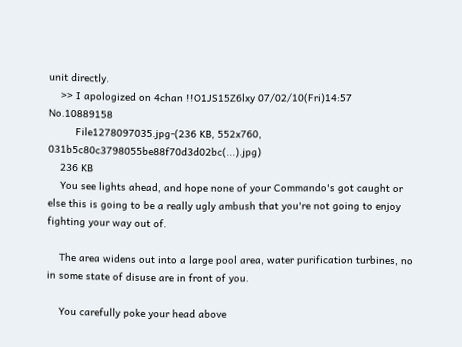unit directly.
    >> I apologized on 4chan !!O1JS15Z6lxy 07/02/10(Fri)14:57 No.10889158
         File1278097035.jpg-(236 KB, 552x760, 031b5c80c3798055be88f70d3d02bc(...).jpg)
    236 KB
    You see lights ahead, and hope none of your Commando's got caught or else this is going to be a really ugly ambush that you're not going to enjoy fighting your way out of.

    The area widens out into a large pool area, water purification turbines, no in some state of disuse are in front of you.

    You carefully poke your head above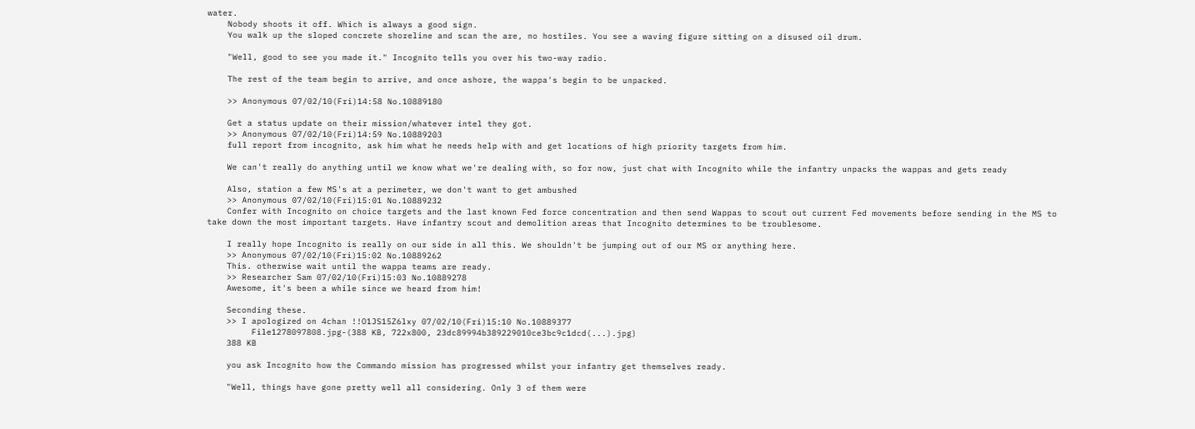water.
    Nobody shoots it off. Which is always a good sign.
    You walk up the sloped concrete shoreline and scan the are, no hostiles. You see a waving figure sitting on a disused oil drum.

    "Well, good to see you made it." Incognito tells you over his two-way radio.

    The rest of the team begin to arrive, and once ashore, the wappa's begin to be unpacked.

    >> Anonymous 07/02/10(Fri)14:58 No.10889180

    Get a status update on their mission/whatever intel they got.
    >> Anonymous 07/02/10(Fri)14:59 No.10889203
    full report from incognito, ask him what he needs help with and get locations of high priority targets from him.

    We can't really do anything until we know what we're dealing with, so for now, just chat with Incognito while the infantry unpacks the wappas and gets ready

    Also, station a few MS's at a perimeter, we don't want to get ambushed
    >> Anonymous 07/02/10(Fri)15:01 No.10889232
    Confer with Incognito on choice targets and the last known Fed force concentration and then send Wappas to scout out current Fed movements before sending in the MS to take down the most important targets. Have infantry scout and demolition areas that Incognito determines to be troublesome.

    I really hope Incognito is really on our side in all this. We shouldn't be jumping out of our MS or anything here.
    >> Anonymous 07/02/10(Fri)15:02 No.10889262
    This. otherwise wait until the wappa teams are ready.
    >> Researcher Sam 07/02/10(Fri)15:03 No.10889278
    Awesome, it's been a while since we heard from him!

    Seconding these.
    >> I apologized on 4chan !!O1JS15Z6lxy 07/02/10(Fri)15:10 No.10889377
         File1278097808.jpg-(388 KB, 722x800, 23dc89994b389229010ce3bc9c1dcd(...).jpg)
    388 KB

    you ask Incognito how the Commando mission has progressed whilst your infantry get themselves ready.

    "Well, things have gone pretty well all considering. Only 3 of them were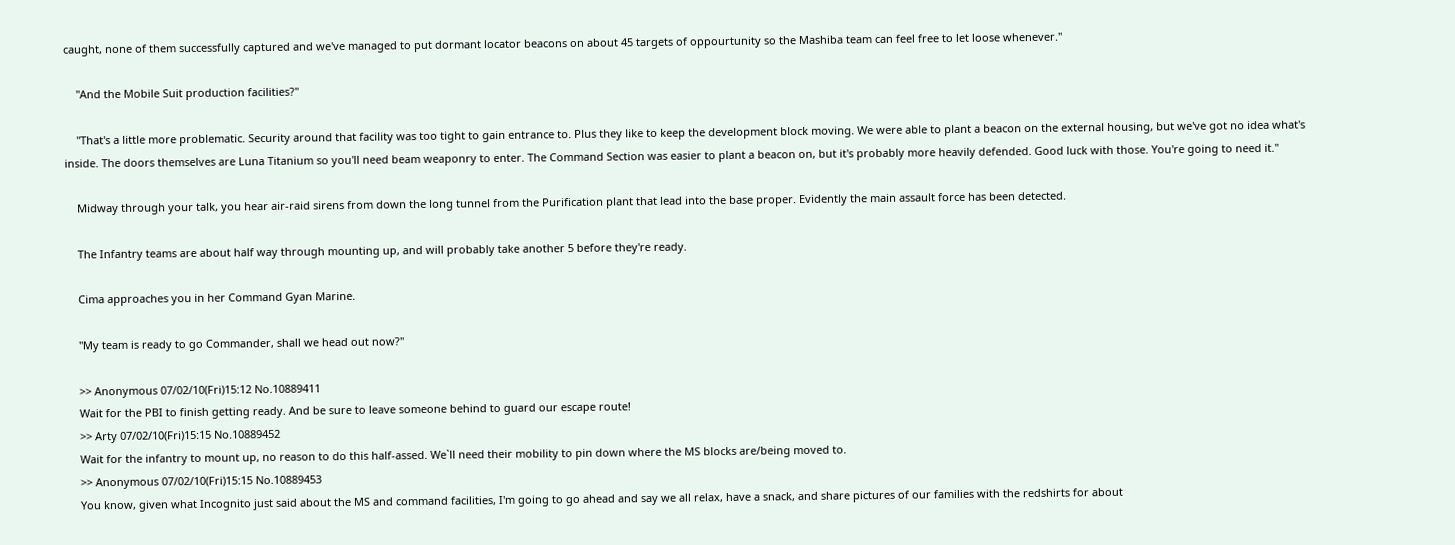caught, none of them successfully captured and we've managed to put dormant locator beacons on about 45 targets of oppourtunity so the Mashiba team can feel free to let loose whenever."

    "And the Mobile Suit production facilities?"

    "That's a little more problematic. Security around that facility was too tight to gain entrance to. Plus they like to keep the development block moving. We were able to plant a beacon on the external housing, but we've got no idea what's inside. The doors themselves are Luna Titanium so you'll need beam weaponry to enter. The Command Section was easier to plant a beacon on, but it's probably more heavily defended. Good luck with those. You're going to need it."

    Midway through your talk, you hear air-raid sirens from down the long tunnel from the Purification plant that lead into the base proper. Evidently the main assault force has been detected.

    The Infantry teams are about half way through mounting up, and will probably take another 5 before they're ready.

    Cima approaches you in her Command Gyan Marine.

    "My team is ready to go Commander, shall we head out now?"

    >> Anonymous 07/02/10(Fri)15:12 No.10889411
    Wait for the PBI to finish getting ready. And be sure to leave someone behind to guard our escape route!
    >> Arty 07/02/10(Fri)15:15 No.10889452
    Wait for the infantry to mount up, no reason to do this half-assed. We`ll need their mobility to pin down where the MS blocks are/being moved to.
    >> Anonymous 07/02/10(Fri)15:15 No.10889453
    You know, given what Incognito just said about the MS and command facilities, I'm going to go ahead and say we all relax, have a snack, and share pictures of our families with the redshirts for about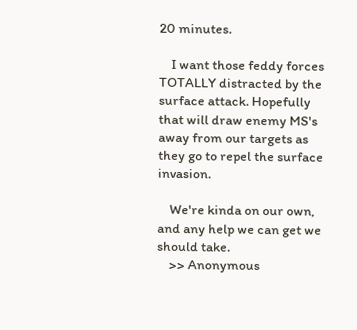20 minutes.

    I want those feddy forces TOTALLY distracted by the surface attack. Hopefully that will draw enemy MS's away from our targets as they go to repel the surface invasion.

    We're kinda on our own, and any help we can get we should take.
    >> Anonymous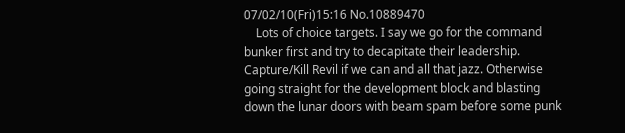07/02/10(Fri)15:16 No.10889470
    Lots of choice targets. I say we go for the command bunker first and try to decapitate their leadership. Capture/Kill Revil if we can and all that jazz. Otherwise going straight for the development block and blasting down the lunar doors with beam spam before some punk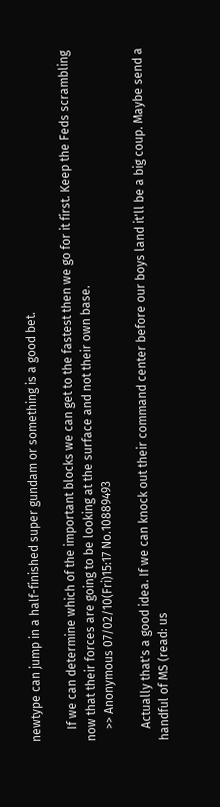newtype can jump in a half-finished super gundam or something is a good bet.

    If we can determine which of the important blocks we can get to the fastest then we go for it first. Keep the Feds scrambling now that their forces are going to be looking at the surface and not their own base.
    >> Anonymous 07/02/10(Fri)15:17 No.10889493

    Actually that's a good idea. If we can knock out their command center before our boys land it'll be a big coup. Maybe send a handful of MS (read: us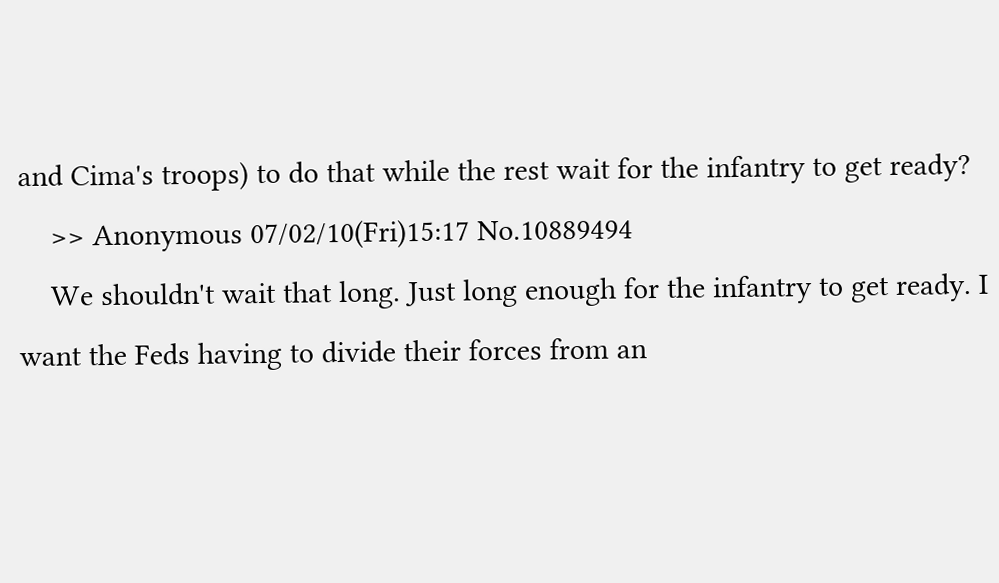and Cima's troops) to do that while the rest wait for the infantry to get ready?
    >> Anonymous 07/02/10(Fri)15:17 No.10889494
    We shouldn't wait that long. Just long enough for the infantry to get ready. I want the Feds having to divide their forces from an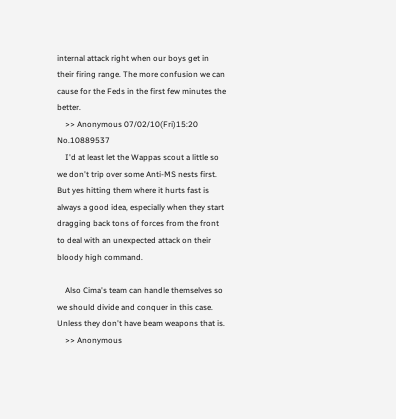internal attack right when our boys get in their firing range. The more confusion we can cause for the Feds in the first few minutes the better.
    >> Anonymous 07/02/10(Fri)15:20 No.10889537
    I'd at least let the Wappas scout a little so we don't trip over some Anti-MS nests first. But yes hitting them where it hurts fast is always a good idea, especially when they start dragging back tons of forces from the front to deal with an unexpected attack on their bloody high command.

    Also Cima's team can handle themselves so we should divide and conquer in this case. Unless they don't have beam weapons that is.
    >> Anonymous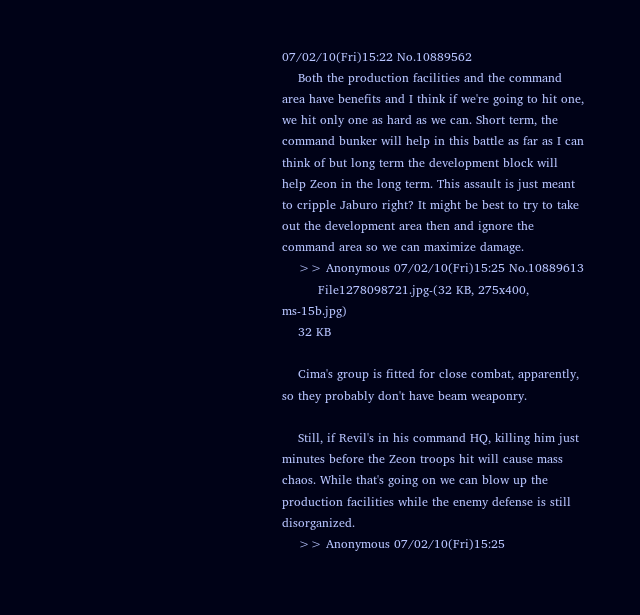07/02/10(Fri)15:22 No.10889562
    Both the production facilities and the command area have benefits and I think if we're going to hit one, we hit only one as hard as we can. Short term, the command bunker will help in this battle as far as I can think of but long term the development block will help Zeon in the long term. This assault is just meant to cripple Jaburo right? It might be best to try to take out the development area then and ignore the command area so we can maximize damage.
    >> Anonymous 07/02/10(Fri)15:25 No.10889613
         File1278098721.jpg-(32 KB, 275x400, ms-15b.jpg)
    32 KB

    Cima's group is fitted for close combat, apparently, so they probably don't have beam weaponry.

    Still, if Revil's in his command HQ, killing him just minutes before the Zeon troops hit will cause mass chaos. While that's going on we can blow up the production facilities while the enemy defense is still disorganized.
    >> Anonymous 07/02/10(Fri)15:25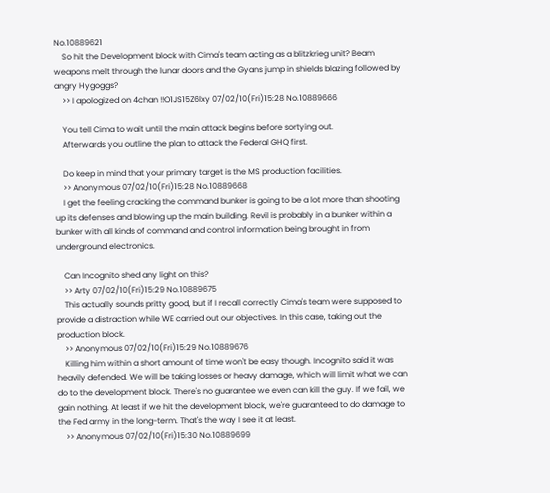No.10889621
    So hit the Development block with Cima's team acting as a blitzkrieg unit? Beam weapons melt through the lunar doors and the Gyans jump in shields blazing followed by angry Hygoggs?
    >> I apologized on 4chan !!O1JS15Z6lxy 07/02/10(Fri)15:28 No.10889666

    You tell Cima to wait until the main attack begins before sortying out.
    Afterwards you outline the plan to attack the Federal GHQ first.

    Do keep in mind that your primary target is the MS production facilities.
    >> Anonymous 07/02/10(Fri)15:28 No.10889668
    I get the feeling cracking the command bunker is going to be a lot more than shooting up its defenses and blowing up the main building. Revil is probably in a bunker within a bunker with all kinds of command and control information being brought in from underground electronics.

    Can Incognito shed any light on this?
    >> Arty 07/02/10(Fri)15:29 No.10889675
    This actually sounds pritty good, but if I recall correctly Cima's team were supposed to provide a distraction while WE carried out our objectives. In this case, taking out the production block.
    >> Anonymous 07/02/10(Fri)15:29 No.10889676
    Killing him within a short amount of time won't be easy though. Incognito said it was heavily defended. We will be taking losses or heavy damage, which will limit what we can do to the development block. There's no guarantee we even can kill the guy. If we fail, we gain nothing. At least if we hit the development block, we're guaranteed to do damage to the Fed army in the long-term. That's the way I see it at least.
    >> Anonymous 07/02/10(Fri)15:30 No.10889699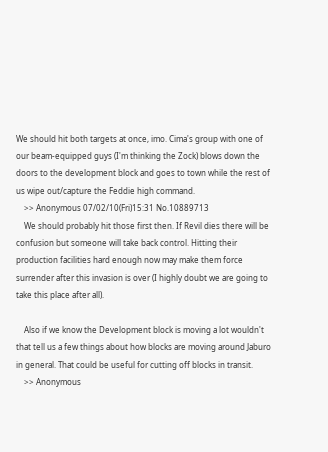We should hit both targets at once, imo. Cima's group with one of our beam-equipped guys (I'm thinking the Zock) blows down the doors to the development block and goes to town while the rest of us wipe out/capture the Feddie high command.
    >> Anonymous 07/02/10(Fri)15:31 No.10889713
    We should probably hit those first then. If Revil dies there will be confusion but someone will take back control. Hitting their production facilities hard enough now may make them force surrender after this invasion is over (I highly doubt we are going to take this place after all).

    Also if we know the Development block is moving a lot wouldn't that tell us a few things about how blocks are moving around Jaburo in general. That could be useful for cutting off blocks in transit.
    >> Anonymous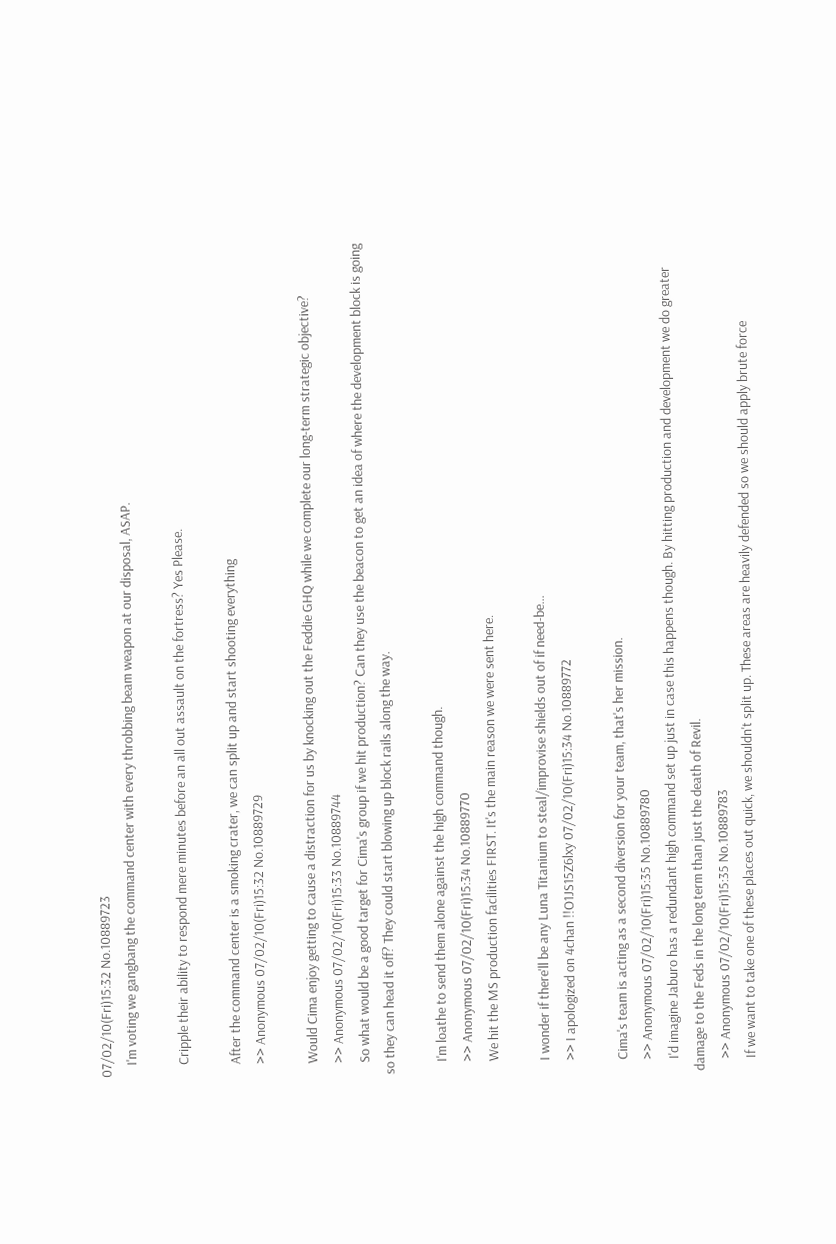07/02/10(Fri)15:32 No.10889723
    I'm voting we gangbang the command center with every throbbing beam weapon at our disposal, ASAP.

    Cripple their ability to respond mere minutes before an all out assault on the fortress? Yes Please.

    After the command center is a smoking crater, we can split up and start shooting everything
    >> Anonymous 07/02/10(Fri)15:32 No.10889729

    Would Cima enjoy getting to cause a distraction for us by knocking out the Feddie GHQ while we complete our long-term strategic objective?
    >> Anonymous 07/02/10(Fri)15:33 No.10889744
    So what would be a good target for Cima's group if we hit production? Can they use the beacon to get an idea of where the development block is going so they can head it off? They could start blowing up block rails along the way.

    I'm loathe to send them alone against the high command though.
    >> Anonymous 07/02/10(Fri)15:34 No.10889770
    We hit the MS production facilities FIRST. It's the main reason we were sent here.

    I wonder if there'll be any Luna Titanium to steal/improvise shields out of if need-be...
    >> I apologized on 4chan !!O1JS15Z6lxy 07/02/10(Fri)15:34 No.10889772

    Cima's team is acting as a second diversion for your team, that's her mission.
    >> Anonymous 07/02/10(Fri)15:35 No.10889780
    I'd imagine Jaburo has a redundant high command set up just in case this happens though. By hitting production and development we do greater damage to the Feds in the long term than just the death of Revil.
    >> Anonymous 07/02/10(Fri)15:35 No.10889783
    If we want to take one of these places out quick, we shouldn't split up. These areas are heavily defended so we should apply brute force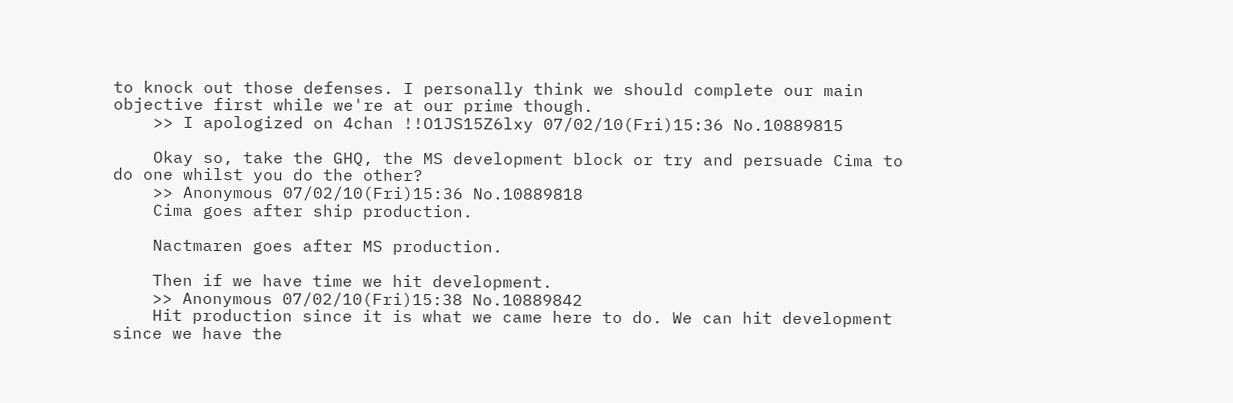to knock out those defenses. I personally think we should complete our main objective first while we're at our prime though.
    >> I apologized on 4chan !!O1JS15Z6lxy 07/02/10(Fri)15:36 No.10889815

    Okay so, take the GHQ, the MS development block or try and persuade Cima to do one whilst you do the other?
    >> Anonymous 07/02/10(Fri)15:36 No.10889818
    Cima goes after ship production.

    Nactmaren goes after MS production.

    Then if we have time we hit development.
    >> Anonymous 07/02/10(Fri)15:38 No.10889842
    Hit production since it is what we came here to do. We can hit development since we have the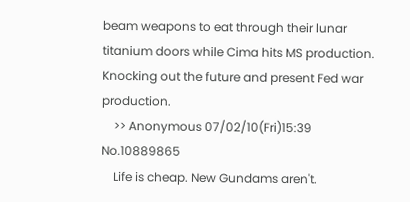beam weapons to eat through their lunar titanium doors while Cima hits MS production. Knocking out the future and present Fed war production.
    >> Anonymous 07/02/10(Fri)15:39 No.10889865
    Life is cheap. New Gundams aren't.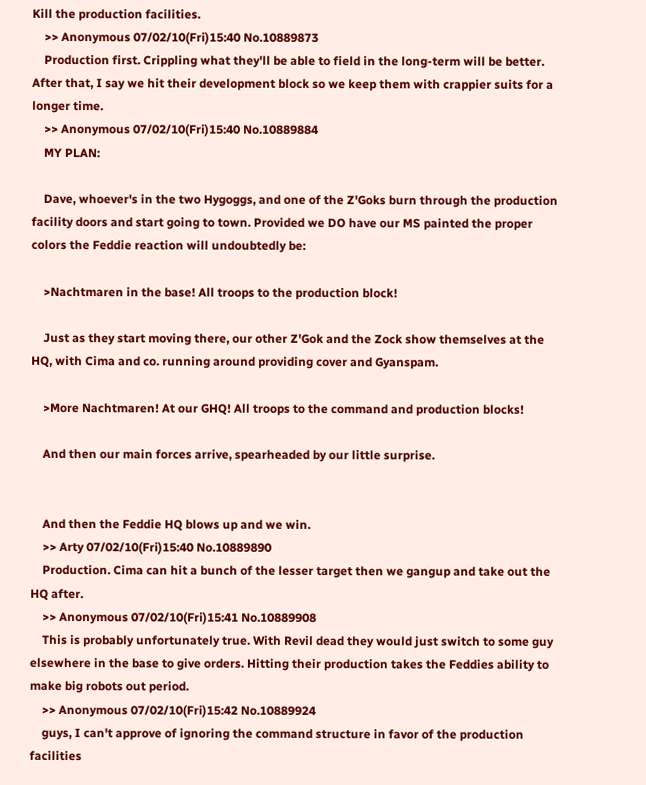Kill the production facilities.
    >> Anonymous 07/02/10(Fri)15:40 No.10889873
    Production first. Crippling what they'll be able to field in the long-term will be better. After that, I say we hit their development block so we keep them with crappier suits for a longer time.
    >> Anonymous 07/02/10(Fri)15:40 No.10889884
    MY PLAN:

    Dave, whoever's in the two Hygoggs, and one of the Z'Goks burn through the production facility doors and start going to town. Provided we DO have our MS painted the proper colors the Feddie reaction will undoubtedly be:

    >Nachtmaren in the base! All troops to the production block!

    Just as they start moving there, our other Z'Gok and the Zock show themselves at the HQ, with Cima and co. running around providing cover and Gyanspam.

    >More Nachtmaren! At our GHQ! All troops to the command and production blocks!

    And then our main forces arrive, spearheaded by our little surprise.


    And then the Feddie HQ blows up and we win.
    >> Arty 07/02/10(Fri)15:40 No.10889890
    Production. Cima can hit a bunch of the lesser target then we gangup and take out the HQ after.
    >> Anonymous 07/02/10(Fri)15:41 No.10889908
    This is probably unfortunately true. With Revil dead they would just switch to some guy elsewhere in the base to give orders. Hitting their production takes the Feddies ability to make big robots out period.
    >> Anonymous 07/02/10(Fri)15:42 No.10889924
    guys, I can't approve of ignoring the command structure in favor of the production facilities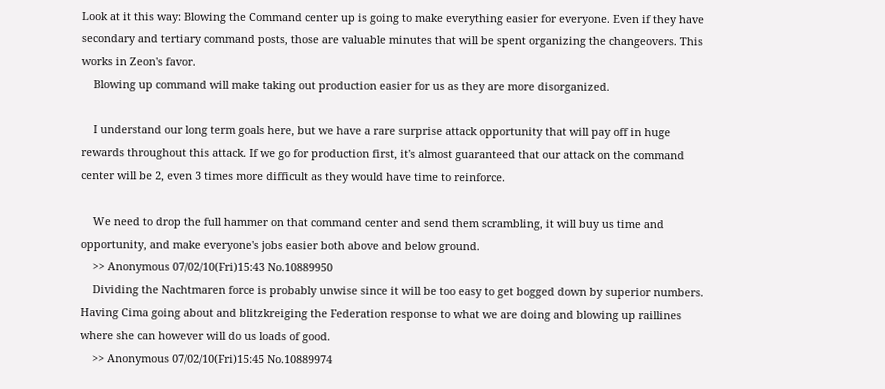Look at it this way: Blowing the Command center up is going to make everything easier for everyone. Even if they have secondary and tertiary command posts, those are valuable minutes that will be spent organizing the changeovers. This works in Zeon's favor.
    Blowing up command will make taking out production easier for us as they are more disorganized.

    I understand our long term goals here, but we have a rare surprise attack opportunity that will pay off in huge rewards throughout this attack. If we go for production first, it's almost guaranteed that our attack on the command center will be 2, even 3 times more difficult as they would have time to reinforce.

    We need to drop the full hammer on that command center and send them scrambling, it will buy us time and opportunity, and make everyone's jobs easier both above and below ground.
    >> Anonymous 07/02/10(Fri)15:43 No.10889950
    Dividing the Nachtmaren force is probably unwise since it will be too easy to get bogged down by superior numbers. Having Cima going about and blitzkreiging the Federation response to what we are doing and blowing up raillines where she can however will do us loads of good.
    >> Anonymous 07/02/10(Fri)15:45 No.10889974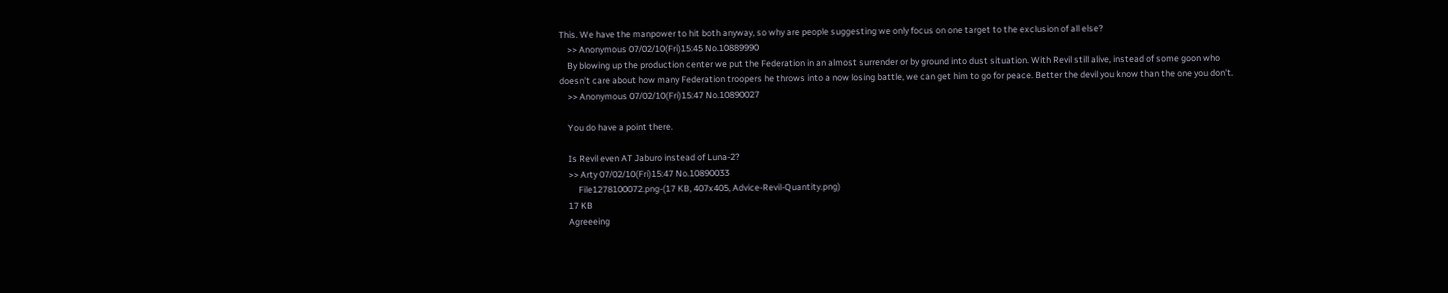This. We have the manpower to hit both anyway, so why are people suggesting we only focus on one target to the exclusion of all else?
    >> Anonymous 07/02/10(Fri)15:45 No.10889990
    By blowing up the production center we put the Federation in an almost surrender or by ground into dust situation. With Revil still alive, instead of some goon who doesn't care about how many Federation troopers he throws into a now losing battle, we can get him to go for peace. Better the devil you know than the one you don't.
    >> Anonymous 07/02/10(Fri)15:47 No.10890027

    You do have a point there.

    Is Revil even AT Jaburo instead of Luna-2?
    >> Arty 07/02/10(Fri)15:47 No.10890033
         File1278100072.png-(17 KB, 407x405, Advice-Revil-Quantity.png)
    17 KB
    Agreeeing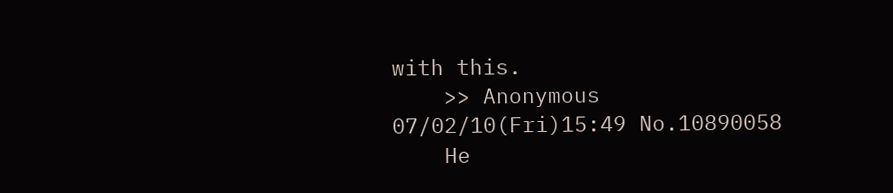with this.
    >> Anonymous 07/02/10(Fri)15:49 No.10890058
    He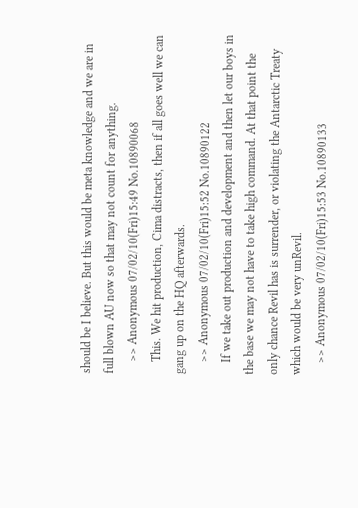should be I believe. But this would be meta knowledge and we are in full blown AU now so that may not count for anything.
    >> Anonymous 07/02/10(Fri)15:49 No.10890068
    This. We hit production, Cima distracts, then if all goes well we can gang up on the HQ afterwards.
    >> Anonymous 07/02/10(Fri)15:52 No.10890122
    If we take out production and development and then let our boys in the base we may not have to take high command. At that point the only chance Revil has is surrender, or violating the Antarctic Treaty which would be very unRevil.
    >> Anonymous 07/02/10(Fri)15:53 No.10890133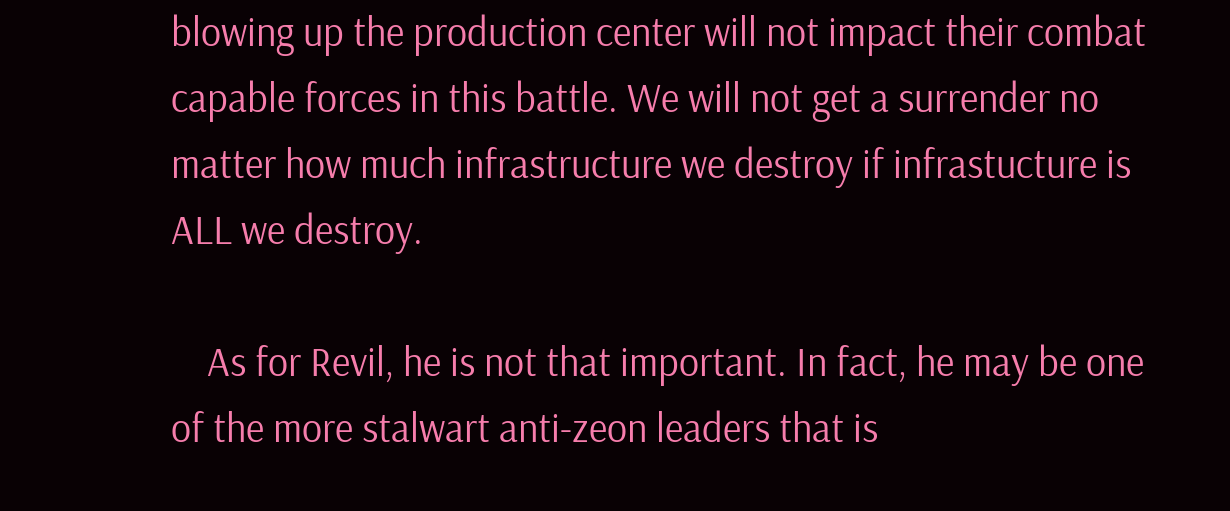blowing up the production center will not impact their combat capable forces in this battle. We will not get a surrender no matter how much infrastructure we destroy if infrastucture is ALL we destroy.

    As for Revil, he is not that important. In fact, he may be one of the more stalwart anti-zeon leaders that is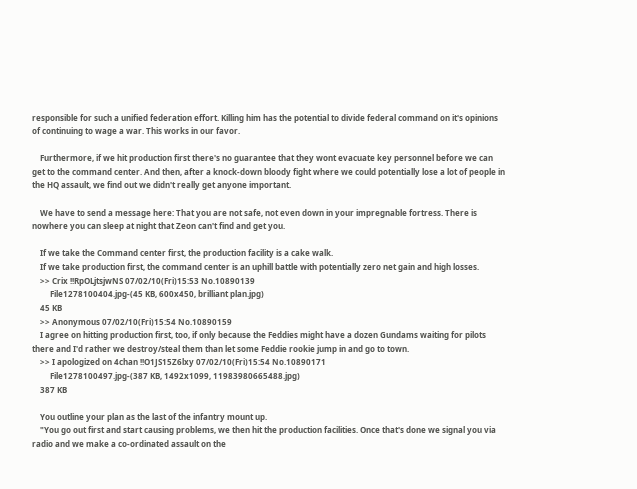responsible for such a unified federation effort. Killing him has the potential to divide federal command on it's opinions of continuing to wage a war. This works in our favor.

    Furthermore, if we hit production first there's no guarantee that they wont evacuate key personnel before we can get to the command center. And then, after a knock-down bloody fight where we could potentially lose a lot of people in the HQ assault, we find out we didn't really get anyone important.

    We have to send a message here: That you are not safe, not even down in your impregnable fortress. There is nowhere you can sleep at night that Zeon can't find and get you.

    If we take the Command center first, the production facility is a cake walk.
    If we take production first, the command center is an uphill battle with potentially zero net gain and high losses.
    >> Crix !!RpOLjtsjwNS 07/02/10(Fri)15:53 No.10890139
         File1278100404.jpg-(45 KB, 600x450, brilliant plan.jpg)
    45 KB
    >> Anonymous 07/02/10(Fri)15:54 No.10890159
    I agree on hitting production first, too, if only because the Feddies might have a dozen Gundams waiting for pilots there and I'd rather we destroy/steal them than let some Feddie rookie jump in and go to town.
    >> I apologized on 4chan !!O1JS15Z6lxy 07/02/10(Fri)15:54 No.10890171
         File1278100497.jpg-(387 KB, 1492x1099, 11983980665488.jpg)
    387 KB

    You outline your plan as the last of the infantry mount up.
    "You go out first and start causing problems, we then hit the production facilities. Once that's done we signal you via radio and we make a co-ordinated assault on the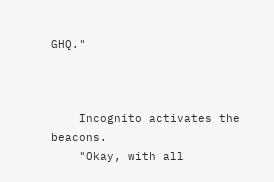GHQ."



    Incognito activates the beacons.
    "Okay, with all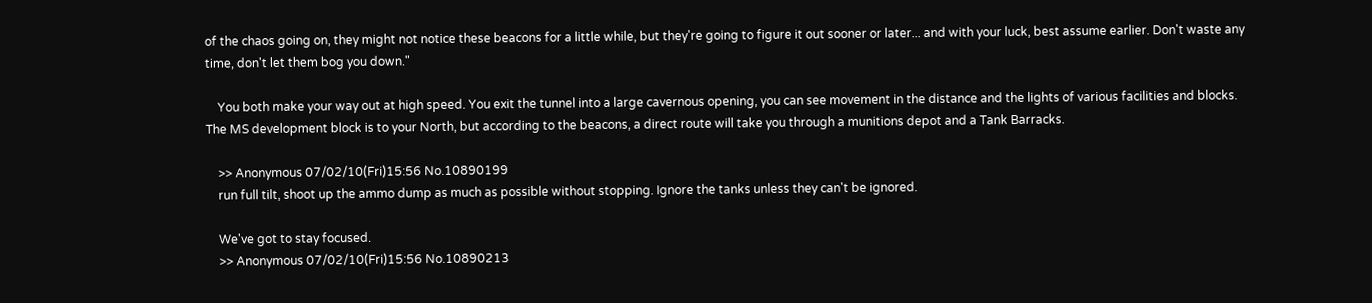of the chaos going on, they might not notice these beacons for a little while, but they're going to figure it out sooner or later... and with your luck, best assume earlier. Don't waste any time, don't let them bog you down."

    You both make your way out at high speed. You exit the tunnel into a large cavernous opening, you can see movement in the distance and the lights of various facilities and blocks. The MS development block is to your North, but according to the beacons, a direct route will take you through a munitions depot and a Tank Barracks.

    >> Anonymous 07/02/10(Fri)15:56 No.10890199
    run full tilt, shoot up the ammo dump as much as possible without stopping. Ignore the tanks unless they can't be ignored.

    We've got to stay focused.
    >> Anonymous 07/02/10(Fri)15:56 No.10890213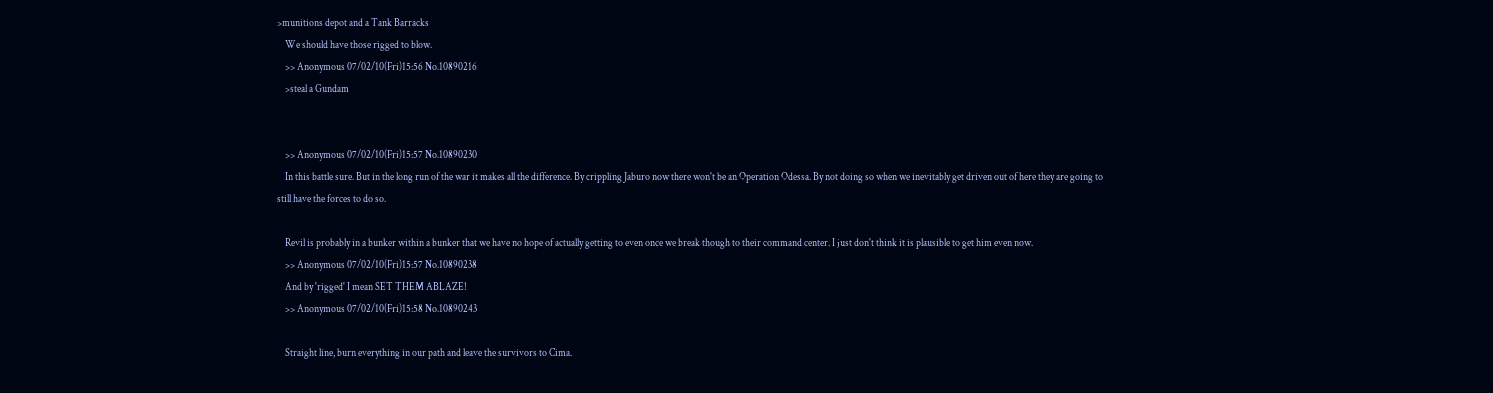>munitions depot and a Tank Barracks
    We should have those rigged to blow.
    >> Anonymous 07/02/10(Fri)15:56 No.10890216
    >steal a Gundam


    >> Anonymous 07/02/10(Fri)15:57 No.10890230
    In this battle sure. But in the long run of the war it makes all the difference. By crippling Jaburo now there won't be an Operation Odessa. By not doing so when we inevitably get driven out of here they are going to still have the forces to do so.

    Revil is probably in a bunker within a bunker that we have no hope of actually getting to even once we break though to their command center. I just don't think it is plausible to get him even now.
    >> Anonymous 07/02/10(Fri)15:57 No.10890238
    And by 'rigged' I mean SET THEM ABLAZE!
    >> Anonymous 07/02/10(Fri)15:58 No.10890243

    Straight line, burn everything in our path and leave the survivors to Cima.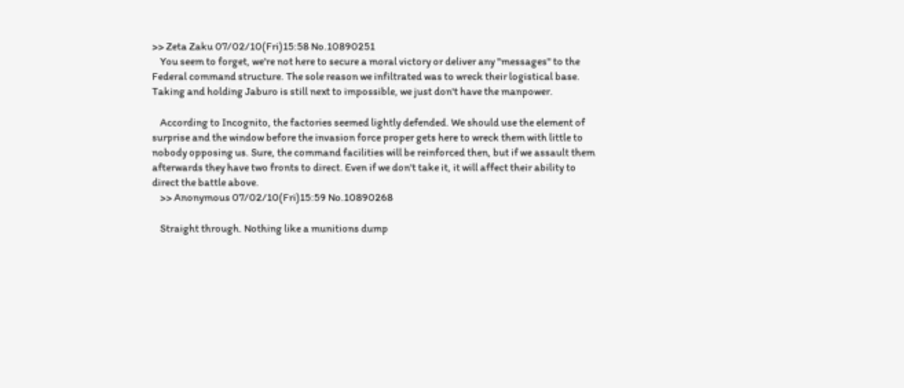>> Zeta Zaku 07/02/10(Fri)15:58 No.10890251
    You seem to forget, we're not here to secure a moral victory or deliver any "messages" to the Federal command structure. The sole reason we infiltrated was to wreck their logistical base. Taking and holding Jaburo is still next to impossible, we just don't have the manpower.

    According to Incognito, the factories seemed lightly defended. We should use the element of surprise and the window before the invasion force proper gets here to wreck them with little to nobody opposing us. Sure, the command facilities will be reinforced then, but if we assault them afterwards they have two fronts to direct. Even if we don't take it, it will affect their ability to direct the battle above.
    >> Anonymous 07/02/10(Fri)15:59 No.10890268

    Straight through. Nothing like a munitions dump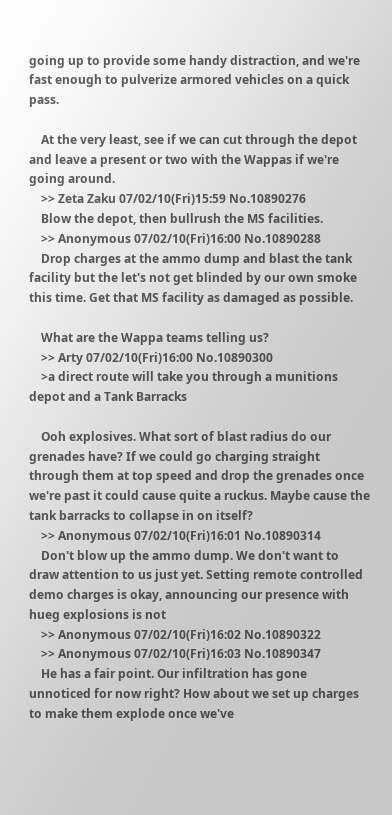going up to provide some handy distraction, and we're fast enough to pulverize armored vehicles on a quick pass.

    At the very least, see if we can cut through the depot and leave a present or two with the Wappas if we're going around.
    >> Zeta Zaku 07/02/10(Fri)15:59 No.10890276
    Blow the depot, then bullrush the MS facilities.
    >> Anonymous 07/02/10(Fri)16:00 No.10890288
    Drop charges at the ammo dump and blast the tank facility but the let's not get blinded by our own smoke this time. Get that MS facility as damaged as possible.

    What are the Wappa teams telling us?
    >> Arty 07/02/10(Fri)16:00 No.10890300
    >a direct route will take you through a munitions depot and a Tank Barracks

    Ooh explosives. What sort of blast radius do our grenades have? If we could go charging straight through them at top speed and drop the grenades once we're past it could cause quite a ruckus. Maybe cause the tank barracks to collapse in on itself?
    >> Anonymous 07/02/10(Fri)16:01 No.10890314
    Don't blow up the ammo dump. We don't want to draw attention to us just yet. Setting remote controlled demo charges is okay, announcing our presence with hueg explosions is not
    >> Anonymous 07/02/10(Fri)16:02 No.10890322
    >> Anonymous 07/02/10(Fri)16:03 No.10890347
    He has a fair point. Our infiltration has gone unnoticed for now right? How about we set up charges to make them explode once we've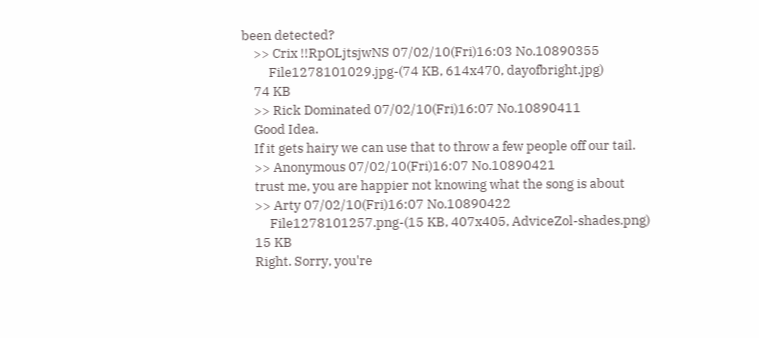been detected?
    >> Crix !!RpOLjtsjwNS 07/02/10(Fri)16:03 No.10890355
         File1278101029.jpg-(74 KB, 614x470, dayofbright.jpg)
    74 KB
    >> Rick Dominated 07/02/10(Fri)16:07 No.10890411
    Good Idea.
    If it gets hairy we can use that to throw a few people off our tail.
    >> Anonymous 07/02/10(Fri)16:07 No.10890421
    trust me, you are happier not knowing what the song is about
    >> Arty 07/02/10(Fri)16:07 No.10890422
         File1278101257.png-(15 KB, 407x405, AdviceZol-shades.png)
    15 KB
    Right. Sorry, you're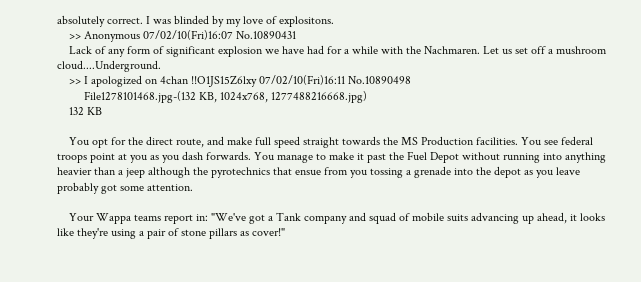absolutely correct. I was blinded by my love of explositons.
    >> Anonymous 07/02/10(Fri)16:07 No.10890431
    Lack of any form of significant explosion we have had for a while with the Nachmaren. Let us set off a mushroom cloud....Underground.
    >> I apologized on 4chan !!O1JS15Z6lxy 07/02/10(Fri)16:11 No.10890498
         File1278101468.jpg-(132 KB, 1024x768, 1277488216668.jpg)
    132 KB

    You opt for the direct route, and make full speed straight towards the MS Production facilities. You see federal troops point at you as you dash forwards. You manage to make it past the Fuel Depot without running into anything heavier than a jeep although the pyrotechnics that ensue from you tossing a grenade into the depot as you leave probably got some attention.

    Your Wappa teams report in: "We've got a Tank company and squad of mobile suits advancing up ahead, it looks like they're using a pair of stone pillars as cover!"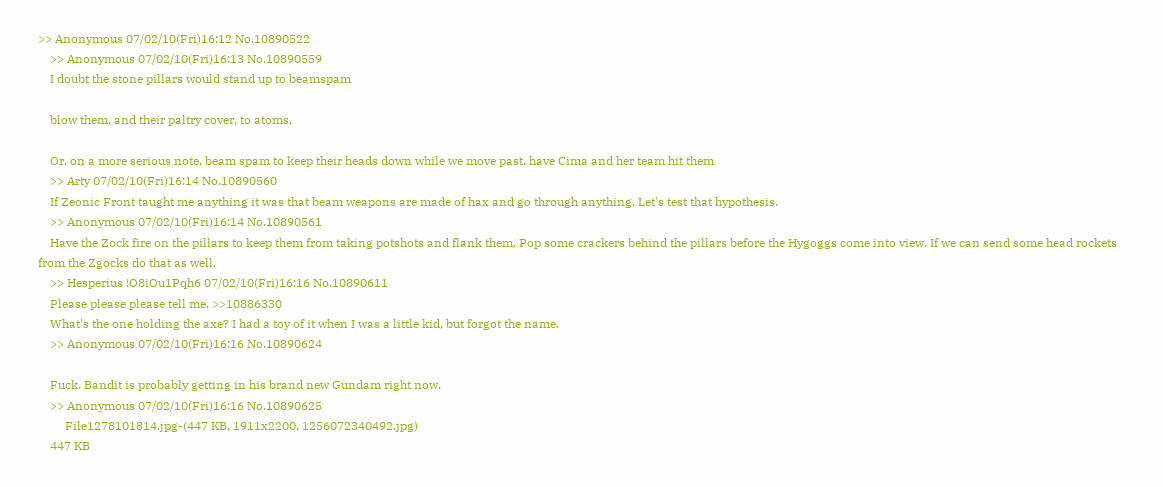>> Anonymous 07/02/10(Fri)16:12 No.10890522
    >> Anonymous 07/02/10(Fri)16:13 No.10890559
    I doubt the stone pillars would stand up to beamspam

    blow them, and their paltry cover, to atoms.

    Or, on a more serious note, beam spam to keep their heads down while we move past, have Cima and her team hit them
    >> Arty 07/02/10(Fri)16:14 No.10890560
    If Zeonic Front taught me anything it was that beam weapons are made of hax and go through anything. Let's test that hypothesis.
    >> Anonymous 07/02/10(Fri)16:14 No.10890561
    Have the Zock fire on the pillars to keep them from taking potshots and flank them. Pop some crackers behind the pillars before the Hygoggs come into view. If we can send some head rockets from the Zgocks do that as well.
    >> Hesperius !O8iOu1Pqh6 07/02/10(Fri)16:16 No.10890611
    Please please please tell me, >>10886330
    What's the one holding the axe? I had a toy of it when I was a little kid, but forgot the name.
    >> Anonymous 07/02/10(Fri)16:16 No.10890624

    Fuck. Bandit is probably getting in his brand new Gundam right now.
    >> Anonymous 07/02/10(Fri)16:16 No.10890625
         File1278101814.jpg-(447 KB, 1911x2200, 1256072340492.jpg)
    447 KB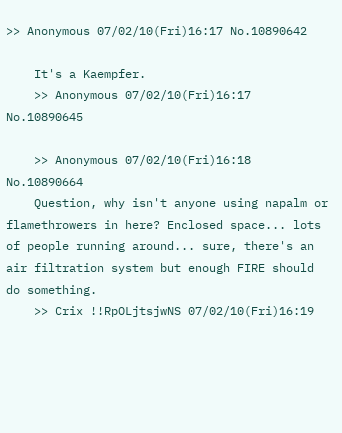>> Anonymous 07/02/10(Fri)16:17 No.10890642

    It's a Kaempfer.
    >> Anonymous 07/02/10(Fri)16:17 No.10890645

    >> Anonymous 07/02/10(Fri)16:18 No.10890664
    Question, why isn't anyone using napalm or flamethrowers in here? Enclosed space... lots of people running around... sure, there's an air filtration system but enough FIRE should do something.
    >> Crix !!RpOLjtsjwNS 07/02/10(Fri)16:19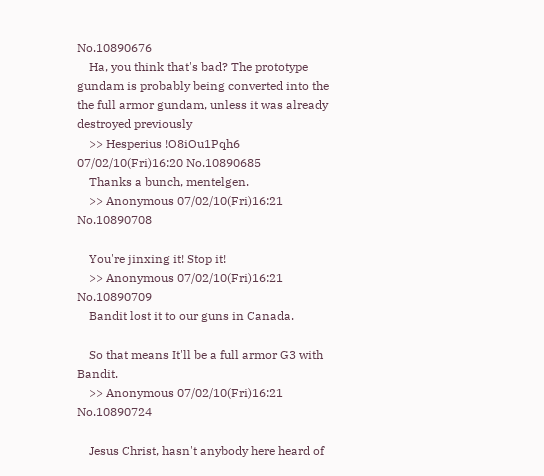No.10890676
    Ha, you think that's bad? The prototype gundam is probably being converted into the the full armor gundam, unless it was already destroyed previously
    >> Hesperius !O8iOu1Pqh6 07/02/10(Fri)16:20 No.10890685
    Thanks a bunch, mentelgen.
    >> Anonymous 07/02/10(Fri)16:21 No.10890708

    You're jinxing it! Stop it!
    >> Anonymous 07/02/10(Fri)16:21 No.10890709
    Bandit lost it to our guns in Canada.

    So that means It'll be a full armor G3 with Bandit.
    >> Anonymous 07/02/10(Fri)16:21 No.10890724

    Jesus Christ, hasn't anybody here heard of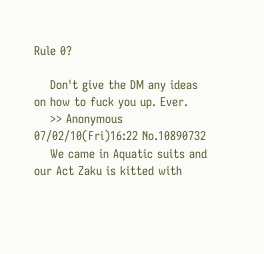Rule 0?

    Don't give the DM any ideas on how to fuck you up. Ever.
    >> Anonymous 07/02/10(Fri)16:22 No.10890732
    We came in Aquatic suits and our Act Zaku is kitted with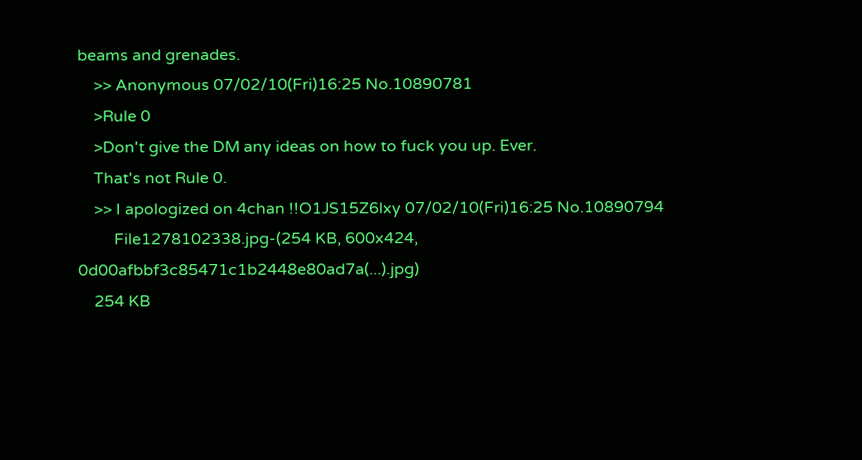beams and grenades.
    >> Anonymous 07/02/10(Fri)16:25 No.10890781
    >Rule 0
    >Don't give the DM any ideas on how to fuck you up. Ever.
    That's not Rule 0.
    >> I apologized on 4chan !!O1JS15Z6lxy 07/02/10(Fri)16:25 No.10890794
         File1278102338.jpg-(254 KB, 600x424, 0d00afbbf3c85471c1b2448e80ad7a(...).jpg)
    254 KB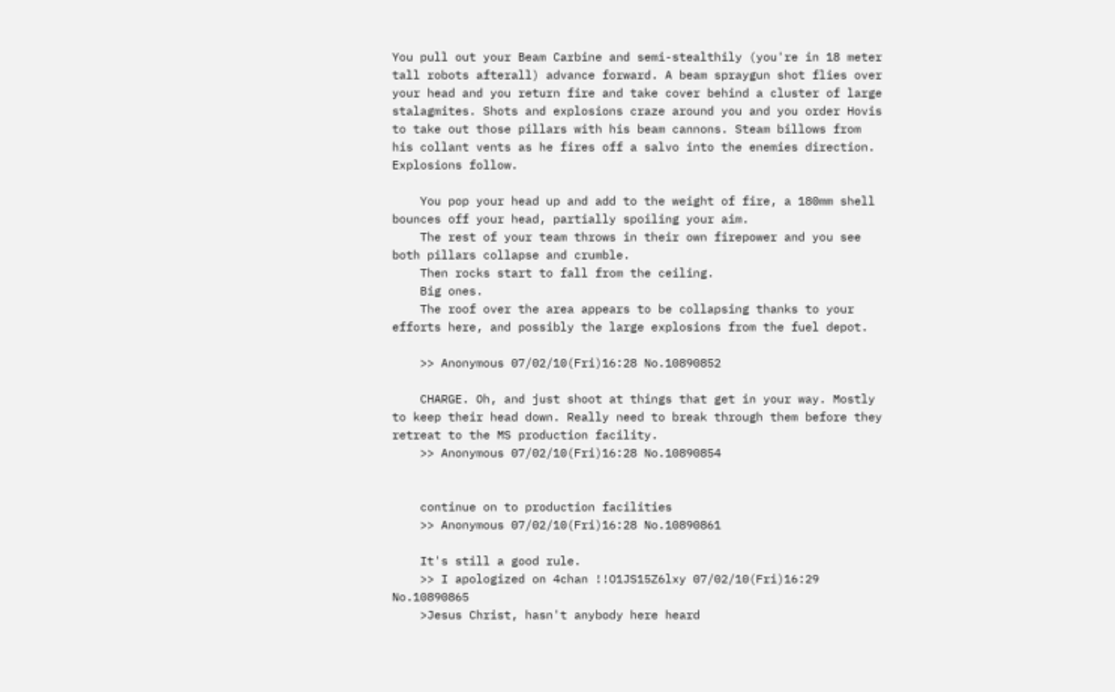You pull out your Beam Carbine and semi-stealthily (you're in 18 meter tall robots afterall) advance forward. A beam spraygun shot flies over your head and you return fire and take cover behind a cluster of large stalagmites. Shots and explosions craze around you and you order Hovis to take out those pillars with his beam cannons. Steam billows from his collant vents as he fires off a salvo into the enemies direction. Explosions follow.

    You pop your head up and add to the weight of fire, a 180mm shell bounces off your head, partially spoiling your aim.
    The rest of your team throws in their own firepower and you see both pillars collapse and crumble.
    Then rocks start to fall from the ceiling.
    Big ones.
    The roof over the area appears to be collapsing thanks to your efforts here, and possibly the large explosions from the fuel depot.

    >> Anonymous 07/02/10(Fri)16:28 No.10890852

    CHARGE. Oh, and just shoot at things that get in your way. Mostly to keep their head down. Really need to break through them before they retreat to the MS production facility.
    >> Anonymous 07/02/10(Fri)16:28 No.10890854


    continue on to production facilities
    >> Anonymous 07/02/10(Fri)16:28 No.10890861

    It's still a good rule.
    >> I apologized on 4chan !!O1JS15Z6lxy 07/02/10(Fri)16:29 No.10890865
    >Jesus Christ, hasn't anybody here heard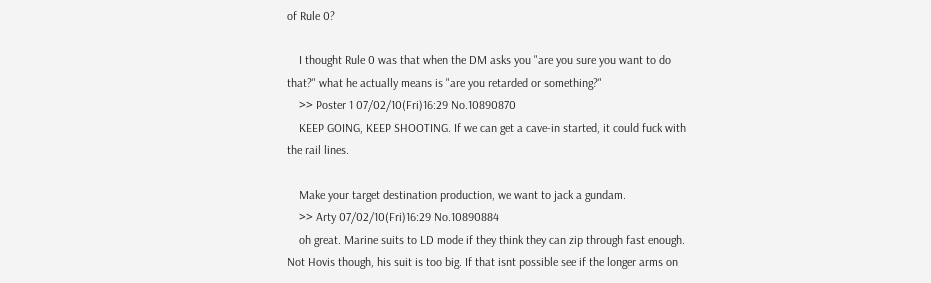of Rule 0?

    I thought Rule 0 was that when the DM asks you "are you sure you want to do that?" what he actually means is "are you retarded or something?"
    >> Poster 1 07/02/10(Fri)16:29 No.10890870
    KEEP GOING, KEEP SHOOTING. If we can get a cave-in started, it could fuck with the rail lines.

    Make your target destination production, we want to jack a gundam.
    >> Arty 07/02/10(Fri)16:29 No.10890884
    oh great. Marine suits to LD mode if they think they can zip through fast enough. Not Hovis though, his suit is too big. If that isnt possible see if the longer arms on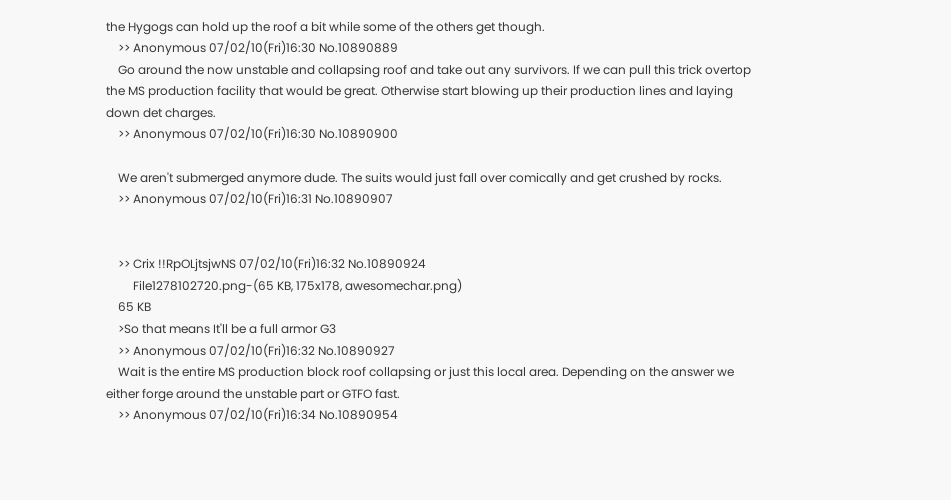the Hygogs can hold up the roof a bit while some of the others get though.
    >> Anonymous 07/02/10(Fri)16:30 No.10890889
    Go around the now unstable and collapsing roof and take out any survivors. If we can pull this trick overtop the MS production facility that would be great. Otherwise start blowing up their production lines and laying down det charges.
    >> Anonymous 07/02/10(Fri)16:30 No.10890900

    We aren't submerged anymore dude. The suits would just fall over comically and get crushed by rocks.
    >> Anonymous 07/02/10(Fri)16:31 No.10890907


    >> Crix !!RpOLjtsjwNS 07/02/10(Fri)16:32 No.10890924
         File1278102720.png-(65 KB, 175x178, awesomechar.png)
    65 KB
    >So that means It'll be a full armor G3
    >> Anonymous 07/02/10(Fri)16:32 No.10890927
    Wait is the entire MS production block roof collapsing or just this local area. Depending on the answer we either forge around the unstable part or GTFO fast.
    >> Anonymous 07/02/10(Fri)16:34 No.10890954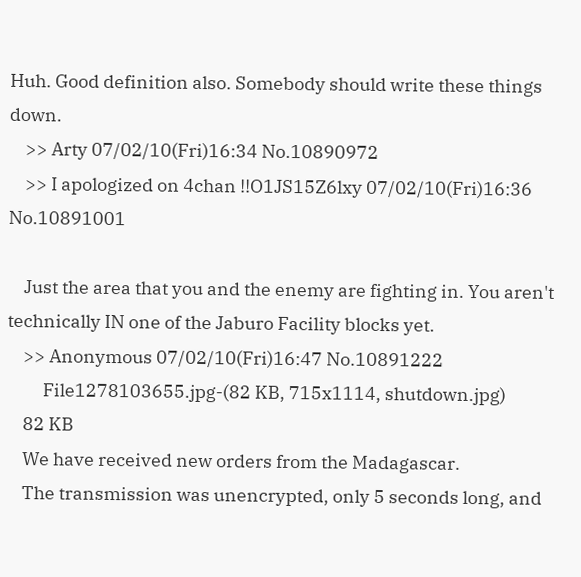Huh. Good definition also. Somebody should write these things down.
    >> Arty 07/02/10(Fri)16:34 No.10890972
    >> I apologized on 4chan !!O1JS15Z6lxy 07/02/10(Fri)16:36 No.10891001

    Just the area that you and the enemy are fighting in. You aren't technically IN one of the Jaburo Facility blocks yet.
    >> Anonymous 07/02/10(Fri)16:47 No.10891222
         File1278103655.jpg-(82 KB, 715x1114, shutdown.jpg)
    82 KB
    We have received new orders from the Madagascar.
    The transmission was unencrypted, only 5 seconds long, and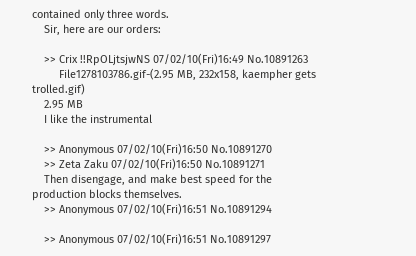contained only three words.
    Sir, here are our orders:

    >> Crix !!RpOLjtsjwNS 07/02/10(Fri)16:49 No.10891263
         File1278103786.gif-(2.95 MB, 232x158, kaempher gets trolled.gif)
    2.95 MB
    I like the instrumental

    >> Anonymous 07/02/10(Fri)16:50 No.10891270
    >> Zeta Zaku 07/02/10(Fri)16:50 No.10891271
    Then disengage, and make best speed for the production blocks themselves.
    >> Anonymous 07/02/10(Fri)16:51 No.10891294

    >> Anonymous 07/02/10(Fri)16:51 No.10891297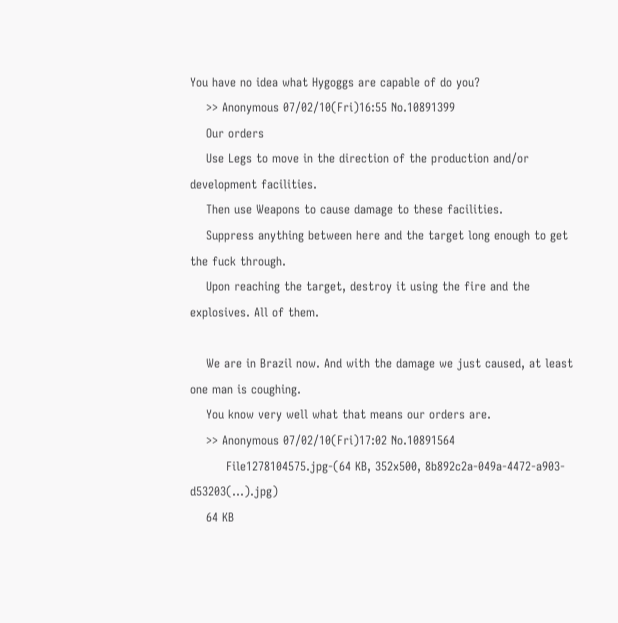You have no idea what Hygoggs are capable of do you?
    >> Anonymous 07/02/10(Fri)16:55 No.10891399
    Our orders
    Use Legs to move in the direction of the production and/or development facilities.
    Then use Weapons to cause damage to these facilities.
    Suppress anything between here and the target long enough to get the fuck through.
    Upon reaching the target, destroy it using the fire and the explosives. All of them.

    We are in Brazil now. And with the damage we just caused, at least one man is coughing.
    You know very well what that means our orders are.
    >> Anonymous 07/02/10(Fri)17:02 No.10891564
         File1278104575.jpg-(64 KB, 352x500, 8b892c2a-049a-4472-a903-d53203(...).jpg)
    64 KB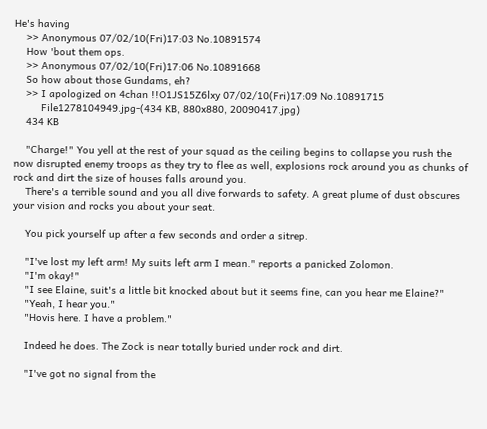He's having
    >> Anonymous 07/02/10(Fri)17:03 No.10891574
    How 'bout them ops.
    >> Anonymous 07/02/10(Fri)17:06 No.10891668
    So how about those Gundams, eh?
    >> I apologized on 4chan !!O1JS15Z6lxy 07/02/10(Fri)17:09 No.10891715
         File1278104949.jpg-(434 KB, 880x880, 20090417.jpg)
    434 KB

    "Charge!" You yell at the rest of your squad as the ceiling begins to collapse you rush the now disrupted enemy troops as they try to flee as well, explosions rock around you as chunks of rock and dirt the size of houses falls around you.
    There's a terrible sound and you all dive forwards to safety. A great plume of dust obscures your vision and rocks you about your seat.

    You pick yourself up after a few seconds and order a sitrep.

    "I've lost my left arm! My suits left arm I mean." reports a panicked Zolomon.
    "I'm okay!"
    "I see Elaine, suit's a little bit knocked about but it seems fine, can you hear me Elaine?"
    "Yeah, I hear you."
    "Hovis here. I have a problem."

    Indeed he does. The Zock is near totally buried under rock and dirt.

    "I've got no signal from the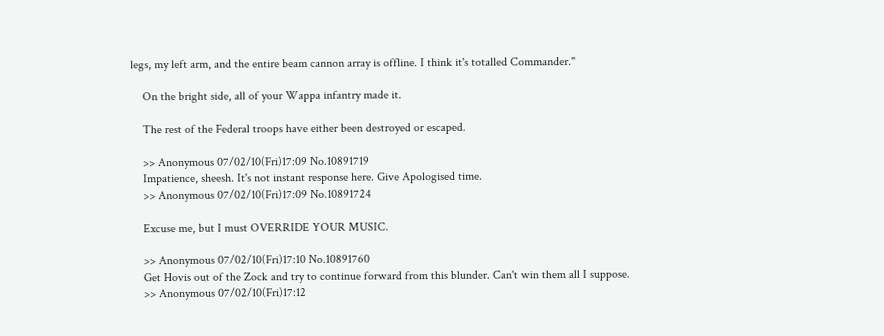legs, my left arm, and the entire beam cannon array is offline. I think it's totalled Commander."

    On the bright side, all of your Wappa infantry made it.

    The rest of the Federal troops have either been destroyed or escaped.

    >> Anonymous 07/02/10(Fri)17:09 No.10891719
    Impatience, sheesh. It's not instant response here. Give Apologised time.
    >> Anonymous 07/02/10(Fri)17:09 No.10891724

    Excuse me, but I must OVERRIDE YOUR MUSIC.

    >> Anonymous 07/02/10(Fri)17:10 No.10891760
    Get Hovis out of the Zock and try to continue forward from this blunder. Can't win them all I suppose.
    >> Anonymous 07/02/10(Fri)17:12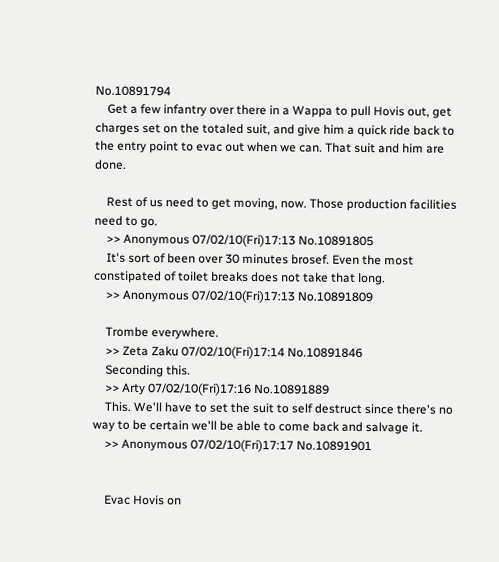No.10891794
    Get a few infantry over there in a Wappa to pull Hovis out, get charges set on the totaled suit, and give him a quick ride back to the entry point to evac out when we can. That suit and him are done.

    Rest of us need to get moving, now. Those production facilities need to go.
    >> Anonymous 07/02/10(Fri)17:13 No.10891805
    It's sort of been over 30 minutes brosef. Even the most constipated of toilet breaks does not take that long.
    >> Anonymous 07/02/10(Fri)17:13 No.10891809

    Trombe everywhere.
    >> Zeta Zaku 07/02/10(Fri)17:14 No.10891846
    Seconding this.
    >> Arty 07/02/10(Fri)17:16 No.10891889
    This. We'll have to set the suit to self destruct since there's no way to be certain we'll be able to come back and salvage it.
    >> Anonymous 07/02/10(Fri)17:17 No.10891901


    Evac Hovis on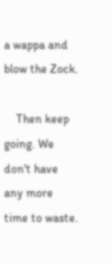a wappa and blow the Zock.

    Then keep going. We don't have any more time to waste.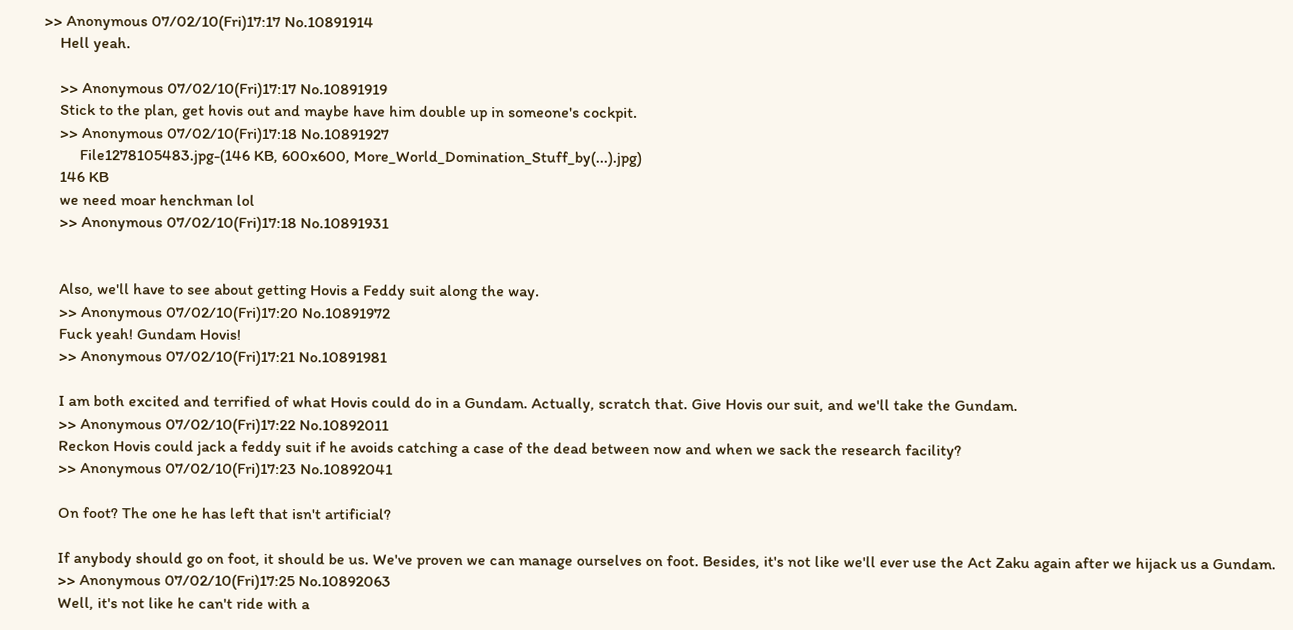>> Anonymous 07/02/10(Fri)17:17 No.10891914
    Hell yeah.

    >> Anonymous 07/02/10(Fri)17:17 No.10891919
    Stick to the plan, get hovis out and maybe have him double up in someone's cockpit.
    >> Anonymous 07/02/10(Fri)17:18 No.10891927
         File1278105483.jpg-(146 KB, 600x600, More_World_Domination_Stuff_by(...).jpg)
    146 KB
    we need moar henchman lol
    >> Anonymous 07/02/10(Fri)17:18 No.10891931


    Also, we'll have to see about getting Hovis a Feddy suit along the way.
    >> Anonymous 07/02/10(Fri)17:20 No.10891972
    Fuck yeah! Gundam Hovis!
    >> Anonymous 07/02/10(Fri)17:21 No.10891981

    I am both excited and terrified of what Hovis could do in a Gundam. Actually, scratch that. Give Hovis our suit, and we'll take the Gundam.
    >> Anonymous 07/02/10(Fri)17:22 No.10892011
    Reckon Hovis could jack a feddy suit if he avoids catching a case of the dead between now and when we sack the research facility?
    >> Anonymous 07/02/10(Fri)17:23 No.10892041

    On foot? The one he has left that isn't artificial?

    If anybody should go on foot, it should be us. We've proven we can manage ourselves on foot. Besides, it's not like we'll ever use the Act Zaku again after we hijack us a Gundam.
    >> Anonymous 07/02/10(Fri)17:25 No.10892063
    Well, it's not like he can't ride with a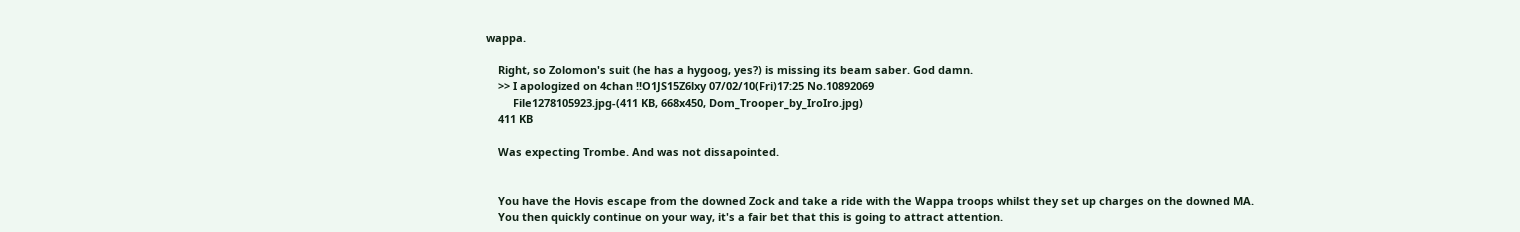wappa.

    Right, so Zolomon's suit (he has a hygoog, yes?) is missing its beam saber. God damn.
    >> I apologized on 4chan !!O1JS15Z6lxy 07/02/10(Fri)17:25 No.10892069
         File1278105923.jpg-(411 KB, 668x450, Dom_Trooper_by_IroIro.jpg)
    411 KB

    Was expecting Trombe. And was not dissapointed.


    You have the Hovis escape from the downed Zock and take a ride with the Wappa troops whilst they set up charges on the downed MA.
    You then quickly continue on your way, it's a fair bet that this is going to attract attention.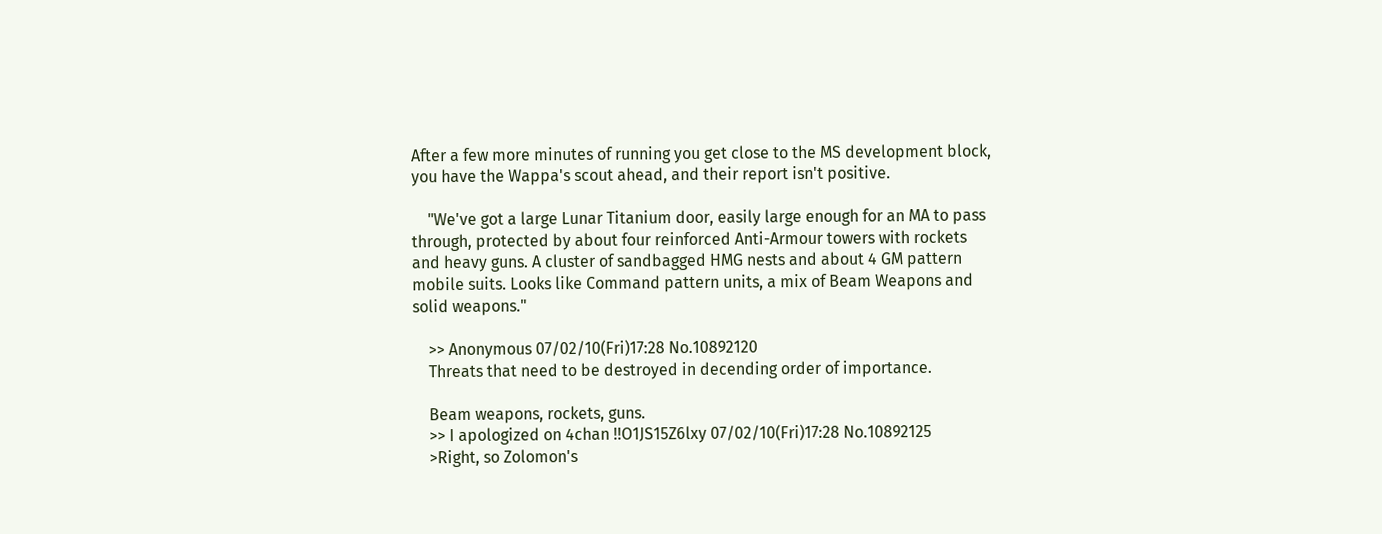After a few more minutes of running you get close to the MS development block, you have the Wappa's scout ahead, and their report isn't positive.

    "We've got a large Lunar Titanium door, easily large enough for an MA to pass through, protected by about four reinforced Anti-Armour towers with rockets and heavy guns. A cluster of sandbagged HMG nests and about 4 GM pattern mobile suits. Looks like Command pattern units, a mix of Beam Weapons and solid weapons."

    >> Anonymous 07/02/10(Fri)17:28 No.10892120
    Threats that need to be destroyed in decending order of importance.

    Beam weapons, rockets, guns.
    >> I apologized on 4chan !!O1JS15Z6lxy 07/02/10(Fri)17:28 No.10892125
    >Right, so Zolomon's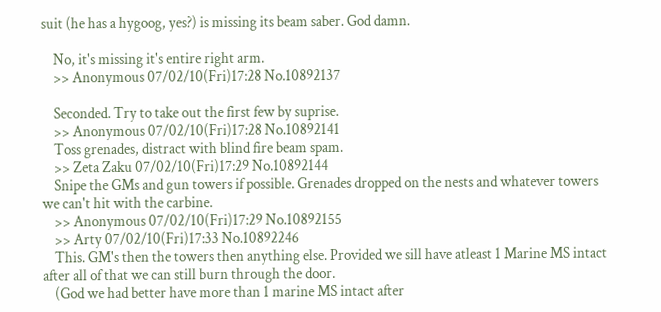suit (he has a hygoog, yes?) is missing its beam saber. God damn.

    No, it's missing it's entire right arm.
    >> Anonymous 07/02/10(Fri)17:28 No.10892137

    Seconded. Try to take out the first few by suprise.
    >> Anonymous 07/02/10(Fri)17:28 No.10892141
    Toss grenades, distract with blind fire beam spam.
    >> Zeta Zaku 07/02/10(Fri)17:29 No.10892144
    Snipe the GMs and gun towers if possible. Grenades dropped on the nests and whatever towers we can't hit with the carbine.
    >> Anonymous 07/02/10(Fri)17:29 No.10892155
    >> Arty 07/02/10(Fri)17:33 No.10892246
    This. GM's then the towers then anything else. Provided we sill have atleast 1 Marine MS intact after all of that we can still burn through the door.
    (God we had better have more than 1 marine MS intact after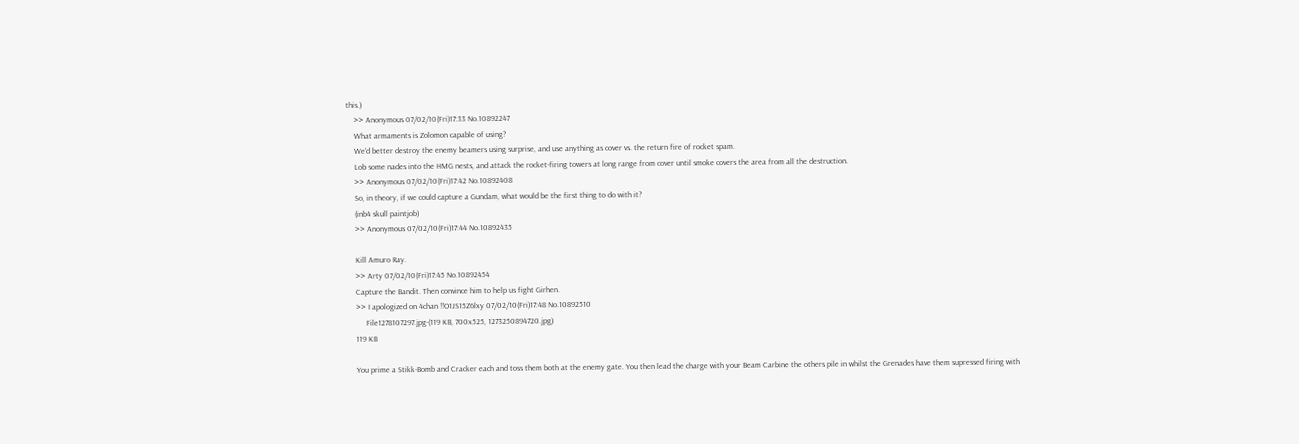this.)
    >> Anonymous 07/02/10(Fri)17:33 No.10892247
    What armaments is Zolomon capable of using?
    We'd better destroy the enemy beamers using surprise, and use anything as cover vs. the return fire of rocket spam.
    Lob some nades into the HMG nests, and attack the rocket-firing towers at long range from cover until smoke covers the area from all the destruction.
    >> Anonymous 07/02/10(Fri)17:42 No.10892408
    So, in theory, if we could capture a Gundam, what would be the first thing to do with it?
    (inb4 skull paintjob)
    >> Anonymous 07/02/10(Fri)17:44 No.10892435

    Kill Amuro Ray.
    >> Arty 07/02/10(Fri)17:45 No.10892454
    Capture the Bandit. Then convince him to help us fight Girhen.
    >> I apologized on 4chan !!O1JS15Z6lxy 07/02/10(Fri)17:48 No.10892510
         File1278107297.jpg-(119 KB, 700x525, 1273250894720.jpg)
    119 KB

    You prime a Stikk-Bomb and Cracker each and toss them both at the enemy gate. You then lead the charge with your Beam Carbine the others pile in whilst the Grenades have them supressed firing with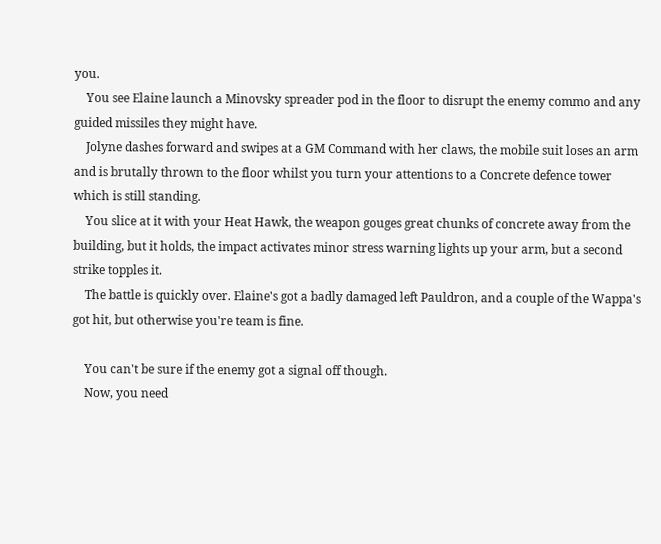you.
    You see Elaine launch a Minovsky spreader pod in the floor to disrupt the enemy commo and any guided missiles they might have.
    Jolyne dashes forward and swipes at a GM Command with her claws, the mobile suit loses an arm and is brutally thrown to the floor whilst you turn your attentions to a Concrete defence tower which is still standing.
    You slice at it with your Heat Hawk, the weapon gouges great chunks of concrete away from the building, but it holds, the impact activates minor stress warning lights up your arm, but a second strike topples it.
    The battle is quickly over. Elaine's got a badly damaged left Pauldron, and a couple of the Wappa's got hit, but otherwise you're team is fine.

    You can't be sure if the enemy got a signal off though.
    Now, you need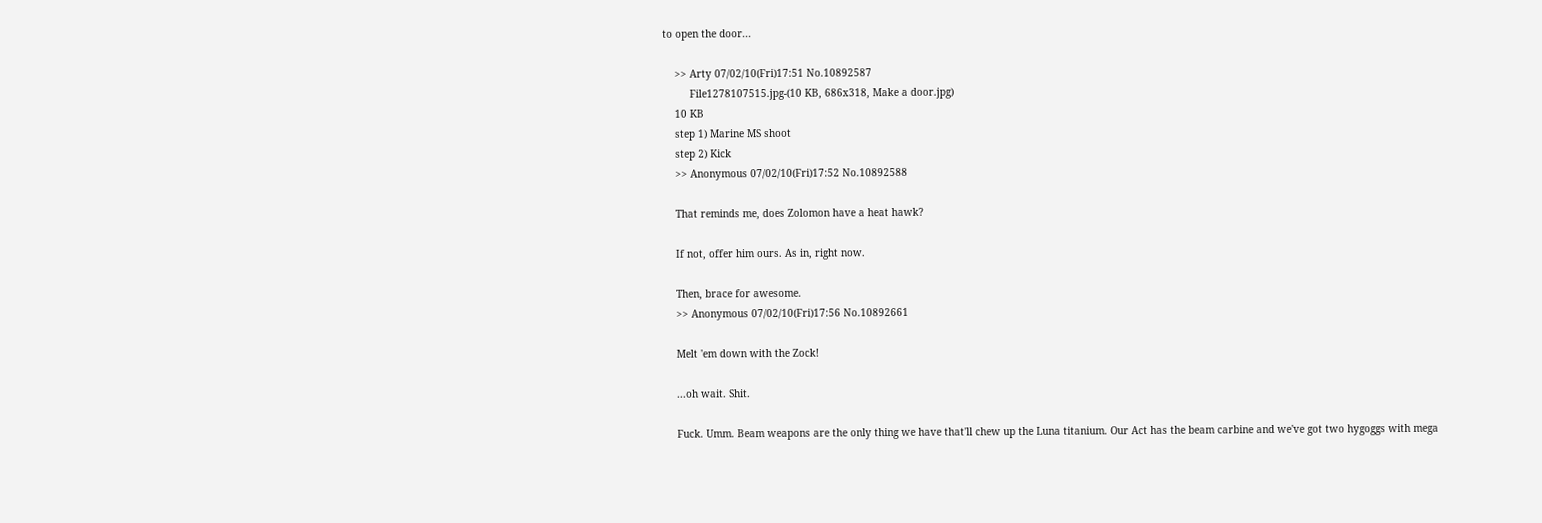to open the door...

    >> Arty 07/02/10(Fri)17:51 No.10892587
         File1278107515.jpg-(10 KB, 686x318, Make a door.jpg)
    10 KB
    step 1) Marine MS shoot
    step 2) Kick
    >> Anonymous 07/02/10(Fri)17:52 No.10892588

    That reminds me, does Zolomon have a heat hawk?

    If not, offer him ours. As in, right now.

    Then, brace for awesome.
    >> Anonymous 07/02/10(Fri)17:56 No.10892661

    Melt 'em down with the Zock!

    ...oh wait. Shit.

    Fuck. Umm. Beam weapons are the only thing we have that'll chew up the Luna titanium. Our Act has the beam carbine and we've got two hygoggs with mega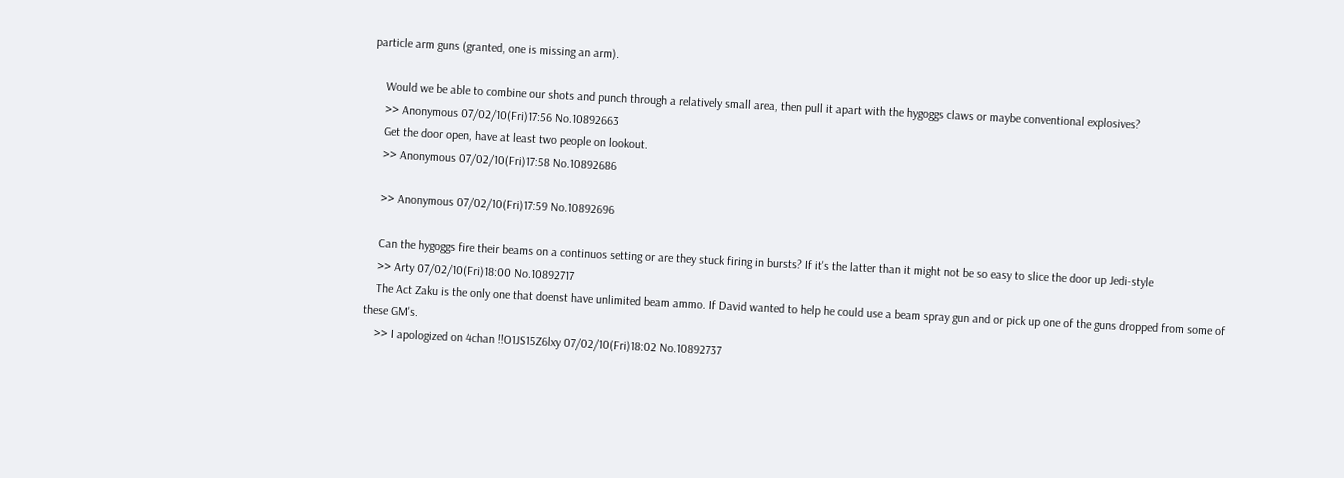particle arm guns (granted, one is missing an arm).

    Would we be able to combine our shots and punch through a relatively small area, then pull it apart with the hygoggs claws or maybe conventional explosives?
    >> Anonymous 07/02/10(Fri)17:56 No.10892663
    Get the door open, have at least two people on lookout.
    >> Anonymous 07/02/10(Fri)17:58 No.10892686

    >> Anonymous 07/02/10(Fri)17:59 No.10892696

    Can the hygoggs fire their beams on a continuos setting or are they stuck firing in bursts? If it's the latter than it might not be so easy to slice the door up Jedi-style
    >> Arty 07/02/10(Fri)18:00 No.10892717
    The Act Zaku is the only one that doenst have unlimited beam ammo. If David wanted to help he could use a beam spray gun and or pick up one of the guns dropped from some of these GM's.
    >> I apologized on 4chan !!O1JS15Z6lxy 07/02/10(Fri)18:02 No.10892737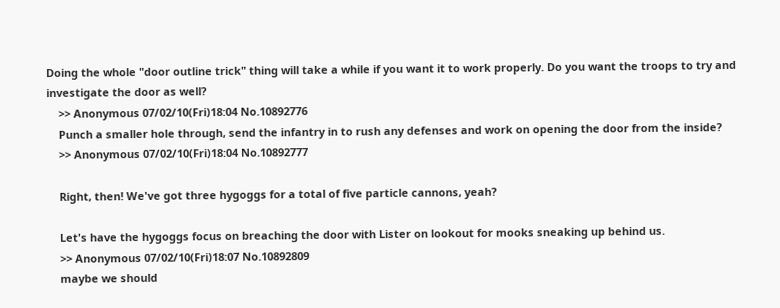Doing the whole "door outline trick" thing will take a while if you want it to work properly. Do you want the troops to try and investigate the door as well?
    >> Anonymous 07/02/10(Fri)18:04 No.10892776
    Punch a smaller hole through, send the infantry in to rush any defenses and work on opening the door from the inside?
    >> Anonymous 07/02/10(Fri)18:04 No.10892777

    Right, then! We've got three hygoggs for a total of five particle cannons, yeah?

    Let's have the hygoggs focus on breaching the door with Lister on lookout for mooks sneaking up behind us.
    >> Anonymous 07/02/10(Fri)18:07 No.10892809
    maybe we should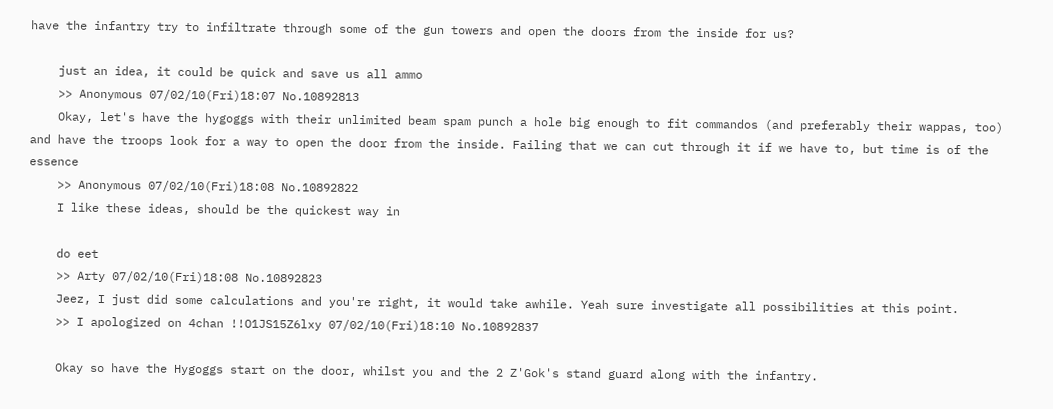have the infantry try to infiltrate through some of the gun towers and open the doors from the inside for us?

    just an idea, it could be quick and save us all ammo
    >> Anonymous 07/02/10(Fri)18:07 No.10892813
    Okay, let's have the hygoggs with their unlimited beam spam punch a hole big enough to fit commandos (and preferably their wappas, too) and have the troops look for a way to open the door from the inside. Failing that we can cut through it if we have to, but time is of the essence
    >> Anonymous 07/02/10(Fri)18:08 No.10892822
    I like these ideas, should be the quickest way in

    do eet
    >> Arty 07/02/10(Fri)18:08 No.10892823
    Jeez, I just did some calculations and you're right, it would take awhile. Yeah sure investigate all possibilities at this point.
    >> I apologized on 4chan !!O1JS15Z6lxy 07/02/10(Fri)18:10 No.10892837

    Okay so have the Hygoggs start on the door, whilst you and the 2 Z'Gok's stand guard along with the infantry.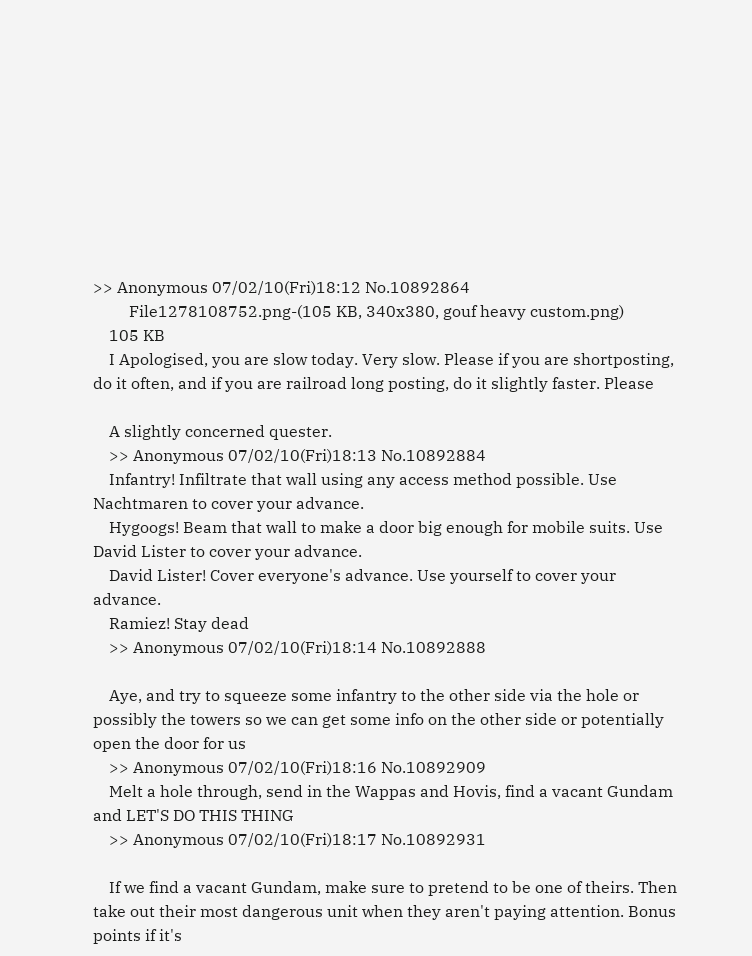>> Anonymous 07/02/10(Fri)18:12 No.10892864
         File1278108752.png-(105 KB, 340x380, gouf heavy custom.png)
    105 KB
    I Apologised, you are slow today. Very slow. Please if you are shortposting, do it often, and if you are railroad long posting, do it slightly faster. Please

    A slightly concerned quester.
    >> Anonymous 07/02/10(Fri)18:13 No.10892884
    Infantry! Infiltrate that wall using any access method possible. Use Nachtmaren to cover your advance.
    Hygoogs! Beam that wall to make a door big enough for mobile suits. Use David Lister to cover your advance.
    David Lister! Cover everyone's advance. Use yourself to cover your advance.
    Ramiez! Stay dead
    >> Anonymous 07/02/10(Fri)18:14 No.10892888

    Aye, and try to squeeze some infantry to the other side via the hole or possibly the towers so we can get some info on the other side or potentially open the door for us
    >> Anonymous 07/02/10(Fri)18:16 No.10892909
    Melt a hole through, send in the Wappas and Hovis, find a vacant Gundam and LET'S DO THIS THING
    >> Anonymous 07/02/10(Fri)18:17 No.10892931

    If we find a vacant Gundam, make sure to pretend to be one of theirs. Then take out their most dangerous unit when they aren't paying attention. Bonus points if it's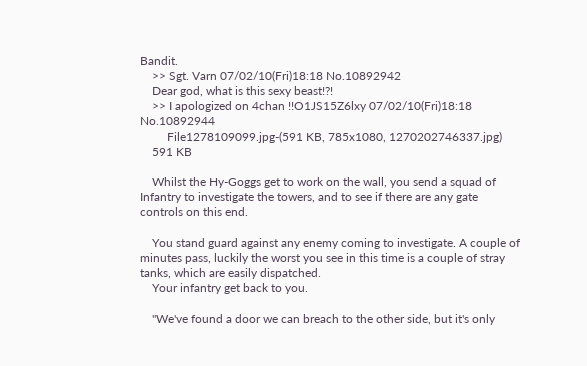Bandit.
    >> Sgt. Varn 07/02/10(Fri)18:18 No.10892942
    Dear god, what is this sexy beast!?!
    >> I apologized on 4chan !!O1JS15Z6lxy 07/02/10(Fri)18:18 No.10892944
         File1278109099.jpg-(591 KB, 785x1080, 1270202746337.jpg)
    591 KB

    Whilst the Hy-Goggs get to work on the wall, you send a squad of Infantry to investigate the towers, and to see if there are any gate controls on this end.

    You stand guard against any enemy coming to investigate. A couple of minutes pass, luckily the worst you see in this time is a couple of stray tanks, which are easily dispatched.
    Your infantry get back to you.

    "We've found a door we can breach to the other side, but it's only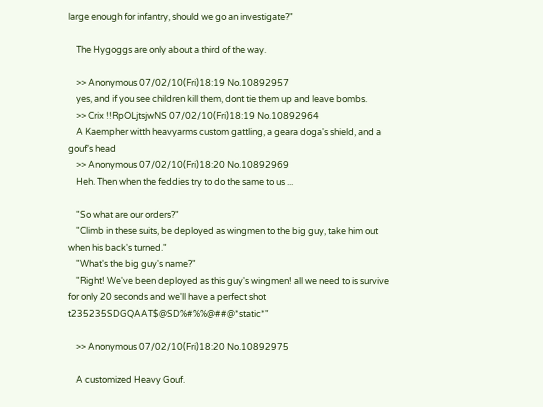large enough for infantry, should we go an investigate?"

    The Hygoggs are only about a third of the way.

    >> Anonymous 07/02/10(Fri)18:19 No.10892957
    yes, and if you see children kill them, dont tie them up and leave bombs.
    >> Crix !!RpOLjtsjwNS 07/02/10(Fri)18:19 No.10892964
    A Kaempher witth heavyarms custom gattling, a geara doga's shield, and a gouf's head
    >> Anonymous 07/02/10(Fri)18:20 No.10892969
    Heh. Then when the feddies try to do the same to us ...

    "So what are our orders?"
    "Climb in these suits, be deployed as wingmen to the big guy, take him out when his back's turned."
    "What's the big guy's name?"
    "Right! We've been deployed as this guy's wingmen! all we need to is survive for only 20 seconds and we'll have a perfect shot t235235SDGQAAT$@SD%#%%@##@*static*"

    >> Anonymous 07/02/10(Fri)18:20 No.10892975

    A customized Heavy Gouf.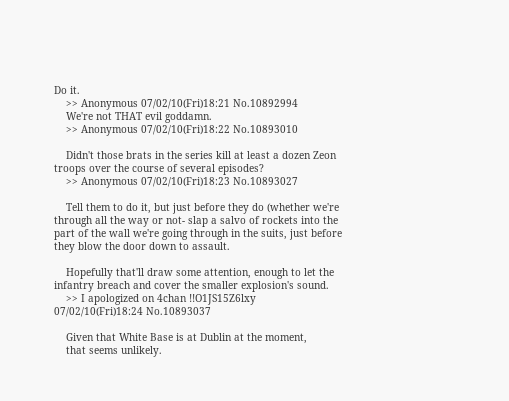Do it.
    >> Anonymous 07/02/10(Fri)18:21 No.10892994
    We're not THAT evil goddamn.
    >> Anonymous 07/02/10(Fri)18:22 No.10893010

    Didn't those brats in the series kill at least a dozen Zeon troops over the course of several episodes?
    >> Anonymous 07/02/10(Fri)18:23 No.10893027

    Tell them to do it, but just before they do (whether we're through all the way or not- slap a salvo of rockets into the part of the wall we're going through in the suits, just before they blow the door down to assault.

    Hopefully that'll draw some attention, enough to let the infantry breach and cover the smaller explosion's sound.
    >> I apologized on 4chan !!O1JS15Z6lxy 07/02/10(Fri)18:24 No.10893037

    Given that White Base is at Dublin at the moment,
    that seems unlikely.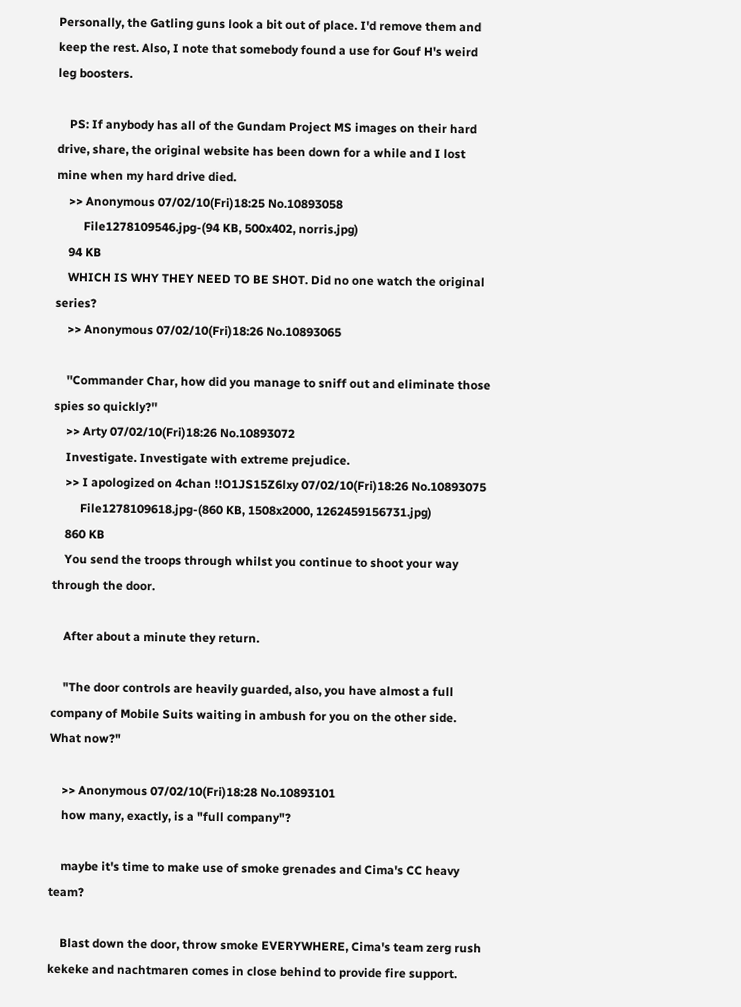Personally, the Gatling guns look a bit out of place. I'd remove them and keep the rest. Also, I note that somebody found a use for Gouf H's weird leg boosters.

    PS: If anybody has all of the Gundam Project MS images on their hard drive, share, the original website has been down for a while and I lost mine when my hard drive died.
    >> Anonymous 07/02/10(Fri)18:25 No.10893058
         File1278109546.jpg-(94 KB, 500x402, norris.jpg)
    94 KB
    WHICH IS WHY THEY NEED TO BE SHOT. Did no one watch the original series?
    >> Anonymous 07/02/10(Fri)18:26 No.10893065

    ''Commander Char, how did you manage to sniff out and eliminate those spies so quickly?''
    >> Arty 07/02/10(Fri)18:26 No.10893072
    Investigate. Investigate with extreme prejudice.
    >> I apologized on 4chan !!O1JS15Z6lxy 07/02/10(Fri)18:26 No.10893075
         File1278109618.jpg-(860 KB, 1508x2000, 1262459156731.jpg)
    860 KB
    You send the troops through whilst you continue to shoot your way through the door.

    After about a minute they return.

    "The door controls are heavily guarded, also, you have almost a full company of Mobile Suits waiting in ambush for you on the other side. What now?"

    >> Anonymous 07/02/10(Fri)18:28 No.10893101
    how many, exactly, is a "full company"?

    maybe it's time to make use of smoke grenades and Cima's CC heavy team?

    Blast down the door, throw smoke EVERYWHERE, Cima's team zerg rush kekeke and nachtmaren comes in close behind to provide fire support.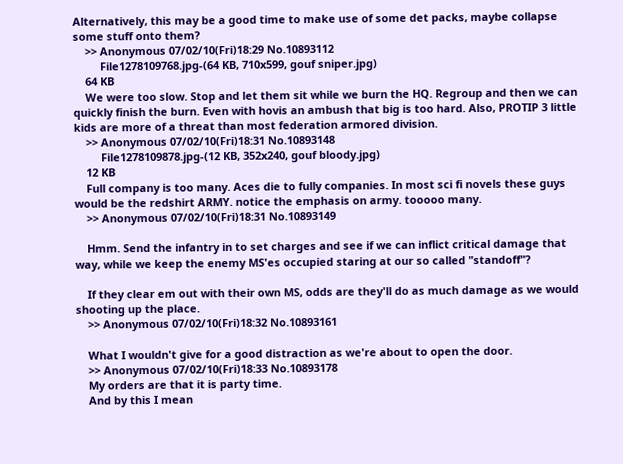Alternatively, this may be a good time to make use of some det packs, maybe collapse some stuff onto them?
    >> Anonymous 07/02/10(Fri)18:29 No.10893112
         File1278109768.jpg-(64 KB, 710x599, gouf sniper.jpg)
    64 KB
    We were too slow. Stop and let them sit while we burn the HQ. Regroup and then we can quickly finish the burn. Even with hovis an ambush that big is too hard. Also, PROTIP 3 little kids are more of a threat than most federation armored division.
    >> Anonymous 07/02/10(Fri)18:31 No.10893148
         File1278109878.jpg-(12 KB, 352x240, gouf bloody.jpg)
    12 KB
    Full company is too many. Aces die to fully companies. In most sci fi novels these guys would be the redshirt ARMY. notice the emphasis on army. tooooo many.
    >> Anonymous 07/02/10(Fri)18:31 No.10893149

    Hmm. Send the infantry in to set charges and see if we can inflict critical damage that way, while we keep the enemy MS'es occupied staring at our so called "standoff"?

    If they clear em out with their own MS, odds are they'll do as much damage as we would shooting up the place.
    >> Anonymous 07/02/10(Fri)18:32 No.10893161

    What I wouldn't give for a good distraction as we're about to open the door.
    >> Anonymous 07/02/10(Fri)18:33 No.10893178
    My orders are that it is party time.
    And by this I mean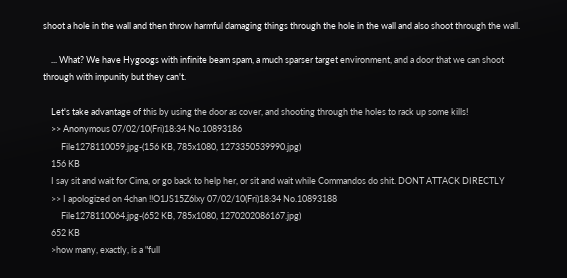shoot a hole in the wall and then throw harmful damaging things through the hole in the wall and also shoot through the wall.

    ... What? We have Hygoogs with infinite beam spam, a much sparser target environment, and a door that we can shoot through with impunity but they can't.

    Let's take advantage of this by using the door as cover, and shooting through the holes to rack up some kills!
    >> Anonymous 07/02/10(Fri)18:34 No.10893186
         File1278110059.jpg-(156 KB, 785x1080, 1273350539990.jpg)
    156 KB
    I say sit and wait for Cima, or go back to help her, or sit and wait while Commandos do shit. DONT ATTACK DIRECTLY
    >> I apologized on 4chan !!O1JS15Z6lxy 07/02/10(Fri)18:34 No.10893188
         File1278110064.jpg-(652 KB, 785x1080, 1270202086167.jpg)
    652 KB
    >how many, exactly, is a "full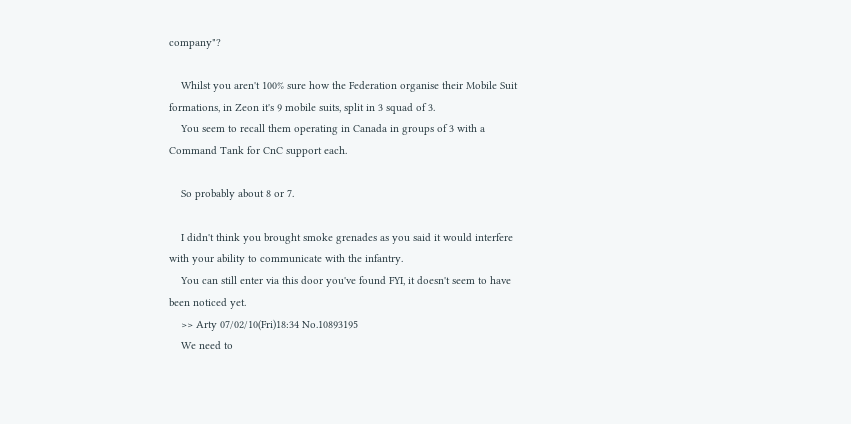company"?

    Whilst you aren't 100% sure how the Federation organise their Mobile Suit formations, in Zeon it's 9 mobile suits, split in 3 squad of 3.
    You seem to recall them operating in Canada in groups of 3 with a Command Tank for CnC support each.

    So probably about 8 or 7.

    I didn't think you brought smoke grenades as you said it would interfere with your ability to communicate with the infantry.
    You can still enter via this door you've found FYI, it doesn't seem to have been noticed yet.
    >> Arty 07/02/10(Fri)18:34 No.10893195
    We need to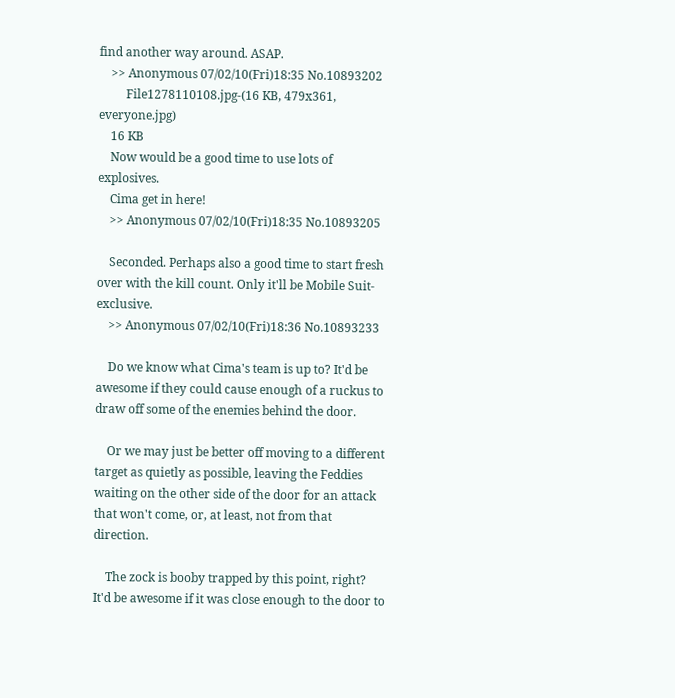find another way around. ASAP.
    >> Anonymous 07/02/10(Fri)18:35 No.10893202
         File1278110108.jpg-(16 KB, 479x361, everyone.jpg)
    16 KB
    Now would be a good time to use lots of explosives.
    Cima get in here!
    >> Anonymous 07/02/10(Fri)18:35 No.10893205

    Seconded. Perhaps also a good time to start fresh over with the kill count. Only it'll be Mobile Suit-exclusive.
    >> Anonymous 07/02/10(Fri)18:36 No.10893233

    Do we know what Cima's team is up to? It'd be awesome if they could cause enough of a ruckus to draw off some of the enemies behind the door.

    Or we may just be better off moving to a different target as quietly as possible, leaving the Feddies waiting on the other side of the door for an attack that won't come, or, at least, not from that direction.

    The zock is booby trapped by this point, right? It'd be awesome if it was close enough to the door to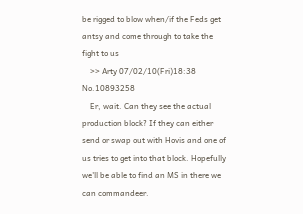be rigged to blow when/if the Feds get antsy and come through to take the fight to us
    >> Arty 07/02/10(Fri)18:38 No.10893258
    Er, wait. Can they see the actual production block? If they can either send or swap out with Hovis and one of us tries to get into that block. Hopefully we'll be able to find an MS in there we can commandeer.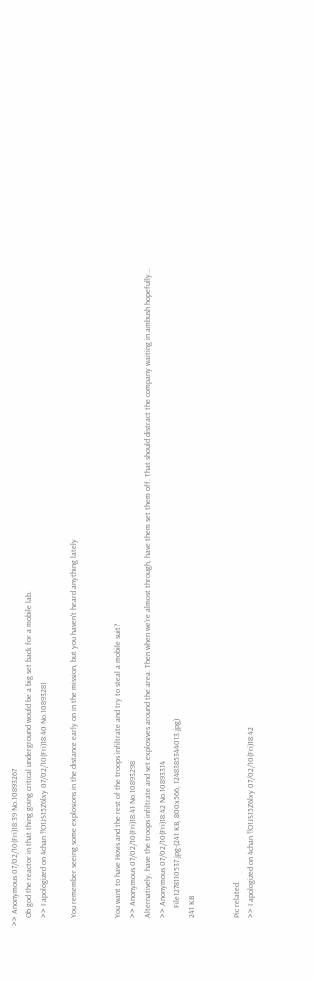>> Anonymous 07/02/10(Fri)18:39 No.10893267
    Oh god the reactor in that thing going critical underground would be a big set back for a mobile lab.
    >> I apologized on 4chan !!O1JS15Z6lxy 07/02/10(Fri)18:40 No.10893281

    You remember seeing some explosions in the distance early on in the mission, but you haven't heard anything lately


    You want to have Hovis and the rest of the troops infiltrate and try to steal a mobile suit?
    >> Anonymous 07/02/10(Fri)18:41 No.10893298
    Alternatively, have the troops infiltrate and set explosives around the area. Then when we're almost through, have them set them off. That should distract the company waiting in ambush hopefully...
    >> Anonymous 07/02/10(Fri)18:42 No.10893314
         File1278110537.jpg-(241 KB, 800x566, 1248385344013.jpg)
    241 KB


    Pic related.
    >> I apologized on 4chan !!O1JS15Z6lxy 07/02/10(Fri)18:42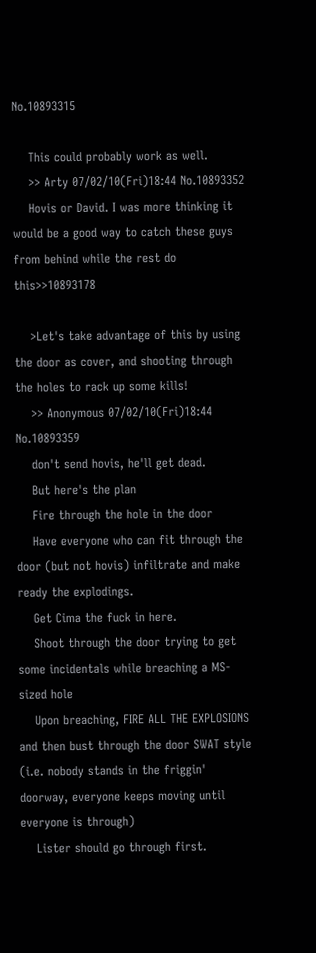No.10893315

    This could probably work as well.
    >> Arty 07/02/10(Fri)18:44 No.10893352
    Hovis or David. I was more thinking it would be a good way to catch these guys from behind while the rest do this>>10893178

    >Let's take advantage of this by using the door as cover, and shooting through the holes to rack up some kills!
    >> Anonymous 07/02/10(Fri)18:44 No.10893359
    don't send hovis, he'll get dead.
    But here's the plan
    Fire through the hole in the door
    Have everyone who can fit through the door (but not hovis) infiltrate and make ready the explodings.
    Get Cima the fuck in here.
    Shoot through the door trying to get some incidentals while breaching a MS-sized hole
    Upon breaching, FIRE ALL THE EXPLOSIONS and then bust through the door SWAT style (i.e. nobody stands in the friggin' doorway, everyone keeps moving until everyone is through)
    Lister should go through first.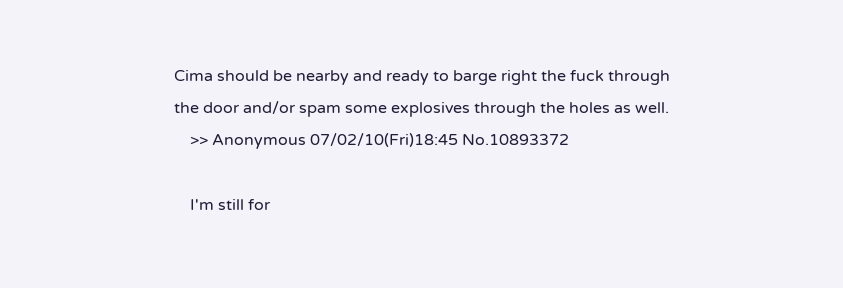Cima should be nearby and ready to barge right the fuck through the door and/or spam some explosives through the holes as well.
    >> Anonymous 07/02/10(Fri)18:45 No.10893372

    I'm still for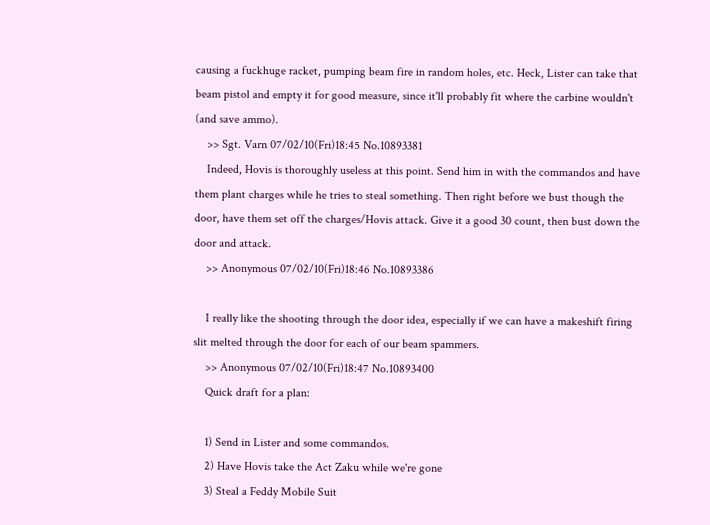causing a fuckhuge racket, pumping beam fire in random holes, etc. Heck, Lister can take that beam pistol and empty it for good measure, since it'll probably fit where the carbine wouldn't (and save ammo).
    >> Sgt. Varn 07/02/10(Fri)18:45 No.10893381
    Indeed, Hovis is thoroughly useless at this point. Send him in with the commandos and have them plant charges while he tries to steal something. Then right before we bust though the door, have them set off the charges/Hovis attack. Give it a good 30 count, then bust down the door and attack.
    >> Anonymous 07/02/10(Fri)18:46 No.10893386

    I really like the shooting through the door idea, especially if we can have a makeshift firing slit melted through the door for each of our beam spammers.
    >> Anonymous 07/02/10(Fri)18:47 No.10893400
    Quick draft for a plan:

    1) Send in Lister and some commandos.
    2) Have Hovis take the Act Zaku while we're gone
    3) Steal a Feddy Mobile Suit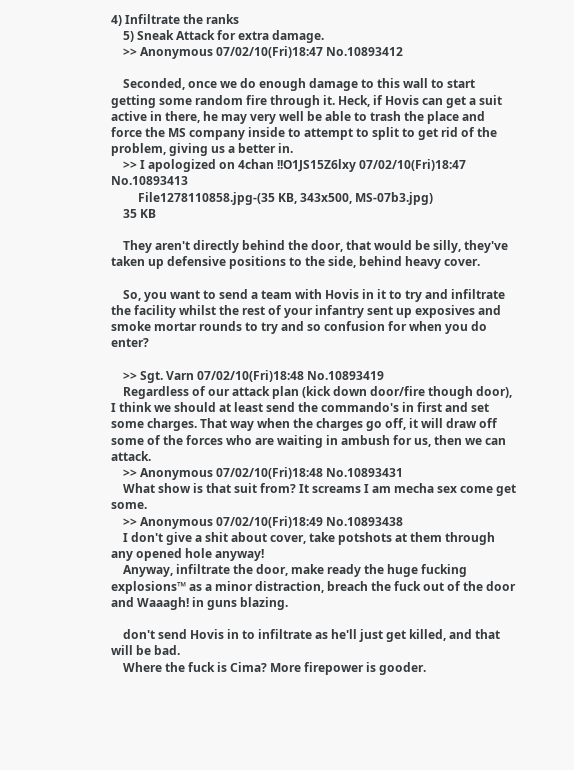4) Infiltrate the ranks
    5) Sneak Attack for extra damage.
    >> Anonymous 07/02/10(Fri)18:47 No.10893412

    Seconded, once we do enough damage to this wall to start getting some random fire through it. Heck, if Hovis can get a suit active in there, he may very well be able to trash the place and force the MS company inside to attempt to split to get rid of the problem, giving us a better in.
    >> I apologized on 4chan !!O1JS15Z6lxy 07/02/10(Fri)18:47 No.10893413
         File1278110858.jpg-(35 KB, 343x500, MS-07b3.jpg)
    35 KB

    They aren't directly behind the door, that would be silly, they've taken up defensive positions to the side, behind heavy cover.

    So, you want to send a team with Hovis in it to try and infiltrate the facility whilst the rest of your infantry sent up exposives and smoke mortar rounds to try and so confusion for when you do enter?

    >> Sgt. Varn 07/02/10(Fri)18:48 No.10893419
    Regardless of our attack plan (kick down door/fire though door), I think we should at least send the commando's in first and set some charges. That way when the charges go off, it will draw off some of the forces who are waiting in ambush for us, then we can attack.
    >> Anonymous 07/02/10(Fri)18:48 No.10893431
    What show is that suit from? It screams I am mecha sex come get some.
    >> Anonymous 07/02/10(Fri)18:49 No.10893438
    I don't give a shit about cover, take potshots at them through any opened hole anyway!
    Anyway, infiltrate the door, make ready the huge fucking explosions™ as a minor distraction, breach the fuck out of the door and Waaagh! in guns blazing.

    don't send Hovis in to infiltrate as he'll just get killed, and that will be bad.
    Where the fuck is Cima? More firepower is gooder.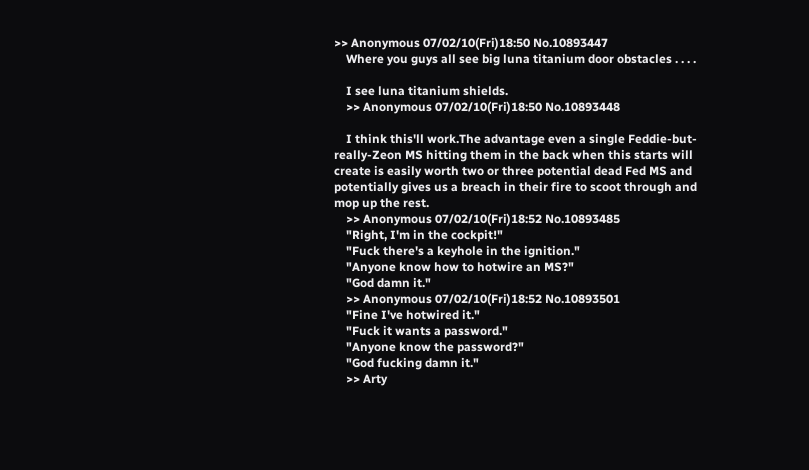>> Anonymous 07/02/10(Fri)18:50 No.10893447
    Where you guys all see big luna titanium door obstacles . . . .

    I see luna titanium shields.
    >> Anonymous 07/02/10(Fri)18:50 No.10893448

    I think this'll work.The advantage even a single Feddie-but-really-Zeon MS hitting them in the back when this starts will create is easily worth two or three potential dead Fed MS and potentially gives us a breach in their fire to scoot through and mop up the rest.
    >> Anonymous 07/02/10(Fri)18:52 No.10893485
    "Right, I'm in the cockpit!"
    "Fuck there's a keyhole in the ignition."
    "Anyone know how to hotwire an MS?"
    "God damn it."
    >> Anonymous 07/02/10(Fri)18:52 No.10893501
    "Fine I've hotwired it."
    "Fuck it wants a password."
    "Anyone know the password?"
    "God fucking damn it."
    >> Arty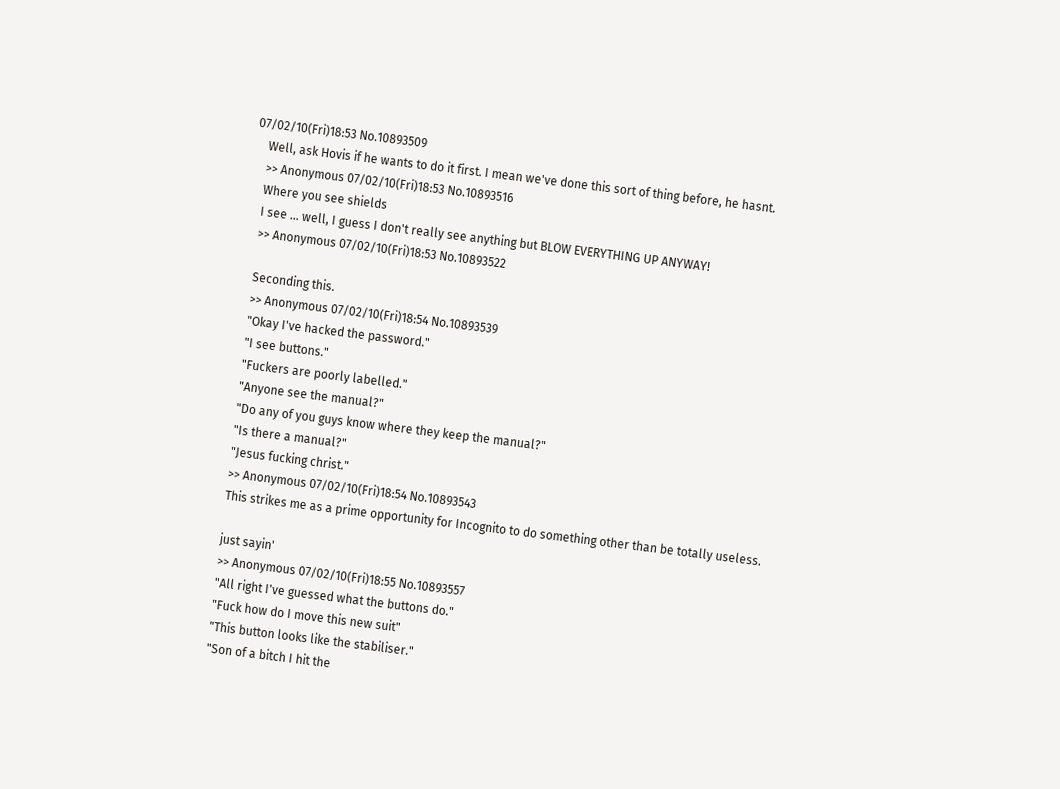07/02/10(Fri)18:53 No.10893509
    Well, ask Hovis if he wants to do it first. I mean we've done this sort of thing before, he hasnt.
    >> Anonymous 07/02/10(Fri)18:53 No.10893516
    Where you see shields
    I see ... well, I guess I don't really see anything but BLOW EVERYTHING UP ANYWAY!
    >> Anonymous 07/02/10(Fri)18:53 No.10893522

    Seconding this.
    >> Anonymous 07/02/10(Fri)18:54 No.10893539
    "Okay I've hacked the password."
    "I see buttons."
    "Fuckers are poorly labelled."
    "Anyone see the manual?"
    "Do any of you guys know where they keep the manual?"
    "Is there a manual?"
    "Jesus fucking christ."
    >> Anonymous 07/02/10(Fri)18:54 No.10893543
    This strikes me as a prime opportunity for Incognito to do something other than be totally useless.

    just sayin'
    >> Anonymous 07/02/10(Fri)18:55 No.10893557
    "All right I've guessed what the buttons do."
    "Fuck how do I move this new suit"
    "This button looks like the stabiliser."
    "Son of a bitch I hit the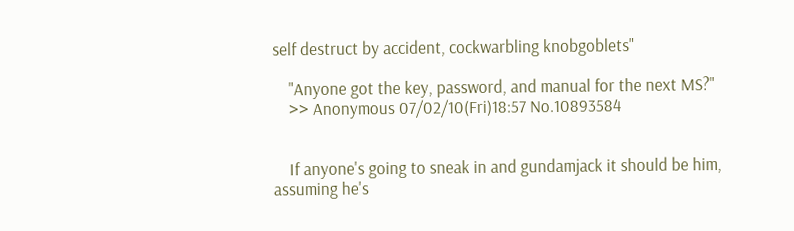self destruct by accident, cockwarbling knobgoblets"

    "Anyone got the key, password, and manual for the next MS?"
    >> Anonymous 07/02/10(Fri)18:57 No.10893584


    If anyone's going to sneak in and gundamjack it should be him, assuming he's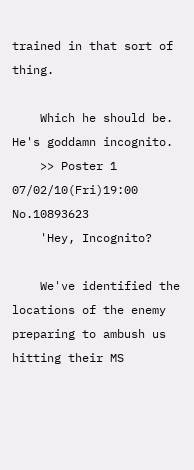trained in that sort of thing.

    Which he should be. He's goddamn incognito.
    >> Poster 1 07/02/10(Fri)19:00 No.10893623
    'Hey, Incognito?

    We've identified the locations of the enemy preparing to ambush us hitting their MS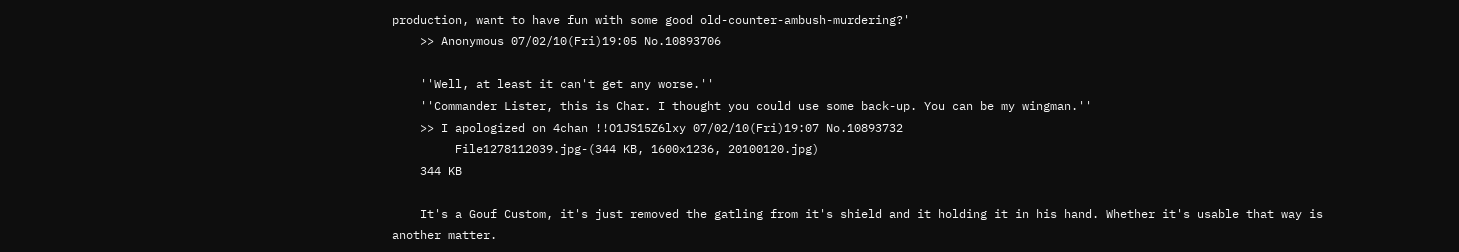production, want to have fun with some good old-counter-ambush-murdering?'
    >> Anonymous 07/02/10(Fri)19:05 No.10893706

    ''Well, at least it can't get any worse.''
    ''Commander Lister, this is Char. I thought you could use some back-up. You can be my wingman.''
    >> I apologized on 4chan !!O1JS15Z6lxy 07/02/10(Fri)19:07 No.10893732
         File1278112039.jpg-(344 KB, 1600x1236, 20100120.jpg)
    344 KB

    It's a Gouf Custom, it's just removed the gatling from it's shield and it holding it in his hand. Whether it's usable that way is another matter.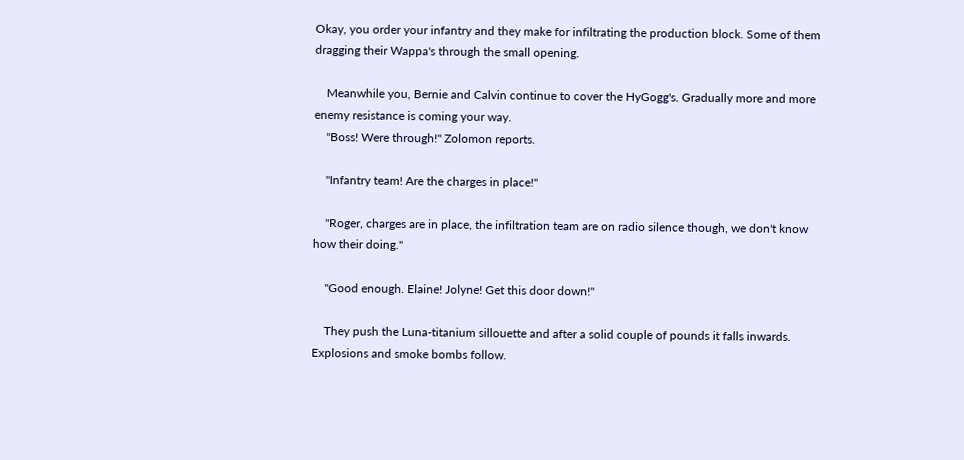Okay, you order your infantry and they make for infiltrating the production block. Some of them dragging their Wappa's through the small opening.

    Meanwhile you, Bernie and Calvin continue to cover the HyGogg's. Gradually more and more enemy resistance is coming your way.
    "Boss! Were through!" Zolomon reports.

    "Infantry team! Are the charges in place!"

    "Roger, charges are in place, the infiltration team are on radio silence though, we don't know how their doing."

    "Good enough. Elaine! Jolyne! Get this door down!"

    They push the Luna-titanium sillouette and after a solid couple of pounds it falls inwards. Explosions and smoke bombs follow.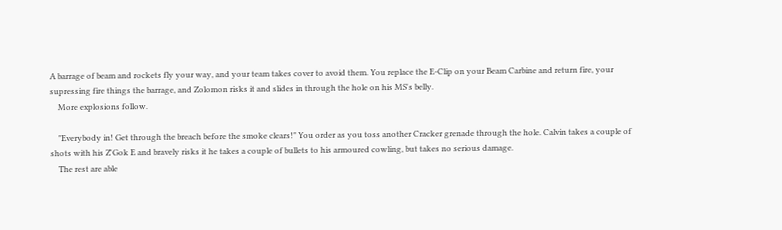A barrage of beam and rockets fly your way, and your team takes cover to avoid them. You replace the E-Clip on your Beam Carbine and return fire, your supressing fire things the barrage, and Zolomon risks it and slides in through the hole on his MS's belly.
    More explosions follow.

    "Everybody in! Get through the breach before the smoke clears!" You order as you toss another Cracker grenade through the hole. Calvin takes a couple of shots with his Z'Gok E and bravely risks it he takes a couple of bullets to his armoured cowling, but takes no serious damage.
    The rest are able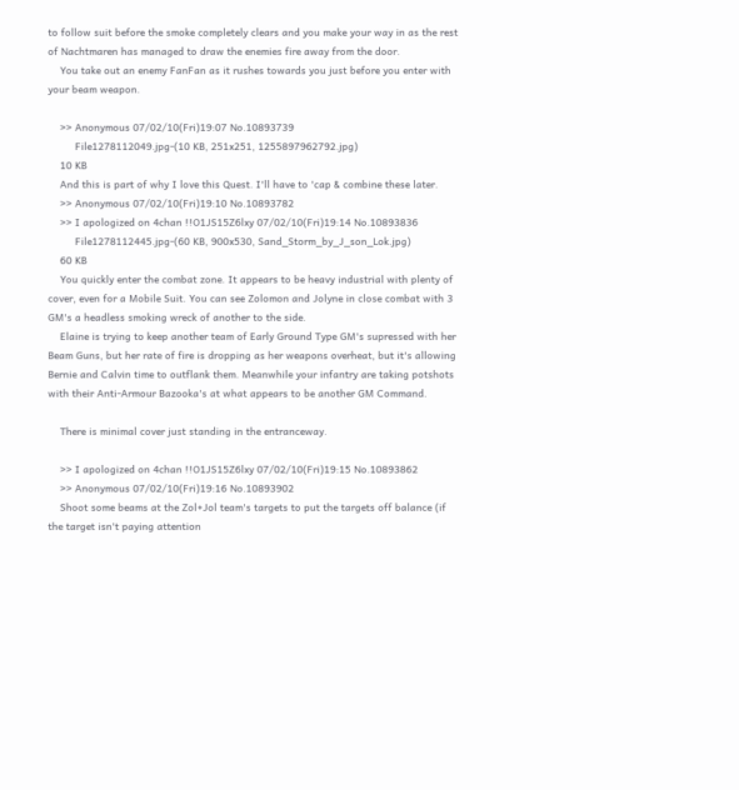to follow suit before the smoke completely clears and you make your way in as the rest of Nachtmaren has managed to draw the enemies fire away from the door.
    You take out an enemy FanFan as it rushes towards you just before you enter with your beam weapon.

    >> Anonymous 07/02/10(Fri)19:07 No.10893739
         File1278112049.jpg-(10 KB, 251x251, 1255897962792.jpg)
    10 KB
    And this is part of why I love this Quest. I'll have to 'cap & combine these later.
    >> Anonymous 07/02/10(Fri)19:10 No.10893782
    >> I apologized on 4chan !!O1JS15Z6lxy 07/02/10(Fri)19:14 No.10893836
         File1278112445.jpg-(60 KB, 900x530, Sand_Storm_by_J_son_Lok.jpg)
    60 KB
    You quickly enter the combat zone. It appears to be heavy industrial with plenty of cover, even for a Mobile Suit. You can see Zolomon and Jolyne in close combat with 3 GM's a headless smoking wreck of another to the side.
    Elaine is trying to keep another team of Early Ground Type GM's supressed with her Beam Guns, but her rate of fire is dropping as her weapons overheat, but it's allowing Bernie and Calvin time to outflank them. Meanwhile your infantry are taking potshots with their Anti-Armour Bazooka's at what appears to be another GM Command.

    There is minimal cover just standing in the entranceway.

    >> I apologized on 4chan !!O1JS15Z6lxy 07/02/10(Fri)19:15 No.10893862
    >> Anonymous 07/02/10(Fri)19:16 No.10893902
    Shoot some beams at the Zol+Jol team's targets to put the targets off balance (if the target isn't paying attention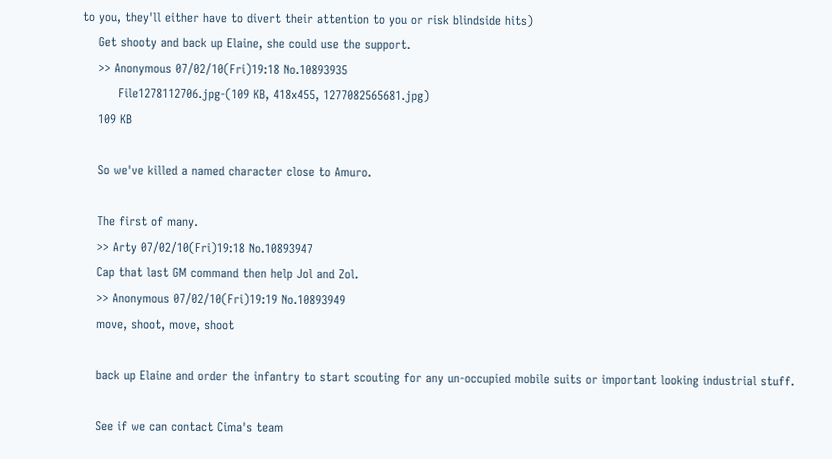to you, they'll either have to divert their attention to you or risk blindside hits)
    Get shooty and back up Elaine, she could use the support.
    >> Anonymous 07/02/10(Fri)19:18 No.10893935
         File1278112706.jpg-(109 KB, 418x455, 1277082565681.jpg)
    109 KB

    So we've killed a named character close to Amuro.

    The first of many.
    >> Arty 07/02/10(Fri)19:18 No.10893947
    Cap that last GM command then help Jol and Zol.
    >> Anonymous 07/02/10(Fri)19:19 No.10893949
    move, shoot, move, shoot

    back up Elaine and order the infantry to start scouting for any un-occupied mobile suits or important looking industrial stuff.

    See if we can contact Cima's team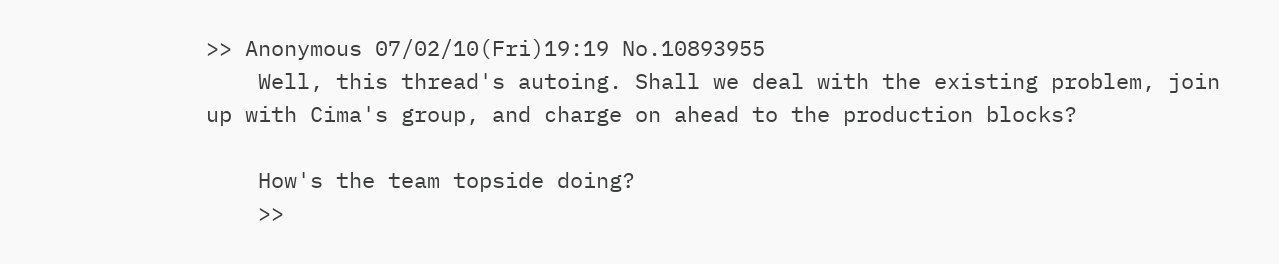>> Anonymous 07/02/10(Fri)19:19 No.10893955
    Well, this thread's autoing. Shall we deal with the existing problem, join up with Cima's group, and charge on ahead to the production blocks?

    How's the team topside doing?
    >>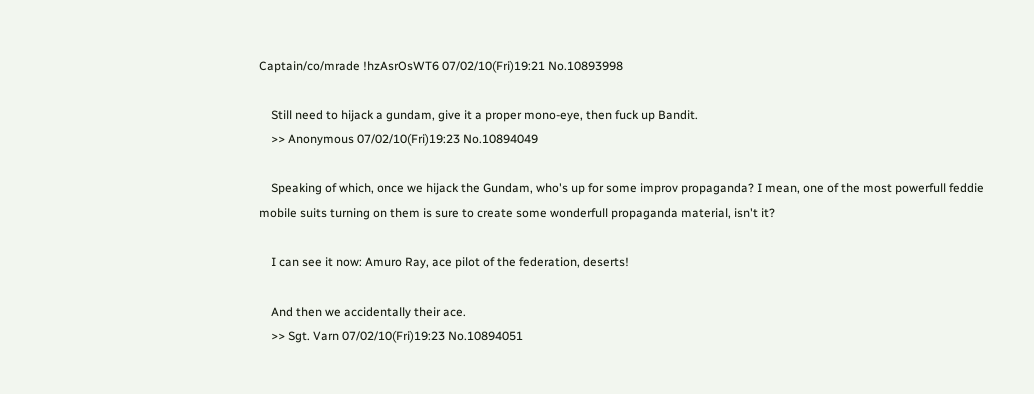Captain/co/mrade !hzAsrOsWT6 07/02/10(Fri)19:21 No.10893998

    Still need to hijack a gundam, give it a proper mono-eye, then fuck up Bandit.
    >> Anonymous 07/02/10(Fri)19:23 No.10894049

    Speaking of which, once we hijack the Gundam, who's up for some improv propaganda? I mean, one of the most powerfull feddie mobile suits turning on them is sure to create some wonderfull propaganda material, isn't it?

    I can see it now: Amuro Ray, ace pilot of the federation, deserts!

    And then we accidentally their ace.
    >> Sgt. Varn 07/02/10(Fri)19:23 No.10894051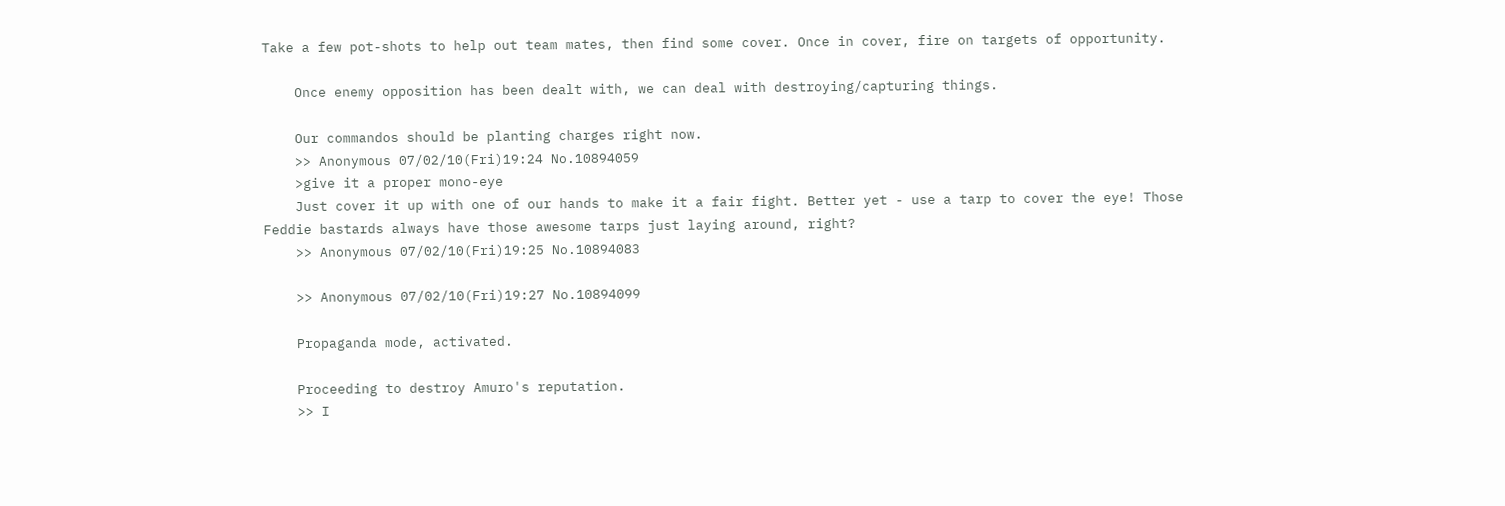Take a few pot-shots to help out team mates, then find some cover. Once in cover, fire on targets of opportunity.

    Once enemy opposition has been dealt with, we can deal with destroying/capturing things.

    Our commandos should be planting charges right now.
    >> Anonymous 07/02/10(Fri)19:24 No.10894059
    >give it a proper mono-eye
    Just cover it up with one of our hands to make it a fair fight. Better yet - use a tarp to cover the eye! Those Feddie bastards always have those awesome tarps just laying around, right?
    >> Anonymous 07/02/10(Fri)19:25 No.10894083

    >> Anonymous 07/02/10(Fri)19:27 No.10894099

    Propaganda mode, activated.

    Proceeding to destroy Amuro's reputation.
    >> I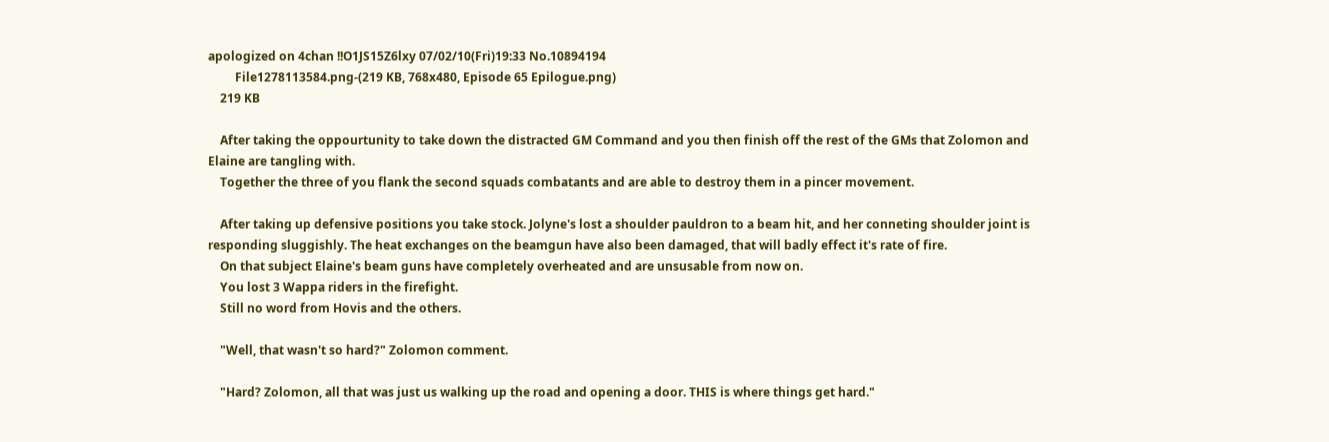apologized on 4chan !!O1JS15Z6lxy 07/02/10(Fri)19:33 No.10894194
         File1278113584.png-(219 KB, 768x480, Episode 65 Epilogue.png)
    219 KB

    After taking the oppourtunity to take down the distracted GM Command and you then finish off the rest of the GMs that Zolomon and Elaine are tangling with.
    Together the three of you flank the second squads combatants and are able to destroy them in a pincer movement.

    After taking up defensive positions you take stock. Jolyne's lost a shoulder pauldron to a beam hit, and her conneting shoulder joint is responding sluggishly. The heat exchanges on the beamgun have also been damaged, that will badly effect it's rate of fire.
    On that subject Elaine's beam guns have completely overheated and are unsusable from now on.
    You lost 3 Wappa riders in the firefight.
    Still no word from Hovis and the others.

    "Well, that wasn't so hard?" Zolomon comment.

    "Hard? Zolomon, all that was just us walking up the road and opening a door. THIS is where things get hard."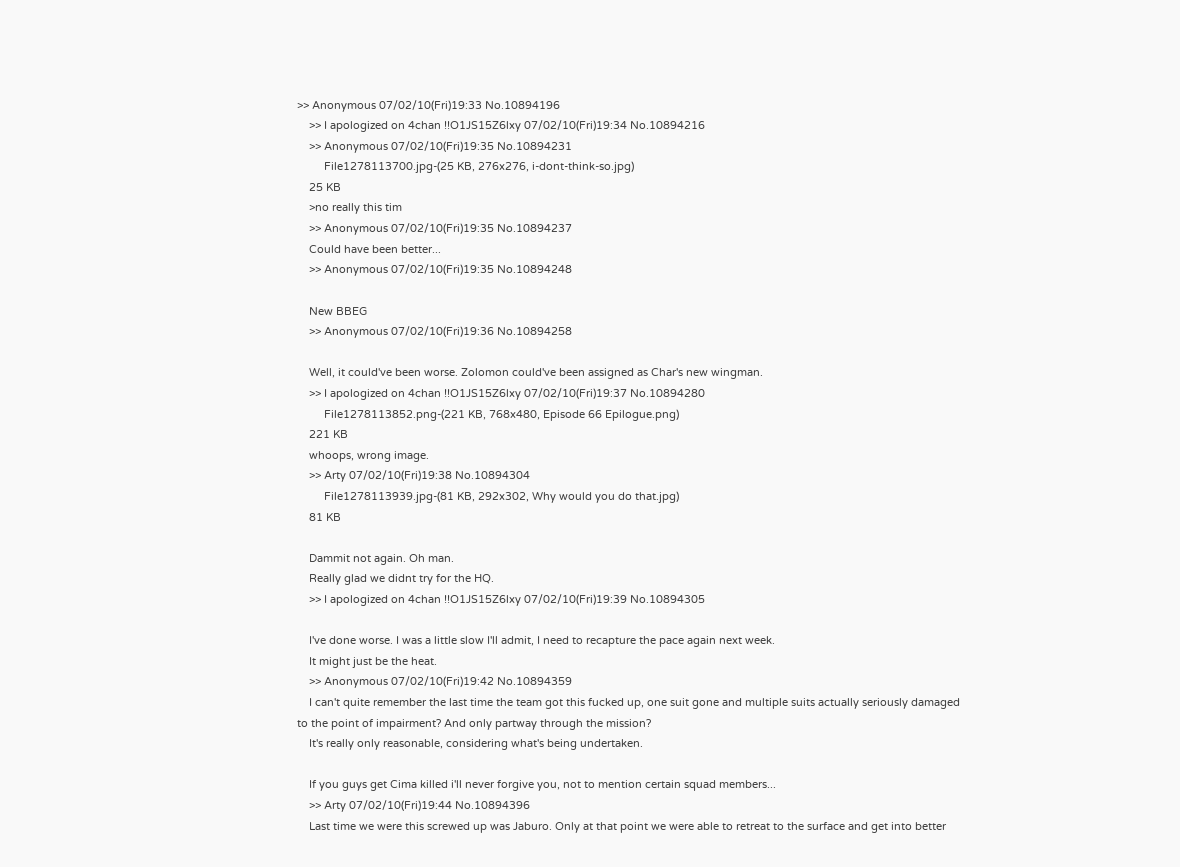>> Anonymous 07/02/10(Fri)19:33 No.10894196
    >> I apologized on 4chan !!O1JS15Z6lxy 07/02/10(Fri)19:34 No.10894216
    >> Anonymous 07/02/10(Fri)19:35 No.10894231
         File1278113700.jpg-(25 KB, 276x276, i-dont-think-so.jpg)
    25 KB
    >no really this tim
    >> Anonymous 07/02/10(Fri)19:35 No.10894237
    Could have been better...
    >> Anonymous 07/02/10(Fri)19:35 No.10894248

    New BBEG
    >> Anonymous 07/02/10(Fri)19:36 No.10894258

    Well, it could've been worse. Zolomon could've been assigned as Char's new wingman.
    >> I apologized on 4chan !!O1JS15Z6lxy 07/02/10(Fri)19:37 No.10894280
         File1278113852.png-(221 KB, 768x480, Episode 66 Epilogue.png)
    221 KB
    whoops, wrong image.
    >> Arty 07/02/10(Fri)19:38 No.10894304
         File1278113939.jpg-(81 KB, 292x302, Why would you do that.jpg)
    81 KB

    Dammit not again. Oh man.
    Really glad we didnt try for the HQ.
    >> I apologized on 4chan !!O1JS15Z6lxy 07/02/10(Fri)19:39 No.10894305

    I've done worse. I was a little slow I'll admit, I need to recapture the pace again next week.
    It might just be the heat.
    >> Anonymous 07/02/10(Fri)19:42 No.10894359
    I can't quite remember the last time the team got this fucked up, one suit gone and multiple suits actually seriously damaged to the point of impairment? And only partway through the mission?
    It's really only reasonable, considering what's being undertaken.

    If you guys get Cima killed i'll never forgive you, not to mention certain squad members...
    >> Arty 07/02/10(Fri)19:44 No.10894396
    Last time we were this screwed up was Jaburo. Only at that point we were able to retreat to the surface and get into better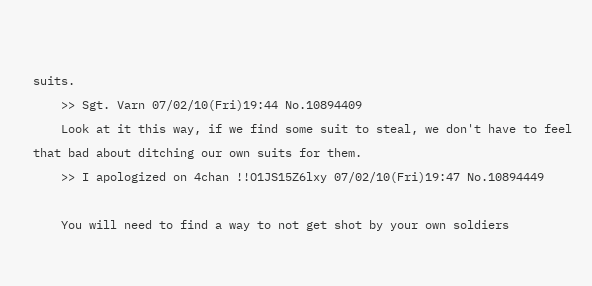suits.
    >> Sgt. Varn 07/02/10(Fri)19:44 No.10894409
    Look at it this way, if we find some suit to steal, we don't have to feel that bad about ditching our own suits for them.
    >> I apologized on 4chan !!O1JS15Z6lxy 07/02/10(Fri)19:47 No.10894449

    You will need to find a way to not get shot by your own soldiers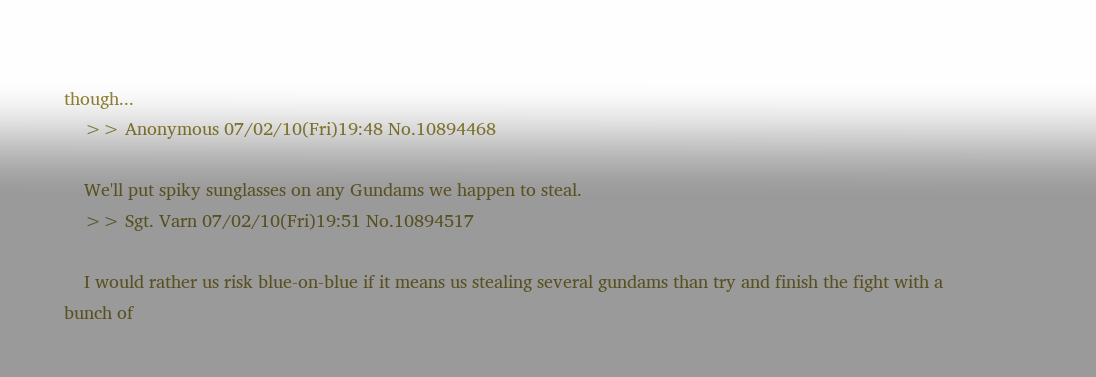though...
    >> Anonymous 07/02/10(Fri)19:48 No.10894468

    We'll put spiky sunglasses on any Gundams we happen to steal.
    >> Sgt. Varn 07/02/10(Fri)19:51 No.10894517

    I would rather us risk blue-on-blue if it means us stealing several gundams than try and finish the fight with a bunch of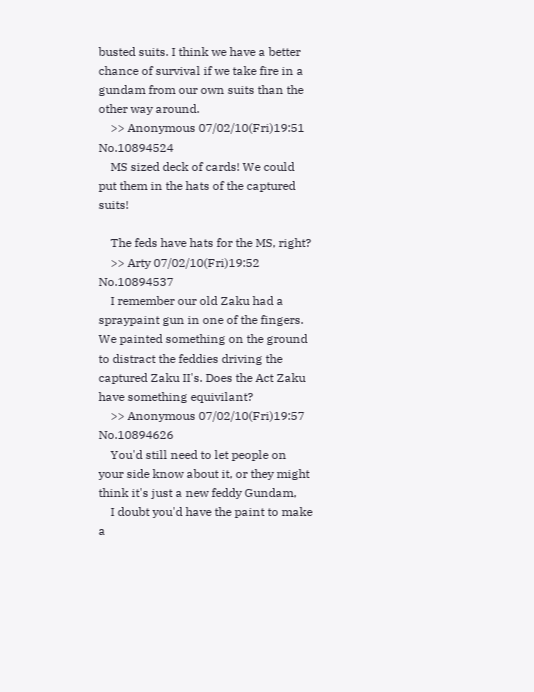busted suits. I think we have a better chance of survival if we take fire in a gundam from our own suits than the other way around.
    >> Anonymous 07/02/10(Fri)19:51 No.10894524
    MS sized deck of cards! We could put them in the hats of the captured suits!

    The feds have hats for the MS, right?
    >> Arty 07/02/10(Fri)19:52 No.10894537
    I remember our old Zaku had a spraypaint gun in one of the fingers. We painted something on the ground to distract the feddies driving the captured Zaku II's. Does the Act Zaku have something equivilant?
    >> Anonymous 07/02/10(Fri)19:57 No.10894626
    You'd still need to let people on your side know about it, or they might think it's just a new feddy Gundam,
    I doubt you'd have the paint to make a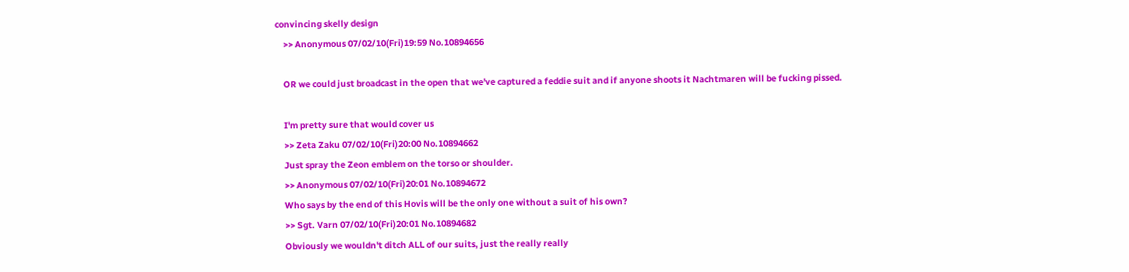convincing skelly design
    >> Anonymous 07/02/10(Fri)19:59 No.10894656

    OR we could just broadcast in the open that we've captured a feddie suit and if anyone shoots it Nachtmaren will be fucking pissed.

    I'm pretty sure that would cover us
    >> Zeta Zaku 07/02/10(Fri)20:00 No.10894662
    Just spray the Zeon emblem on the torso or shoulder.
    >> Anonymous 07/02/10(Fri)20:01 No.10894672
    Who says by the end of this Hovis will be the only one without a suit of his own?
    >> Sgt. Varn 07/02/10(Fri)20:01 No.10894682
    Obviously we wouldn't ditch ALL of our suits, just the really really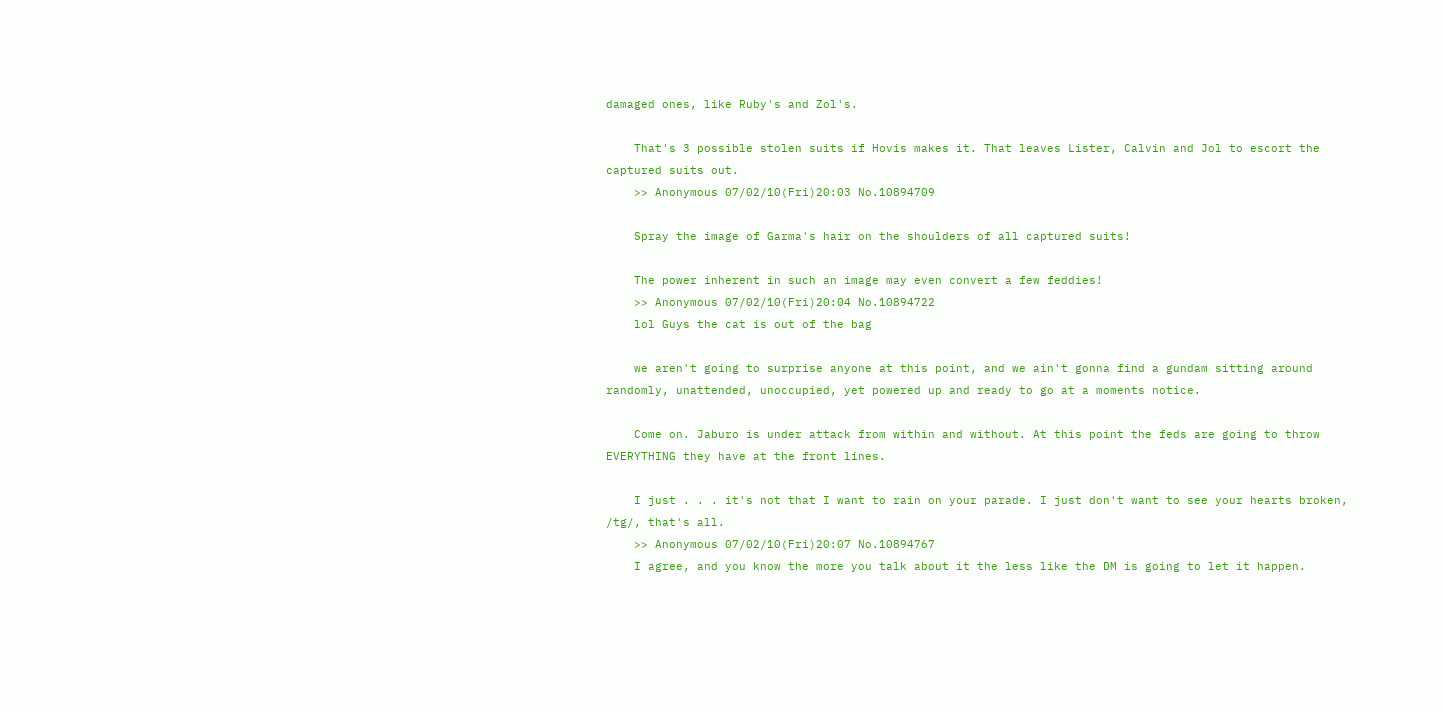damaged ones, like Ruby's and Zol's.

    That's 3 possible stolen suits if Hovis makes it. That leaves Lister, Calvin and Jol to escort the captured suits out.
    >> Anonymous 07/02/10(Fri)20:03 No.10894709

    Spray the image of Garma's hair on the shoulders of all captured suits!

    The power inherent in such an image may even convert a few feddies!
    >> Anonymous 07/02/10(Fri)20:04 No.10894722
    lol Guys the cat is out of the bag

    we aren't going to surprise anyone at this point, and we ain't gonna find a gundam sitting around randomly, unattended, unoccupied, yet powered up and ready to go at a moments notice.

    Come on. Jaburo is under attack from within and without. At this point the feds are going to throw EVERYTHING they have at the front lines.

    I just . . . it's not that I want to rain on your parade. I just don't want to see your hearts broken, /tg/, that's all.
    >> Anonymous 07/02/10(Fri)20:07 No.10894767
    I agree, and you know the more you talk about it the less like the DM is going to let it happen.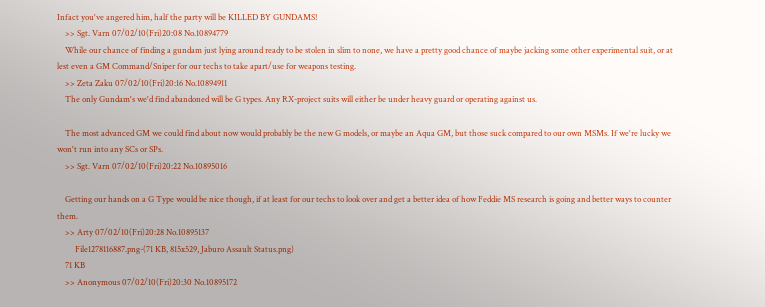Infact you've angered him, half the party will be KILLED BY GUNDAMS!
    >> Sgt. Varn 07/02/10(Fri)20:08 No.10894779
    While our chance of finding a gundam just lying around ready to be stolen in slim to none, we have a pretty good chance of maybe jacking some other experimental suit, or at lest even a GM Command/Sniper for our techs to take apart/use for weapons testing.
    >> Zeta Zaku 07/02/10(Fri)20:16 No.10894911
    The only Gundam's we'd find abandoned will be G types. Any RX-project suits will either be under heavy guard or operating against us.

    The most advanced GM we could find about now would probably be the new G models, or maybe an Aqua GM, but those suck compared to our own MSMs. If we're lucky we won't run into any SCs or SPs.
    >> Sgt. Varn 07/02/10(Fri)20:22 No.10895016

    Getting our hands on a G Type would be nice though, if at least for our techs to look over and get a better idea of how Feddie MS research is going and better ways to counter them.
    >> Arty 07/02/10(Fri)20:28 No.10895137
         File1278116887.png-(71 KB, 815x529, Jaburo Assault Status.png)
    71 KB
    >> Anonymous 07/02/10(Fri)20:30 No.10895172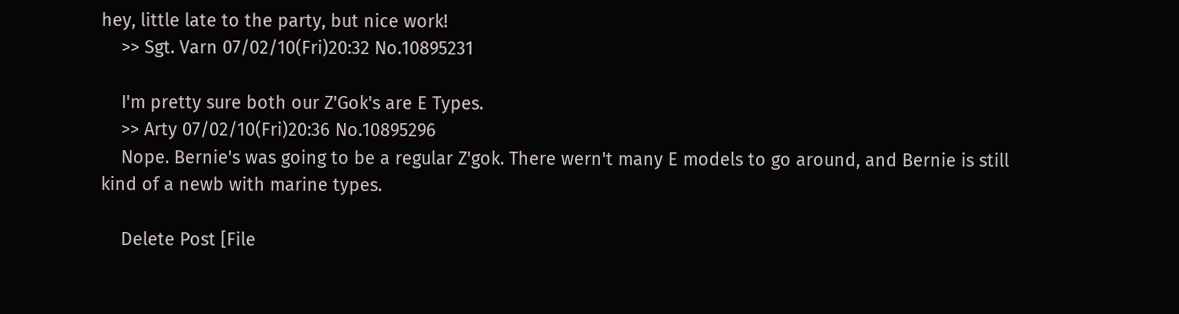hey, little late to the party, but nice work!
    >> Sgt. Varn 07/02/10(Fri)20:32 No.10895231

    I'm pretty sure both our Z'Gok's are E Types.
    >> Arty 07/02/10(Fri)20:36 No.10895296
    Nope. Bernie's was going to be a regular Z'gok. There wern't many E models to go around, and Bernie is still kind of a newb with marine types.

    Delete Post [File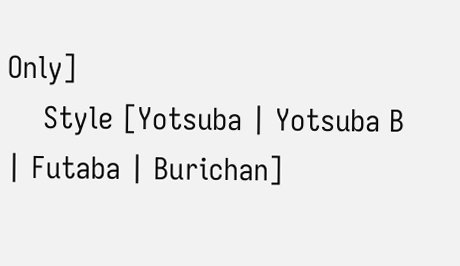Only]
    Style [Yotsuba | Yotsuba B | Futaba | Burichan]